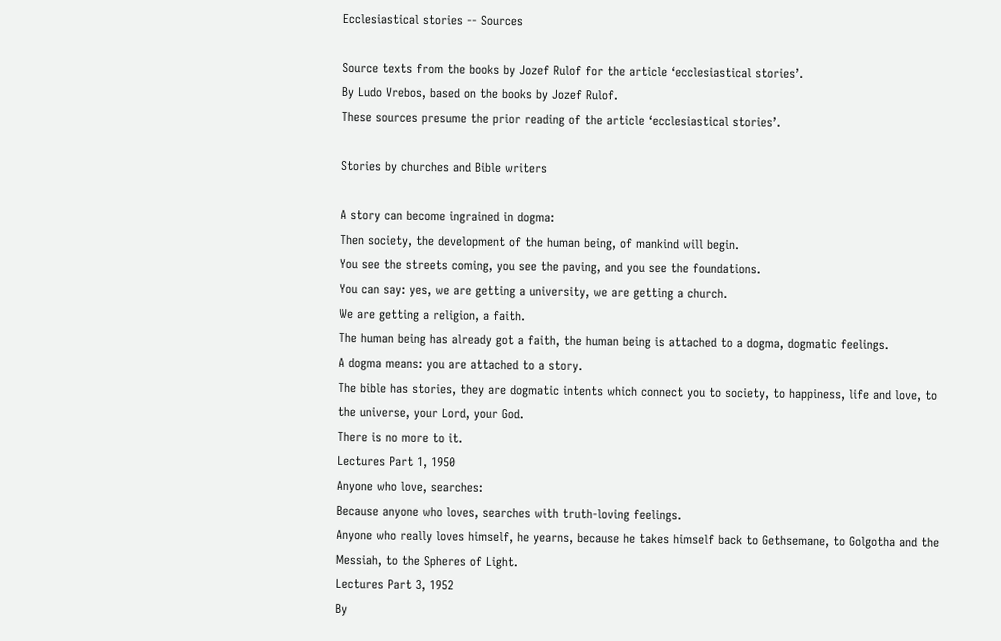Ecclesiastical stories -- Sources

Source texts from the books by Jozef Rulof for the article ‘ecclesiastical stories’.
By Ludo Vrebos, based on the books by Jozef Rulof.
These sources presume the prior reading of the article ‘ecclesiastical stories’.

Stories by churches and Bible writers

A story can become ingrained in dogma:
Then society, the development of the human being, of mankind will begin.
You see the streets coming, you see the paving, and you see the foundations.
You can say: yes, we are getting a university, we are getting a church.
We are getting a religion, a faith.
The human being has already got a faith, the human being is attached to a dogma, dogmatic feelings.
A dogma means: you are attached to a story.
The bible has stories, they are dogmatic intents which connect you to society, to happiness, life and love, to the universe, your Lord, your God.
There is no more to it.
Lectures Part 1, 1950
Anyone who love, searches:
Because anyone who loves, searches with truth-loving feelings.
Anyone who really loves himself, he yearns, because he takes himself back to Gethsemane, to Golgotha and the Messiah, to the Spheres of Light.
Lectures Part 3, 1952
By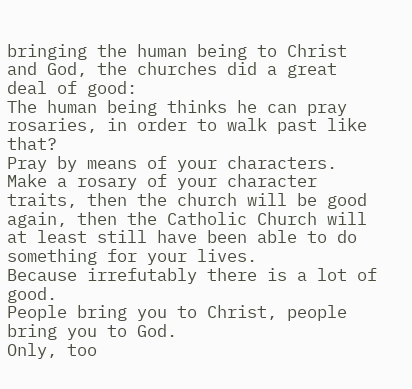bringing the human being to Christ and God, the churches did a great deal of good:
The human being thinks he can pray rosaries, in order to walk past like that?
Pray by means of your characters.
Make a rosary of your character traits, then the church will be good again, then the Catholic Church will at least still have been able to do something for your lives.
Because irrefutably there is a lot of good.
People bring you to Christ, people bring you to God.
Only, too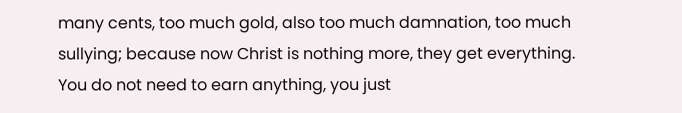many cents, too much gold, also too much damnation, too much sullying; because now Christ is nothing more, they get everything.
You do not need to earn anything, you just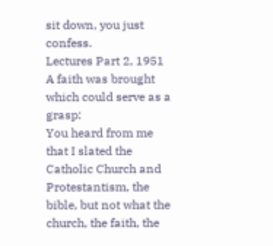sit down, you just confess.
Lectures Part 2, 1951
A faith was brought which could serve as a grasp:
You heard from me that I slated the Catholic Church and Protestantism, the bible, but not what the church, the faith, the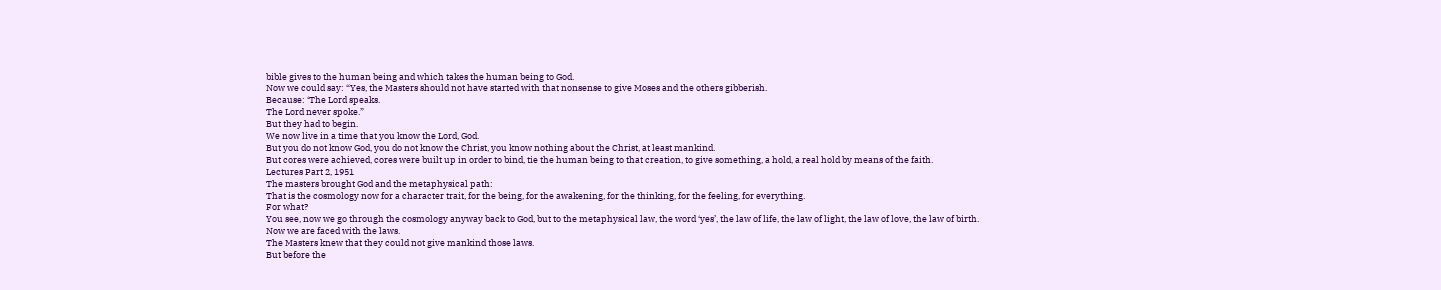bible gives to the human being and which takes the human being to God.
Now we could say: “Yes, the Masters should not have started with that nonsense to give Moses and the others gibberish.
Because: ‘The Lord speaks.
The Lord never spoke.”
But they had to begin.
We now live in a time that you know the Lord, God.
But you do not know God, you do not know the Christ, you know nothing about the Christ, at least mankind.
But cores were achieved, cores were built up in order to bind, tie the human being to that creation, to give something, a hold, a real hold by means of the faith.
Lectures Part 2, 1951
The masters brought God and the metaphysical path:
That is the cosmology now for a character trait, for the being, for the awakening, for the thinking, for the feeling, for everything.
For what?
You see, now we go through the cosmology anyway back to God, but to the metaphysical law, the word ‘yes’, the law of life, the law of light, the law of love, the law of birth.
Now we are faced with the laws.
The Masters knew that they could not give mankind those laws.
But before the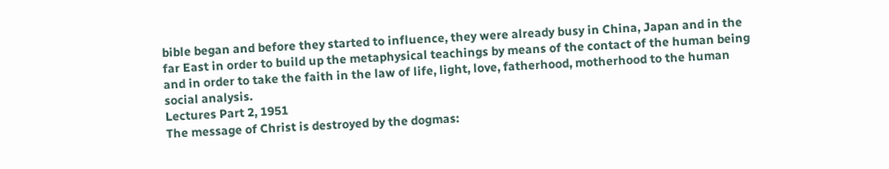bible began and before they started to influence, they were already busy in China, Japan and in the far East in order to build up the metaphysical teachings by means of the contact of the human being and in order to take the faith in the law of life, light, love, fatherhood, motherhood to the human social analysis.
Lectures Part 2, 1951
The message of Christ is destroyed by the dogmas: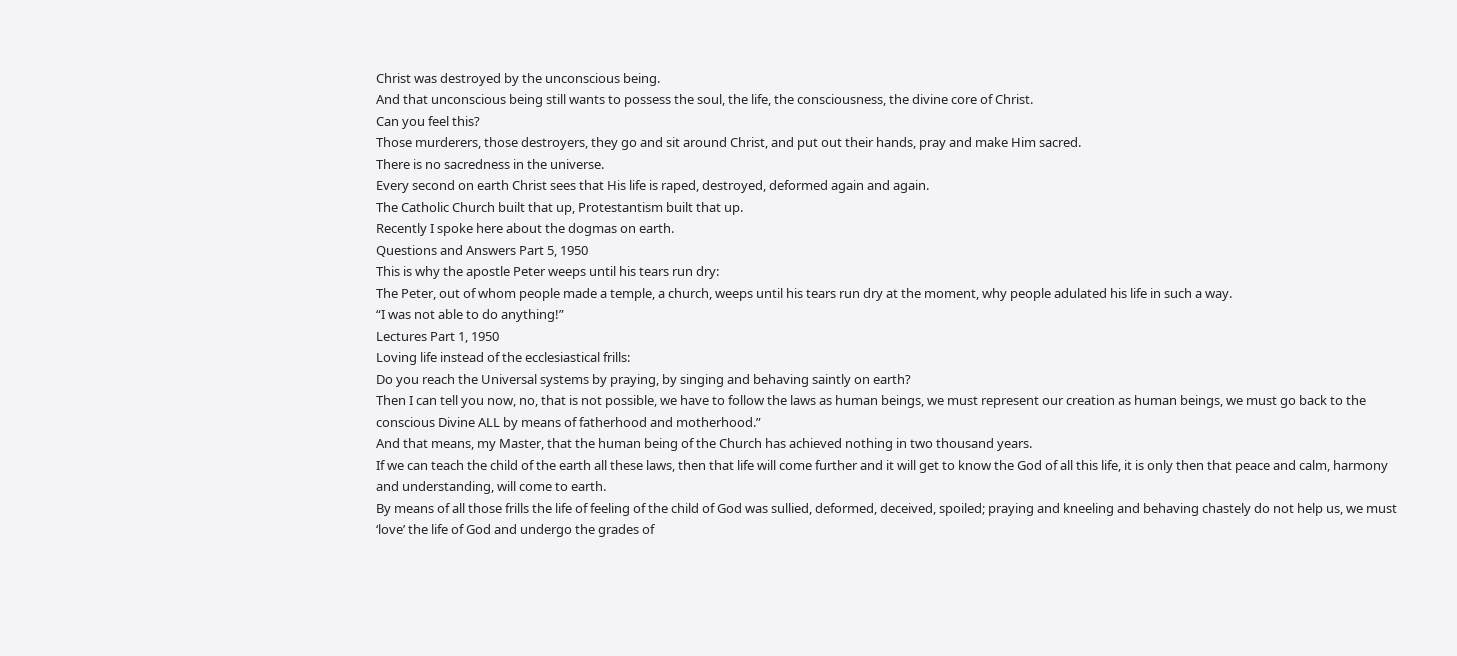Christ was destroyed by the unconscious being.
And that unconscious being still wants to possess the soul, the life, the consciousness, the divine core of Christ.
Can you feel this?
Those murderers, those destroyers, they go and sit around Christ, and put out their hands, pray and make Him sacred.
There is no sacredness in the universe.
Every second on earth Christ sees that His life is raped, destroyed, deformed again and again.
The Catholic Church built that up, Protestantism built that up.
Recently I spoke here about the dogmas on earth.
Questions and Answers Part 5, 1950
This is why the apostle Peter weeps until his tears run dry:
The Peter, out of whom people made a temple, a church, weeps until his tears run dry at the moment, why people adulated his life in such a way.
“I was not able to do anything!”
Lectures Part 1, 1950
Loving life instead of the ecclesiastical frills:
Do you reach the Universal systems by praying, by singing and behaving saintly on earth?
Then I can tell you now, no, that is not possible, we have to follow the laws as human beings, we must represent our creation as human beings, we must go back to the conscious Divine ALL by means of fatherhood and motherhood.”
And that means, my Master, that the human being of the Church has achieved nothing in two thousand years.
If we can teach the child of the earth all these laws, then that life will come further and it will get to know the God of all this life, it is only then that peace and calm, harmony and understanding, will come to earth.
By means of all those frills the life of feeling of the child of God was sullied, deformed, deceived, spoiled; praying and kneeling and behaving chastely do not help us, we must ‘love’ the life of God and undergo the grades of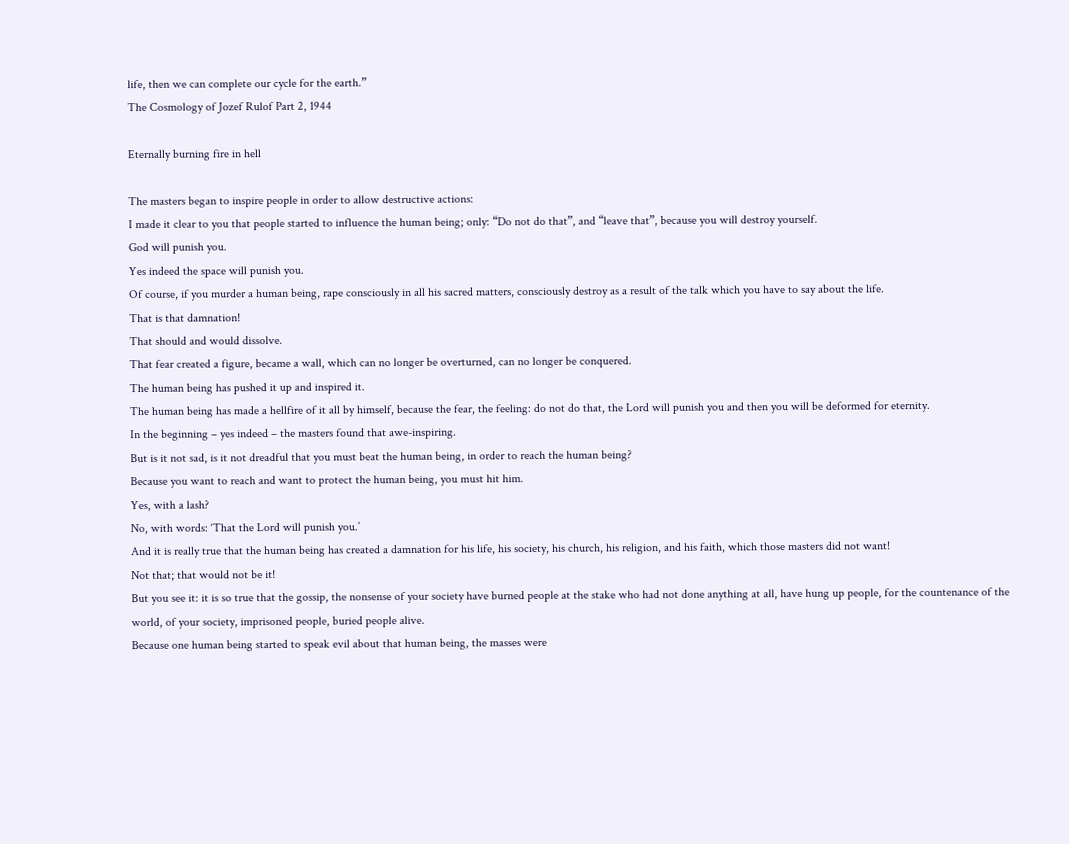life, then we can complete our cycle for the earth.”
The Cosmology of Jozef Rulof Part 2, 1944

Eternally burning fire in hell

The masters began to inspire people in order to allow destructive actions:
I made it clear to you that people started to influence the human being; only: “Do not do that”, and “leave that”, because you will destroy yourself.
God will punish you.
Yes indeed the space will punish you.
Of course, if you murder a human being, rape consciously in all his sacred matters, consciously destroy as a result of the talk which you have to say about the life.
That is that damnation!
That should and would dissolve.
That fear created a figure, became a wall, which can no longer be overturned, can no longer be conquered.
The human being has pushed it up and inspired it.
The human being has made a hellfire of it all by himself, because the fear, the feeling: do not do that, the Lord will punish you and then you will be deformed for eternity.
In the beginning – yes indeed – the masters found that awe-inspiring.
But is it not sad, is it not dreadful that you must beat the human being, in order to reach the human being?
Because you want to reach and want to protect the human being, you must hit him.
Yes, with a lash?
No, with words: ‘That the Lord will punish you.’
And it is really true that the human being has created a damnation for his life, his society, his church, his religion, and his faith, which those masters did not want!
Not that; that would not be it!
But you see it: it is so true that the gossip, the nonsense of your society have burned people at the stake who had not done anything at all, have hung up people, for the countenance of the world, of your society, imprisoned people, buried people alive.
Because one human being started to speak evil about that human being, the masses were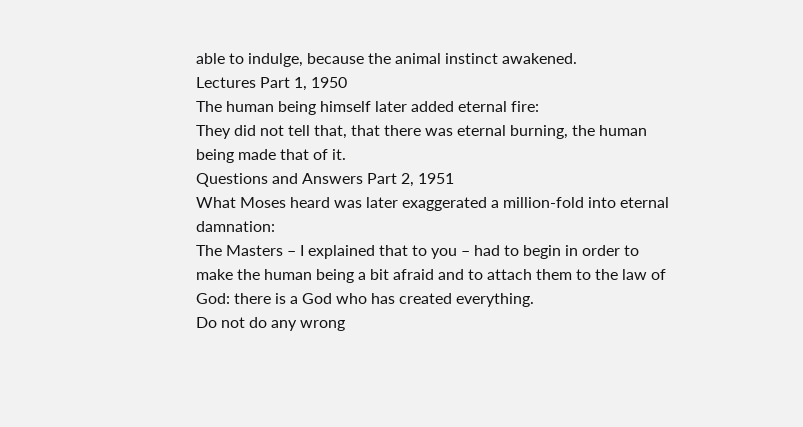able to indulge, because the animal instinct awakened.
Lectures Part 1, 1950
The human being himself later added eternal fire:
They did not tell that, that there was eternal burning, the human being made that of it.
Questions and Answers Part 2, 1951
What Moses heard was later exaggerated a million-fold into eternal damnation:
The Masters – I explained that to you – had to begin in order to make the human being a bit afraid and to attach them to the law of God: there is a God who has created everything.
Do not do any wrong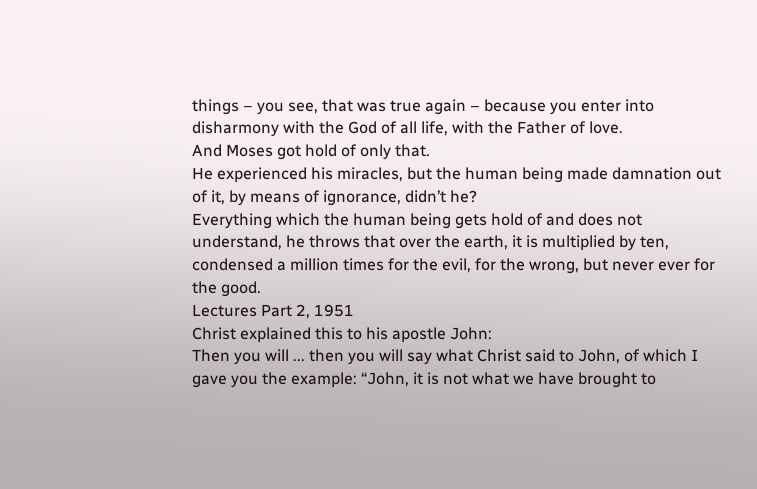things – you see, that was true again – because you enter into disharmony with the God of all life, with the Father of love.
And Moses got hold of only that.
He experienced his miracles, but the human being made damnation out of it, by means of ignorance, didn’t he?
Everything which the human being gets hold of and does not understand, he throws that over the earth, it is multiplied by ten, condensed a million times for the evil, for the wrong, but never ever for the good.
Lectures Part 2, 1951
Christ explained this to his apostle John:
Then you will ... then you will say what Christ said to John, of which I gave you the example: “John, it is not what we have brought to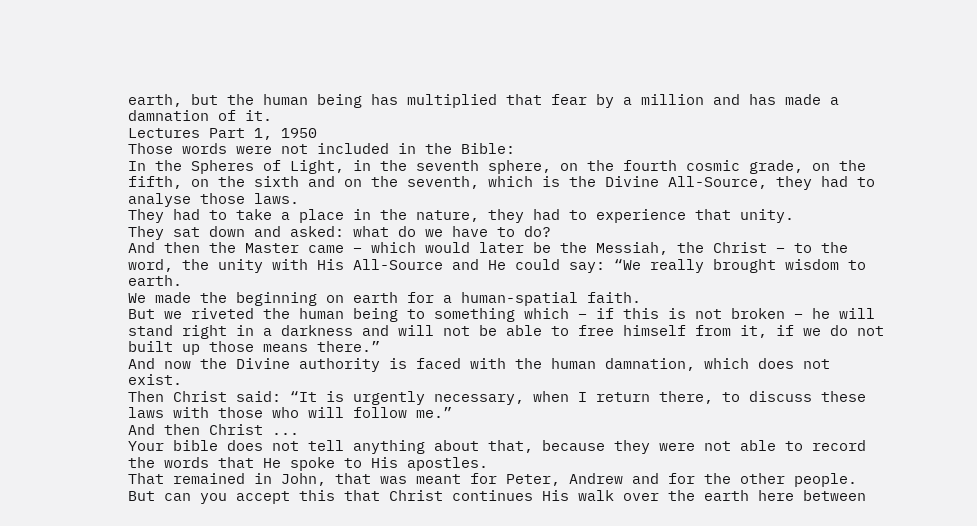earth, but the human being has multiplied that fear by a million and has made a damnation of it.
Lectures Part 1, 1950
Those words were not included in the Bible:
In the Spheres of Light, in the seventh sphere, on the fourth cosmic grade, on the fifth, on the sixth and on the seventh, which is the Divine All-Source, they had to analyse those laws.
They had to take a place in the nature, they had to experience that unity.
They sat down and asked: what do we have to do?
And then the Master came – which would later be the Messiah, the Christ – to the word, the unity with His All-Source and He could say: “We really brought wisdom to earth.
We made the beginning on earth for a human-spatial faith.
But we riveted the human being to something which – if this is not broken – he will stand right in a darkness and will not be able to free himself from it, if we do not built up those means there.”
And now the Divine authority is faced with the human damnation, which does not exist.
Then Christ said: “It is urgently necessary, when I return there, to discuss these laws with those who will follow me.”
And then Christ ...
Your bible does not tell anything about that, because they were not able to record the words that He spoke to His apostles.
That remained in John, that was meant for Peter, Andrew and for the other people.
But can you accept this that Christ continues His walk over the earth here between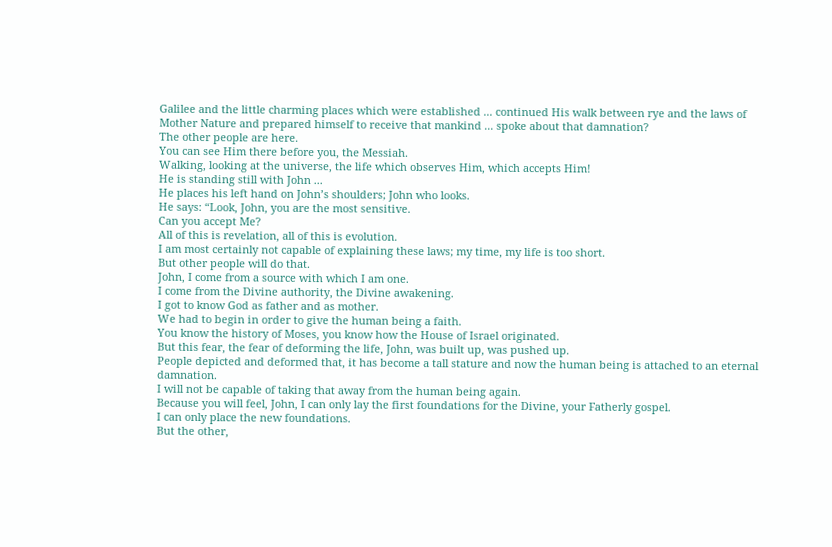Galilee and the little charming places which were established ... continued His walk between rye and the laws of Mother Nature and prepared himself to receive that mankind ... spoke about that damnation?
The other people are here.
You can see Him there before you, the Messiah.
Walking, looking at the universe, the life which observes Him, which accepts Him!
He is standing still with John ...
He places his left hand on John’s shoulders; John who looks.
He says: “Look, John, you are the most sensitive.
Can you accept Me?
All of this is revelation, all of this is evolution.
I am most certainly not capable of explaining these laws; my time, my life is too short.
But other people will do that.
John, I come from a source with which I am one.
I come from the Divine authority, the Divine awakening.
I got to know God as father and as mother.
We had to begin in order to give the human being a faith.
You know the history of Moses, you know how the House of Israel originated.
But this fear, the fear of deforming the life, John, was built up, was pushed up.
People depicted and deformed that, it has become a tall stature and now the human being is attached to an eternal damnation.
I will not be capable of taking that away from the human being again.
Because you will feel, John, I can only lay the first foundations for the Divine, your Fatherly gospel.
I can only place the new foundations.
But the other,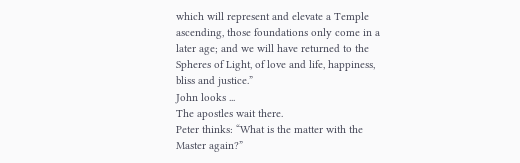which will represent and elevate a Temple ascending, those foundations only come in a later age; and we will have returned to the Spheres of Light, of love and life, happiness, bliss and justice.”
John looks ...
The apostles wait there.
Peter thinks: “What is the matter with the Master again?”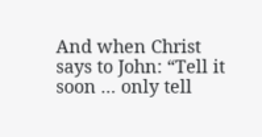And when Christ says to John: “Tell it soon ... only tell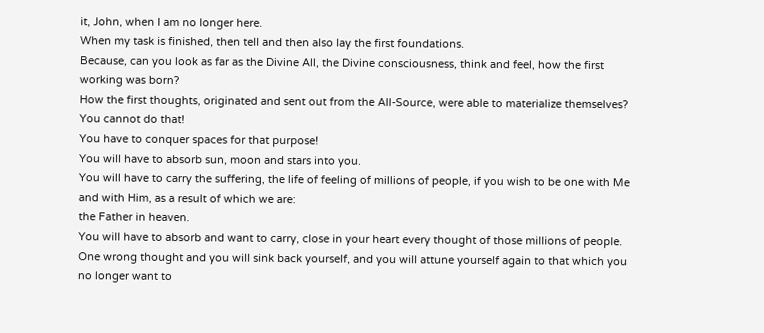it, John, when I am no longer here.
When my task is finished, then tell and then also lay the first foundations.
Because, can you look as far as the Divine All, the Divine consciousness, think and feel, how the first working was born?
How the first thoughts, originated and sent out from the All-Source, were able to materialize themselves?
You cannot do that!
You have to conquer spaces for that purpose!
You will have to absorb sun, moon and stars into you.
You will have to carry the suffering, the life of feeling of millions of people, if you wish to be one with Me and with Him, as a result of which we are:
the Father in heaven.
You will have to absorb and want to carry, close in your heart every thought of those millions of people.
One wrong thought and you will sink back yourself, and you will attune yourself again to that which you no longer want to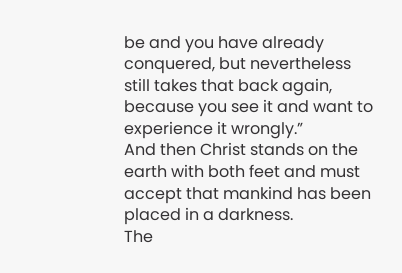be and you have already conquered, but nevertheless still takes that back again, because you see it and want to experience it wrongly.”
And then Christ stands on the earth with both feet and must accept that mankind has been placed in a darkness.
The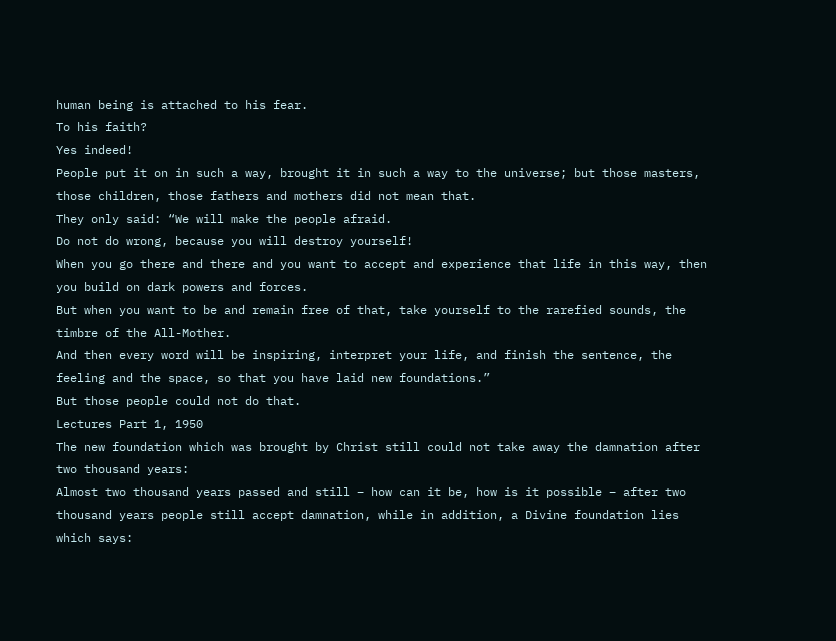human being is attached to his fear.
To his faith?
Yes indeed!
People put it on in such a way, brought it in such a way to the universe; but those masters, those children, those fathers and mothers did not mean that.
They only said: “We will make the people afraid.
Do not do wrong, because you will destroy yourself!
When you go there and there and you want to accept and experience that life in this way, then you build on dark powers and forces.
But when you want to be and remain free of that, take yourself to the rarefied sounds, the timbre of the All-Mother.
And then every word will be inspiring, interpret your life, and finish the sentence, the feeling and the space, so that you have laid new foundations.”
But those people could not do that.
Lectures Part 1, 1950
The new foundation which was brought by Christ still could not take away the damnation after two thousand years:
Almost two thousand years passed and still – how can it be, how is it possible – after two thousand years people still accept damnation, while in addition, a Divine foundation lies which says: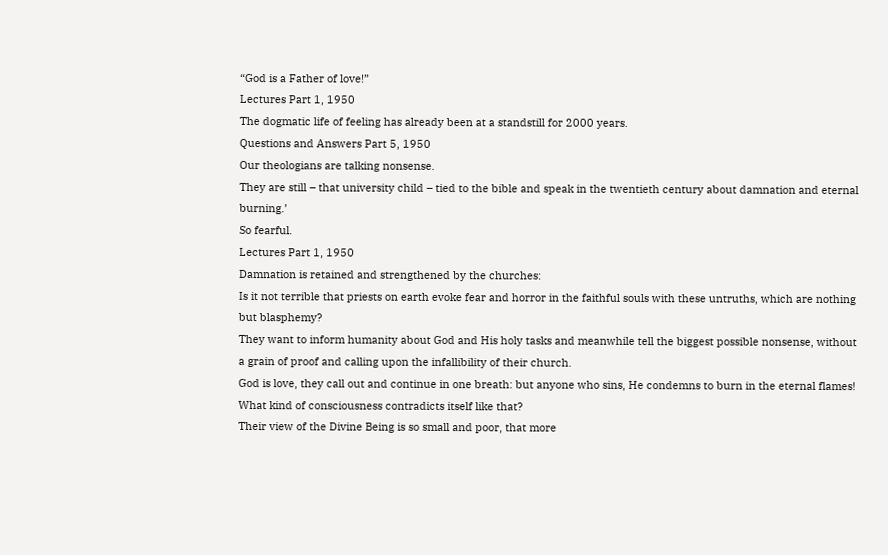“God is a Father of love!”
Lectures Part 1, 1950
The dogmatic life of feeling has already been at a standstill for 2000 years.
Questions and Answers Part 5, 1950
Our theologians are talking nonsense.
They are still – that university child – tied to the bible and speak in the twentieth century about damnation and eternal burning.’
So fearful.
Lectures Part 1, 1950
Damnation is retained and strengthened by the churches:
Is it not terrible that priests on earth evoke fear and horror in the faithful souls with these untruths, which are nothing but blasphemy?
They want to inform humanity about God and His holy tasks and meanwhile tell the biggest possible nonsense, without a grain of proof and calling upon the infallibility of their church.
God is love, they call out and continue in one breath: but anyone who sins, He condemns to burn in the eternal flames!
What kind of consciousness contradicts itself like that?
Their view of the Divine Being is so small and poor, that more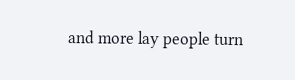and more lay people turn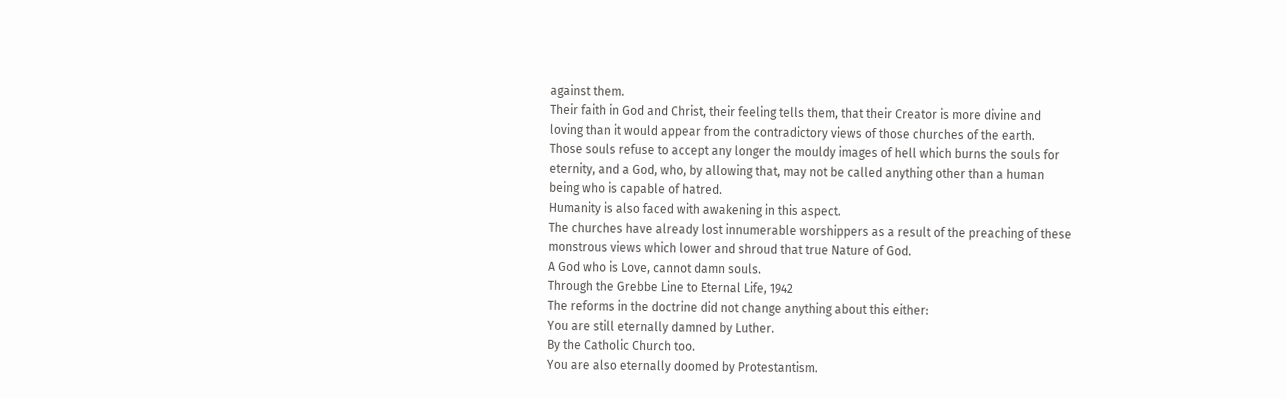against them.
Their faith in God and Christ, their feeling tells them, that their Creator is more divine and loving than it would appear from the contradictory views of those churches of the earth.
Those souls refuse to accept any longer the mouldy images of hell which burns the souls for eternity, and a God, who, by allowing that, may not be called anything other than a human being who is capable of hatred.
Humanity is also faced with awakening in this aspect.
The churches have already lost innumerable worshippers as a result of the preaching of these monstrous views which lower and shroud that true Nature of God.
A God who is Love, cannot damn souls.
Through the Grebbe Line to Eternal Life, 1942
The reforms in the doctrine did not change anything about this either:
You are still eternally damned by Luther.
By the Catholic Church too.
You are also eternally doomed by Protestantism.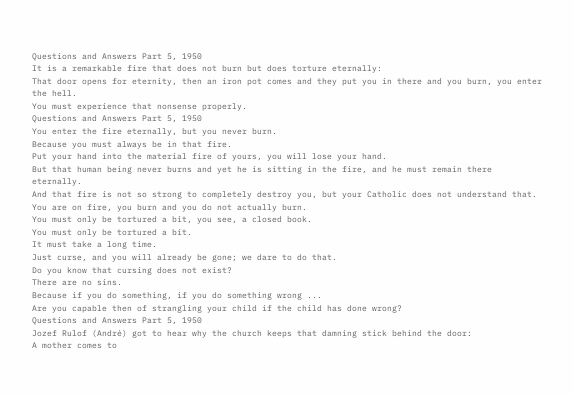Questions and Answers Part 5, 1950
It is a remarkable fire that does not burn but does torture eternally:
That door opens for eternity, then an iron pot comes and they put you in there and you burn, you enter the hell.
You must experience that nonsense properly.
Questions and Answers Part 5, 1950
You enter the fire eternally, but you never burn.
Because you must always be in that fire.
Put your hand into the material fire of yours, you will lose your hand.
But that human being never burns and yet he is sitting in the fire, and he must remain there eternally.
And that fire is not so strong to completely destroy you, but your Catholic does not understand that.
You are on fire, you burn and you do not actually burn.
You must only be tortured a bit, you see, a closed book.
You must only be tortured a bit.
It must take a long time.
Just curse, and you will already be gone; we dare to do that.
Do you know that cursing does not exist?
There are no sins.
Because if you do something, if you do something wrong ...
Are you capable then of strangling your child if the child has done wrong?
Questions and Answers Part 5, 1950
Jozef Rulof (André) got to hear why the church keeps that damning stick behind the door:
A mother comes to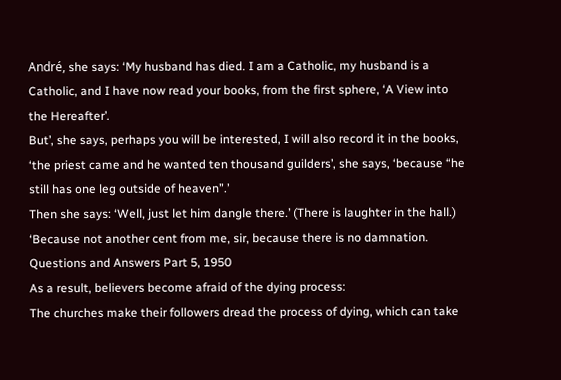André, she says: ‘My husband has died. I am a Catholic, my husband is a Catholic, and I have now read your books, from the first sphere, ‘A View into the Hereafter’.
But’, she says, perhaps you will be interested, I will also record it in the books, ‘the priest came and he wanted ten thousand guilders’, she says, ‘because “he still has one leg outside of heaven”.’
Then she says: ‘Well, just let him dangle there.’ (There is laughter in the hall.) ‘Because not another cent from me, sir, because there is no damnation.
Questions and Answers Part 5, 1950
As a result, believers become afraid of the dying process:
The churches make their followers dread the process of dying, which can take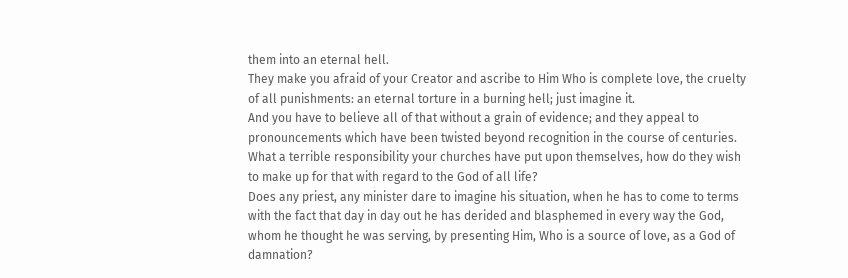them into an eternal hell.
They make you afraid of your Creator and ascribe to Him Who is complete love, the cruelty of all punishments: an eternal torture in a burning hell; just imagine it.
And you have to believe all of that without a grain of evidence; and they appeal to pronouncements which have been twisted beyond recognition in the course of centuries.
What a terrible responsibility your churches have put upon themselves, how do they wish to make up for that with regard to the God of all life?
Does any priest, any minister dare to imagine his situation, when he has to come to terms with the fact that day in day out he has derided and blasphemed in every way the God, whom he thought he was serving, by presenting Him, Who is a source of love, as a God of damnation?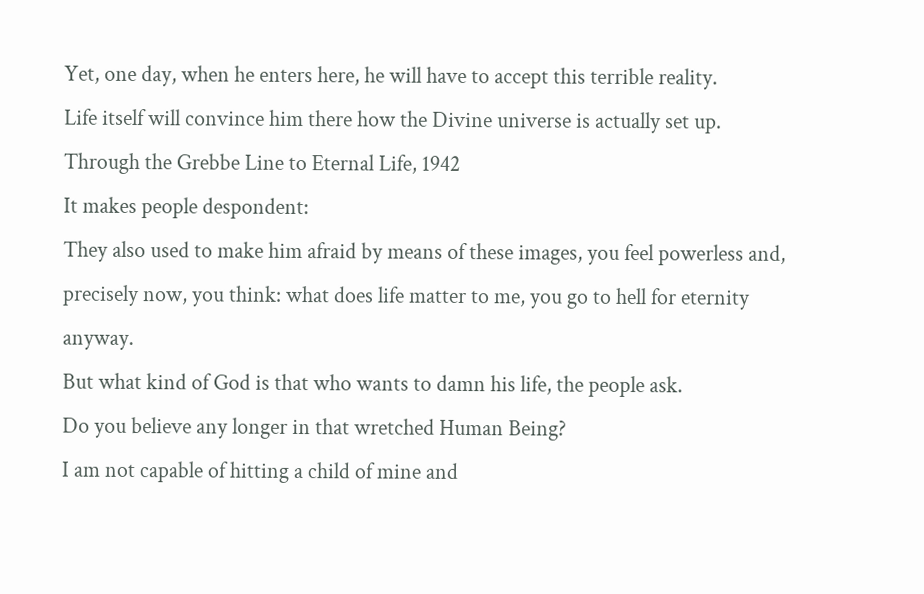Yet, one day, when he enters here, he will have to accept this terrible reality.
Life itself will convince him there how the Divine universe is actually set up.
Through the Grebbe Line to Eternal Life, 1942
It makes people despondent:
They also used to make him afraid by means of these images, you feel powerless and, precisely now, you think: what does life matter to me, you go to hell for eternity anyway.
But what kind of God is that who wants to damn his life, the people ask.
Do you believe any longer in that wretched Human Being?
I am not capable of hitting a child of mine and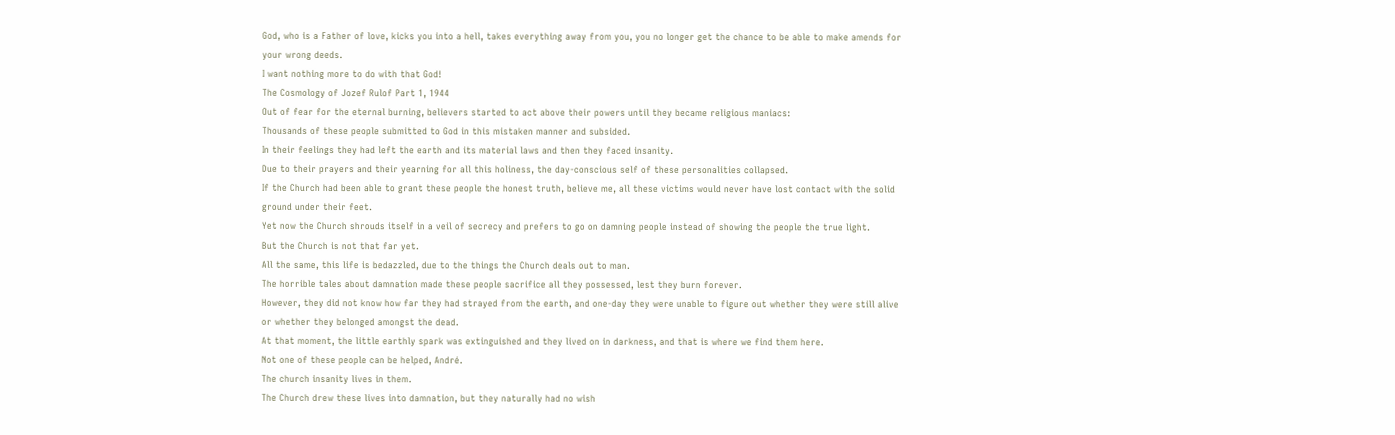God, who is a Father of love, kicks you into a hell, takes everything away from you, you no longer get the chance to be able to make amends for your wrong deeds.
I want nothing more to do with that God!
The Cosmology of Jozef Rulof Part 1, 1944
Out of fear for the eternal burning, believers started to act above their powers until they became religious maniacs:
Thousands of these people submitted to God in this mistaken manner and subsided.
In their feelings they had left the earth and its material laws and then they faced insanity.
Due to their prayers and their yearning for all this holiness, the day-conscious self of these personalities collapsed.
If the Church had been able to grant these people the honest truth, believe me, all these victims would never have lost contact with the solid ground under their feet.
Yet now the Church shrouds itself in a veil of secrecy and prefers to go on damning people instead of showing the people the true light.
But the Church is not that far yet.
All the same, this life is bedazzled, due to the things the Church deals out to man.
The horrible tales about damnation made these people sacrifice all they possessed, lest they burn forever.
However, they did not know how far they had strayed from the earth, and one-day they were unable to figure out whether they were still alive or whether they belonged amongst the dead.
At that moment, the little earthly spark was extinguished and they lived on in darkness, and that is where we find them here.
Not one of these people can be helped, André.
The church insanity lives in them.
The Church drew these lives into damnation, but they naturally had no wish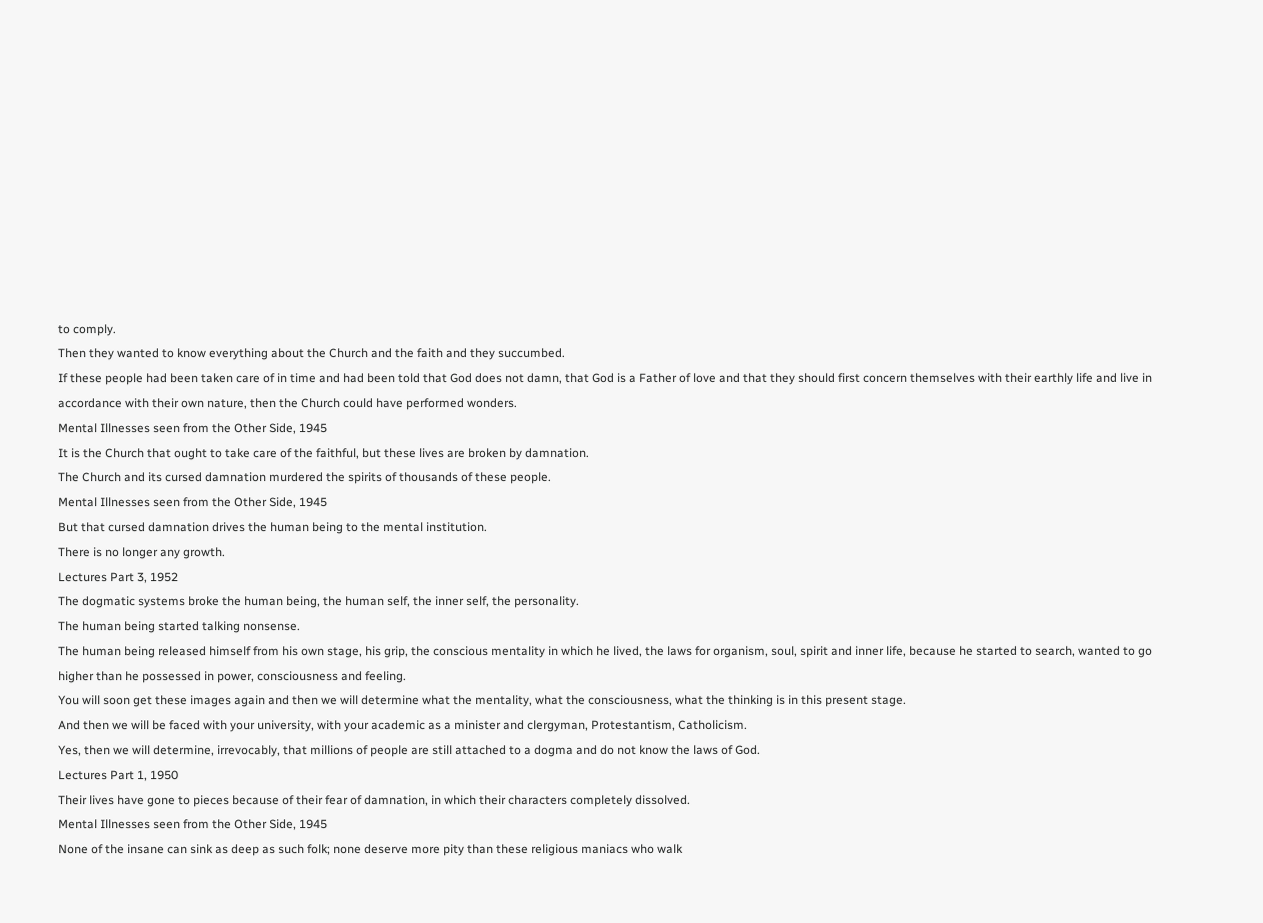to comply.
Then they wanted to know everything about the Church and the faith and they succumbed.
If these people had been taken care of in time and had been told that God does not damn, that God is a Father of love and that they should first concern themselves with their earthly life and live in accordance with their own nature, then the Church could have performed wonders.
Mental Illnesses seen from the Other Side, 1945
It is the Church that ought to take care of the faithful, but these lives are broken by damnation.
The Church and its cursed damnation murdered the spirits of thousands of these people.
Mental Illnesses seen from the Other Side, 1945
But that cursed damnation drives the human being to the mental institution.
There is no longer any growth.
Lectures Part 3, 1952
The dogmatic systems broke the human being, the human self, the inner self, the personality.
The human being started talking nonsense.
The human being released himself from his own stage, his grip, the conscious mentality in which he lived, the laws for organism, soul, spirit and inner life, because he started to search, wanted to go higher than he possessed in power, consciousness and feeling.
You will soon get these images again and then we will determine what the mentality, what the consciousness, what the thinking is in this present stage.
And then we will be faced with your university, with your academic as a minister and clergyman, Protestantism, Catholicism.
Yes, then we will determine, irrevocably, that millions of people are still attached to a dogma and do not know the laws of God.
Lectures Part 1, 1950
Their lives have gone to pieces because of their fear of damnation, in which their characters completely dissolved.
Mental Illnesses seen from the Other Side, 1945
None of the insane can sink as deep as such folk; none deserve more pity than these religious maniacs who walk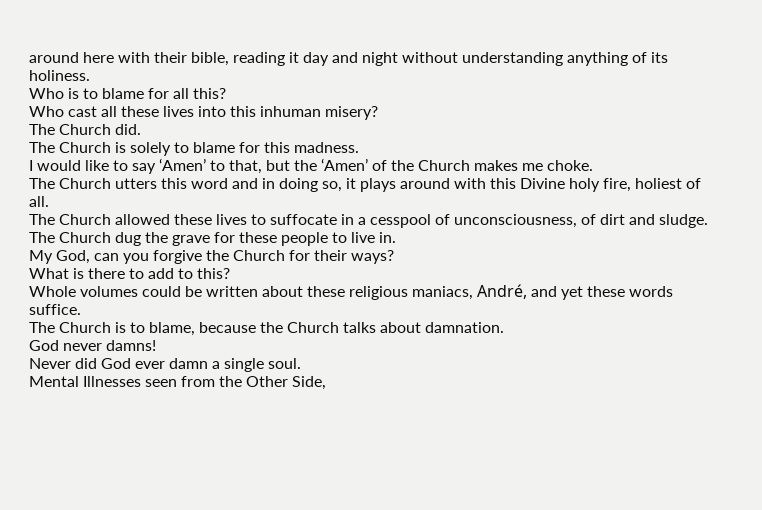around here with their bible, reading it day and night without understanding anything of its holiness.
Who is to blame for all this?
Who cast all these lives into this inhuman misery?
The Church did.
The Church is solely to blame for this madness.
I would like to say ‘Amen’ to that, but the ‘Amen’ of the Church makes me choke.
The Church utters this word and in doing so, it plays around with this Divine holy fire, holiest of all.
The Church allowed these lives to suffocate in a cesspool of unconsciousness, of dirt and sludge.
The Church dug the grave for these people to live in.
My God, can you forgive the Church for their ways?
What is there to add to this?
Whole volumes could be written about these religious maniacs, André, and yet these words suffice.
The Church is to blame, because the Church talks about damnation.
God never damns!
Never did God ever damn a single soul.
Mental Illnesses seen from the Other Side,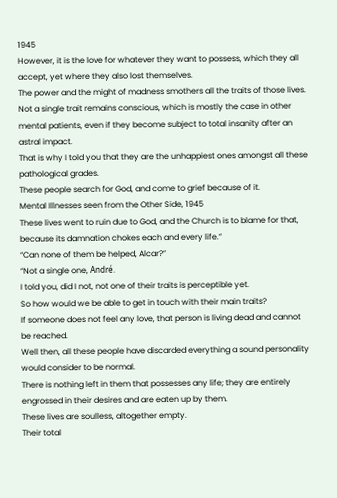1945
However, it is the love for whatever they want to possess, which they all accept, yet where they also lost themselves.
The power and the might of madness smothers all the traits of those lives.
Not a single trait remains conscious, which is mostly the case in other mental patients, even if they become subject to total insanity after an astral impact.
That is why I told you that they are the unhappiest ones amongst all these pathological grades.
These people search for God, and come to grief because of it.
Mental Illnesses seen from the Other Side, 1945
These lives went to ruin due to God, and the Church is to blame for that, because its damnation chokes each and every life.”
“Can none of them be helped, Alcar?”
“Not a single one, André.
I told you, did I not, not one of their traits is perceptible yet.
So how would we be able to get in touch with their main traits?
If someone does not feel any love, that person is living dead and cannot be reached.
Well then, all these people have discarded everything a sound personality would consider to be normal.
There is nothing left in them that possesses any life; they are entirely engrossed in their desires and are eaten up by them.
These lives are soulless, altogether empty.
Their total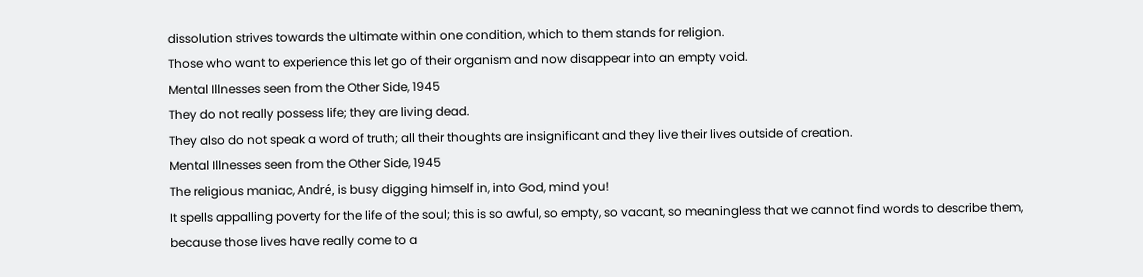dissolution strives towards the ultimate within one condition, which to them stands for religion.
Those who want to experience this let go of their organism and now disappear into an empty void.
Mental Illnesses seen from the Other Side, 1945
They do not really possess life; they are living dead.
They also do not speak a word of truth; all their thoughts are insignificant and they live their lives outside of creation.
Mental Illnesses seen from the Other Side, 1945
The religious maniac, André, is busy digging himself in, into God, mind you!
It spells appalling poverty for the life of the soul; this is so awful, so empty, so vacant, so meaningless that we cannot find words to describe them, because those lives have really come to a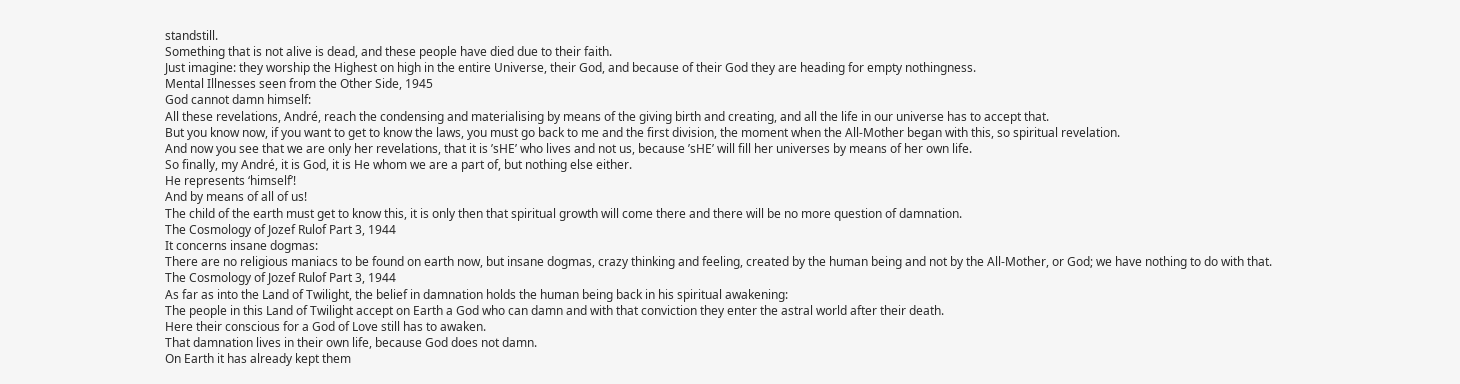standstill.
Something that is not alive is dead, and these people have died due to their faith.
Just imagine: they worship the Highest on high in the entire Universe, their God, and because of their God they are heading for empty nothingness.
Mental Illnesses seen from the Other Side, 1945
God cannot damn himself:
All these revelations, André, reach the condensing and materialising by means of the giving birth and creating, and all the life in our universe has to accept that.
But you know now, if you want to get to know the laws, you must go back to me and the first division, the moment when the All-Mother began with this, so spiritual revelation.
And now you see that we are only her revelations, that it is ’sHE’ who lives and not us, because ’sHE’ will fill her universes by means of her own life.
So finally, my André, it is God, it is He whom we are a part of, but nothing else either.
He represents ‘himself’!
And by means of all of us!
The child of the earth must get to know this, it is only then that spiritual growth will come there and there will be no more question of damnation.
The Cosmology of Jozef Rulof Part 3, 1944
It concerns insane dogmas:
There are no religious maniacs to be found on earth now, but insane dogmas, crazy thinking and feeling, created by the human being and not by the All-Mother, or God; we have nothing to do with that.
The Cosmology of Jozef Rulof Part 3, 1944
As far as into the Land of Twilight, the belief in damnation holds the human being back in his spiritual awakening:
The people in this Land of Twilight accept on Earth a God who can damn and with that conviction they enter the astral world after their death.
Here their conscious for a God of Love still has to awaken.
That damnation lives in their own life, because God does not damn.
On Earth it has already kept them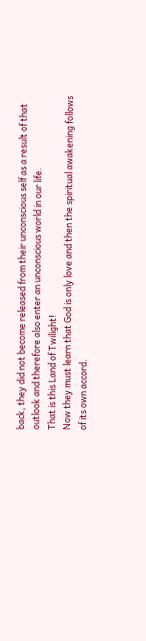back, they did not become released from their unconscious self as a result of that outlook and therefore also enter an unconscious world in our life.
That is this Land of Twilight!
Now they must learn that God is only love and then the spiritual awakening follows of its own accord.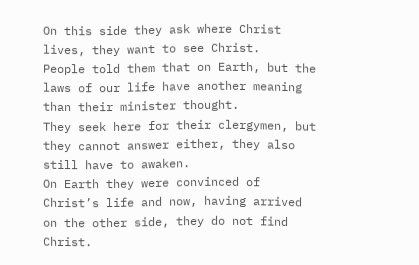On this side they ask where Christ lives, they want to see Christ.
People told them that on Earth, but the laws of our life have another meaning than their minister thought.
They seek here for their clergymen, but they cannot answer either, they also still have to awaken.
On Earth they were convinced of Christ’s life and now, having arrived on the other side, they do not find Christ.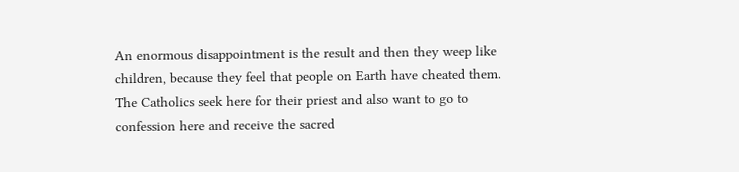An enormous disappointment is the result and then they weep like children, because they feel that people on Earth have cheated them.
The Catholics seek here for their priest and also want to go to confession here and receive the sacred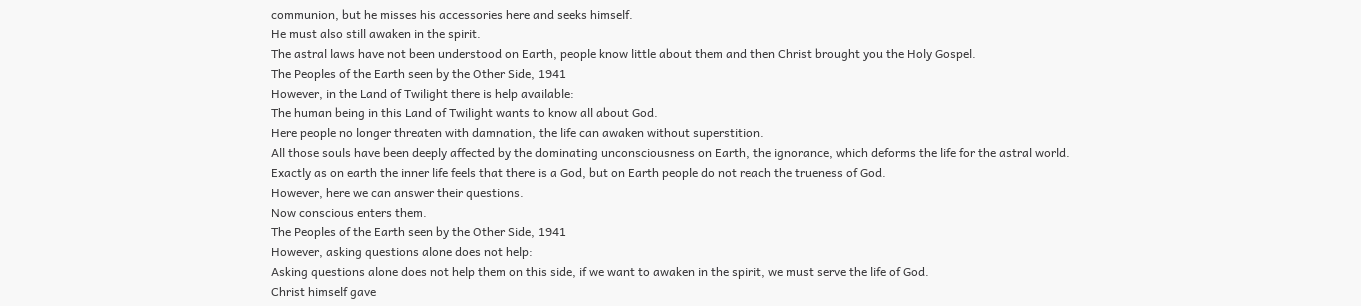communion, but he misses his accessories here and seeks himself.
He must also still awaken in the spirit.
The astral laws have not been understood on Earth, people know little about them and then Christ brought you the Holy Gospel.
The Peoples of the Earth seen by the Other Side, 1941
However, in the Land of Twilight there is help available:
The human being in this Land of Twilight wants to know all about God.
Here people no longer threaten with damnation, the life can awaken without superstition.
All those souls have been deeply affected by the dominating unconsciousness on Earth, the ignorance, which deforms the life for the astral world.
Exactly as on earth the inner life feels that there is a God, but on Earth people do not reach the trueness of God.
However, here we can answer their questions.
Now conscious enters them.
The Peoples of the Earth seen by the Other Side, 1941
However, asking questions alone does not help:
Asking questions alone does not help them on this side, if we want to awaken in the spirit, we must serve the life of God.
Christ himself gave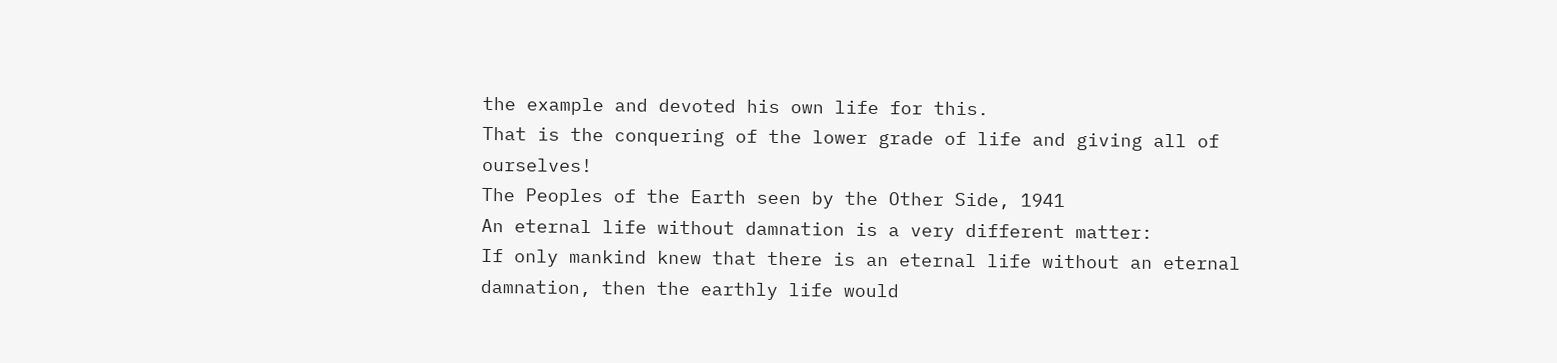the example and devoted his own life for this.
That is the conquering of the lower grade of life and giving all of ourselves!
The Peoples of the Earth seen by the Other Side, 1941
An eternal life without damnation is a very different matter:
If only mankind knew that there is an eternal life without an eternal damnation, then the earthly life would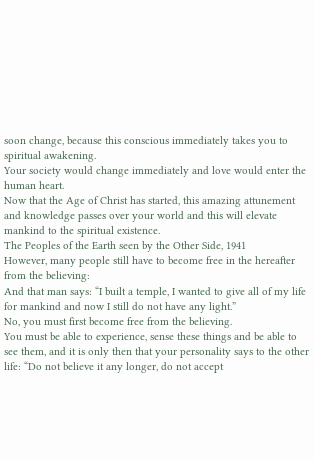soon change, because this conscious immediately takes you to spiritual awakening.
Your society would change immediately and love would enter the human heart.
Now that the Age of Christ has started, this amazing attunement and knowledge passes over your world and this will elevate mankind to the spiritual existence.
The Peoples of the Earth seen by the Other Side, 1941
However, many people still have to become free in the hereafter from the believing:
And that man says: “I built a temple, I wanted to give all of my life for mankind and now I still do not have any light.”
No, you must first become free from the believing.
You must be able to experience, sense these things and be able to see them, and it is only then that your personality says to the other life: “Do not believe it any longer, do not accept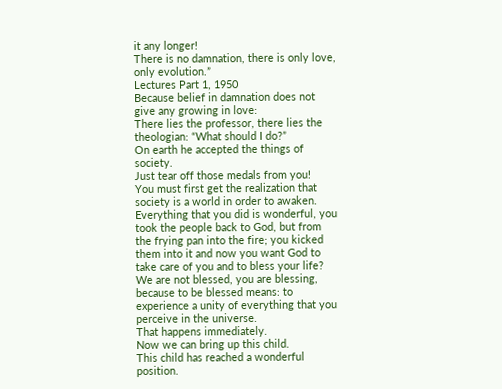it any longer!
There is no damnation, there is only love, only evolution.”
Lectures Part 1, 1950
Because belief in damnation does not give any growing in love:
There lies the professor, there lies the theologian: “What should I do?”
On earth he accepted the things of society.
Just tear off those medals from you!
You must first get the realization that society is a world in order to awaken.
Everything that you did is wonderful, you took the people back to God, but from the frying pan into the fire; you kicked them into it and now you want God to take care of you and to bless your life?
We are not blessed, you are blessing, because to be blessed means: to experience a unity of everything that you perceive in the universe.
That happens immediately.
Now we can bring up this child.
This child has reached a wonderful position.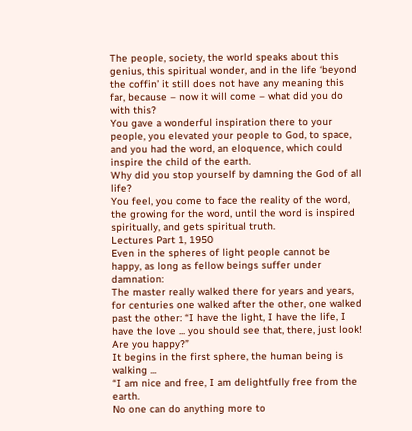The people, society, the world speaks about this genius, this spiritual wonder, and in the life ‘beyond the coffin’ it still does not have any meaning this far, because – now it will come – what did you do with this?
You gave a wonderful inspiration there to your people, you elevated your people to God, to space, and you had the word, an eloquence, which could inspire the child of the earth.
Why did you stop yourself by damning the God of all life?
You feel, you come to face the reality of the word, the growing for the word, until the word is inspired spiritually, and gets spiritual truth.
Lectures Part 1, 1950
Even in the spheres of light people cannot be happy, as long as fellow beings suffer under damnation:
The master really walked there for years and years, for centuries one walked after the other, one walked past the other: “I have the light, I have the life, I have the love ... you should see that, there, just look!
Are you happy?”
It begins in the first sphere, the human being is walking ...
“I am nice and free, I am delightfully free from the earth.
No one can do anything more to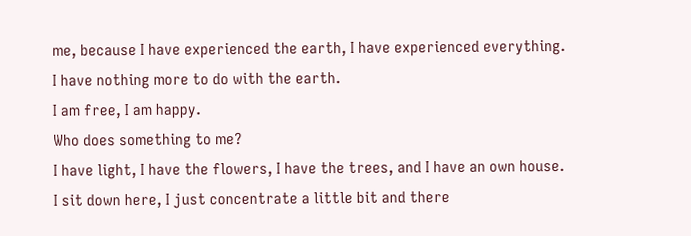me, because I have experienced the earth, I have experienced everything.
I have nothing more to do with the earth.
I am free, I am happy.
Who does something to me?
I have light, I have the flowers, I have the trees, and I have an own house.
I sit down here, I just concentrate a little bit and there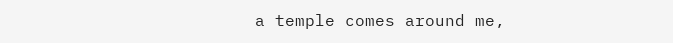a temple comes around me,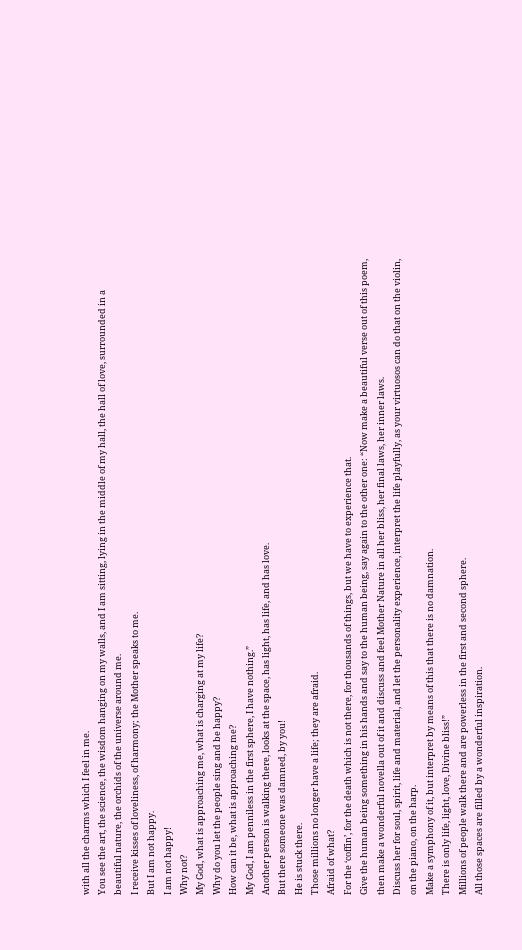with all the charms which I feel in me.
You see the art, the science, the wisdom hanging on my walls, and I am sitting, lying in the middle of my hall, the hall of love, surrounded in a beautiful nature, the orchids of the universe around me.
I receive kisses of loveliness, of harmony; the Mother speaks to me.
But I am not happy.
I am not happy!
Why not?
My God, what is approaching me, what is charging at my life?
Why do you let the people sing and be happy?
How can it be, what is approaching me?
My God, I am penniless in the first sphere, I have nothing.”
Another person is walking there, looks at the space, has light, has life, and has love.
But there someone was damned, by you!
He is stuck there.
Those millions no longer have a life; they are afraid.
Afraid of what?
For the ‘coffin’, for the death which is not there, for thousands of things, but we have to experience that.
Give the human being something in his hands and say to the human being, say again to the other one: “Now make a beautiful verse out of this poem, then make a wonderful novella out of it and discuss and feel Mother Nature in all her bliss, her final laws, her inner laws.
Discuss her for soul, spirit, life and material, and let the personality experience, interpret the life playfully, as your virtuosos can do that on the violin, on the piano, on the harp.
Make a symphony of it, but interpret by means of this that there is no damnation.
There is only life, light, love, Divine bliss!”
Millions of people walk there and are powerless in the first and second sphere.
All those spaces are filled by a wonderful inspiration.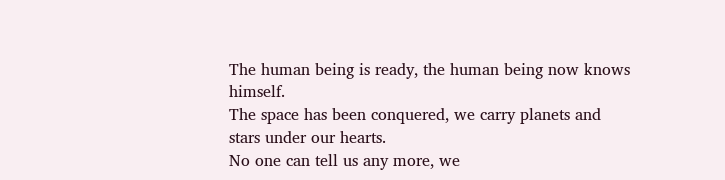The human being is ready, the human being now knows himself.
The space has been conquered, we carry planets and stars under our hearts.
No one can tell us any more, we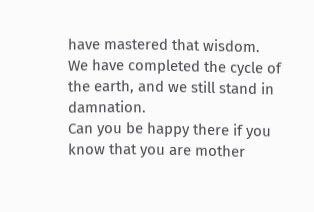have mastered that wisdom.
We have completed the cycle of the earth, and we still stand in damnation.
Can you be happy there if you know that you are mother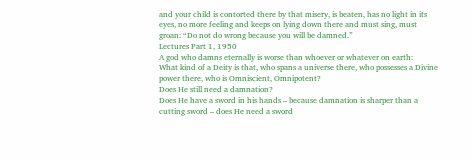and your child is contorted there by that misery, is beaten, has no light in its eyes, no more feeling and keeps on lying down there and must sing, must groan: “Do not do wrong because you will be damned.”
Lectures Part 1, 1950
A god who damns eternally is worse than whoever or whatever on earth:
What kind of a Deity is that, who spans a universe there, who possesses a Divine power there, who is Omniscient, Omnipotent?
Does He still need a damnation?
Does He have a sword in his hands – because damnation is sharper than a cutting sword – does He need a sword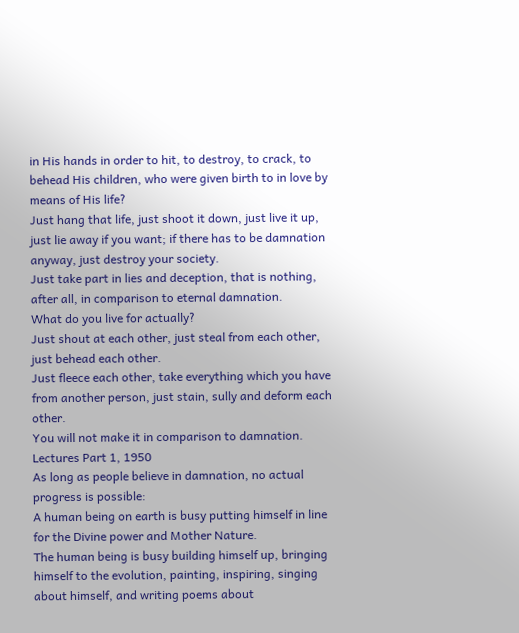in His hands in order to hit, to destroy, to crack, to behead His children, who were given birth to in love by means of His life?
Just hang that life, just shoot it down, just live it up, just lie away if you want; if there has to be damnation anyway, just destroy your society.
Just take part in lies and deception, that is nothing, after all, in comparison to eternal damnation.
What do you live for actually?
Just shout at each other, just steal from each other, just behead each other.
Just fleece each other, take everything which you have from another person, just stain, sully and deform each other.
You will not make it in comparison to damnation.
Lectures Part 1, 1950
As long as people believe in damnation, no actual progress is possible:
A human being on earth is busy putting himself in line for the Divine power and Mother Nature.
The human being is busy building himself up, bringing himself to the evolution, painting, inspiring, singing about himself, and writing poems about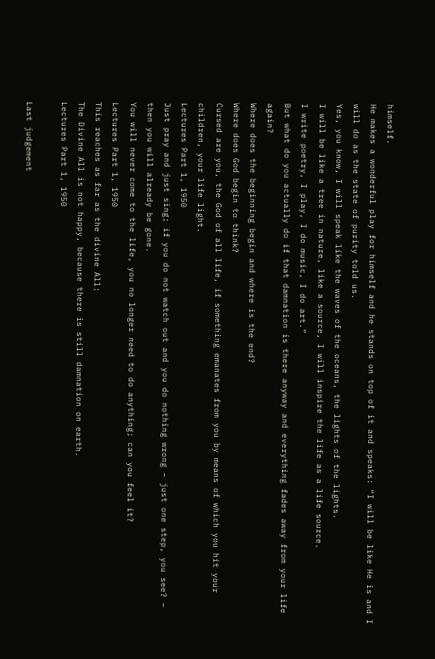himself.
He makes a wonderful play for himself and he stands on top of it and speaks: “I will be like He is and I will do as the state of purity told us.
Yes, you know, I will speak like the waves of the oceans, the lights of the lights.
I will be like a tree in nature, like a source, I will inspire the life as a life source.
I write poetry, I play, I do music, I do art.”
But what do you actually do if that damnation is there anyway and everything fades away from your life again?
Where does the beginning begin and where is the end?
Where does God begin to think?
Cursed are you, the God of all life, if something emanates from you by means of which you hit your children, your life light.
Lectures Part 1, 1950
Just pray and just sing; if you do not watch out and you do nothing wrong – just one step, you see? – then you will already be gone.
You will never come to the life, you no longer need to do anything; can you feel it?
Lectures Part 1, 1950
This reaches as far as the divine All:
The Divine All is not happy, because there is still damnation on earth.
Lectures Part 1, 1950

Last judgement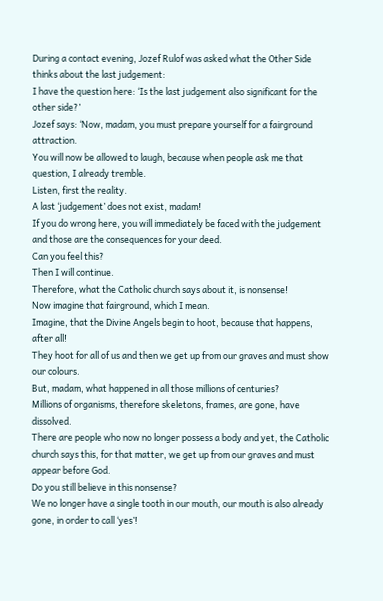During a contact evening, Jozef Rulof was asked what the Other Side thinks about the last judgement:
I have the question here: ‘Is the last judgement also significant for the other side?’
Jozef says: ‘Now, madam, you must prepare yourself for a fairground attraction.
You will now be allowed to laugh, because when people ask me that question, I already tremble.
Listen, first the reality.
A last ‘judgement’ does not exist, madam!
If you do wrong here, you will immediately be faced with the judgement and those are the consequences for your deed.
Can you feel this?
Then I will continue.
Therefore, what the Catholic church says about it, is nonsense!
Now imagine that fairground, which I mean.
Imagine, that the Divine Angels begin to hoot, because that happens, after all!
They hoot for all of us and then we get up from our graves and must show our colours.
But, madam, what happened in all those millions of centuries?
Millions of organisms, therefore skeletons, frames, are gone, have dissolved.
There are people who now no longer possess a body and yet, the Catholic church says this, for that matter, we get up from our graves and must appear before God.
Do you still believe in this nonsense?
We no longer have a single tooth in our mouth, our mouth is also already gone, in order to call ‘yes’!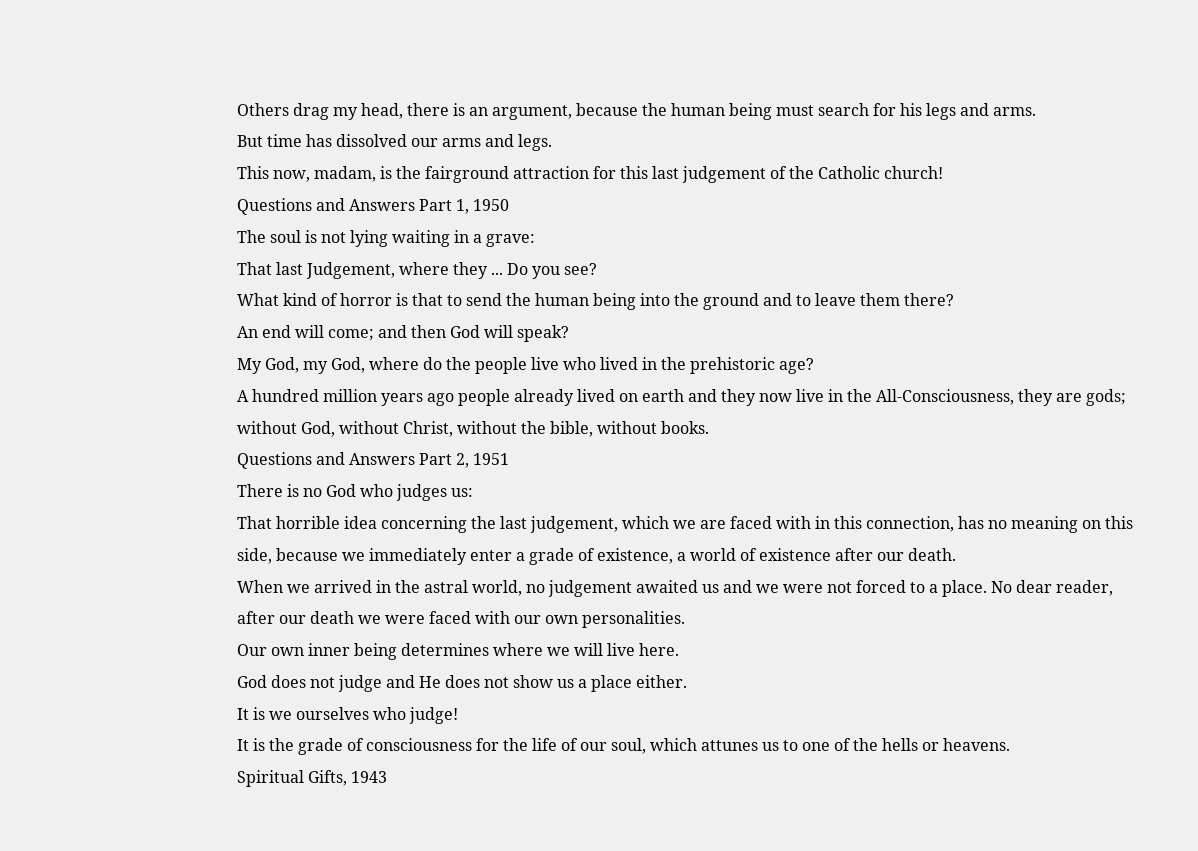Others drag my head, there is an argument, because the human being must search for his legs and arms.
But time has dissolved our arms and legs.
This now, madam, is the fairground attraction for this last judgement of the Catholic church!
Questions and Answers Part 1, 1950
The soul is not lying waiting in a grave:
That last Judgement, where they ... Do you see?
What kind of horror is that to send the human being into the ground and to leave them there?
An end will come; and then God will speak?
My God, my God, where do the people live who lived in the prehistoric age?
A hundred million years ago people already lived on earth and they now live in the All-Consciousness, they are gods; without God, without Christ, without the bible, without books.
Questions and Answers Part 2, 1951
There is no God who judges us:
That horrible idea concerning the last judgement, which we are faced with in this connection, has no meaning on this side, because we immediately enter a grade of existence, a world of existence after our death.
When we arrived in the astral world, no judgement awaited us and we were not forced to a place. No dear reader, after our death we were faced with our own personalities.
Our own inner being determines where we will live here.
God does not judge and He does not show us a place either.
It is we ourselves who judge!
It is the grade of consciousness for the life of our soul, which attunes us to one of the hells or heavens.
Spiritual Gifts, 1943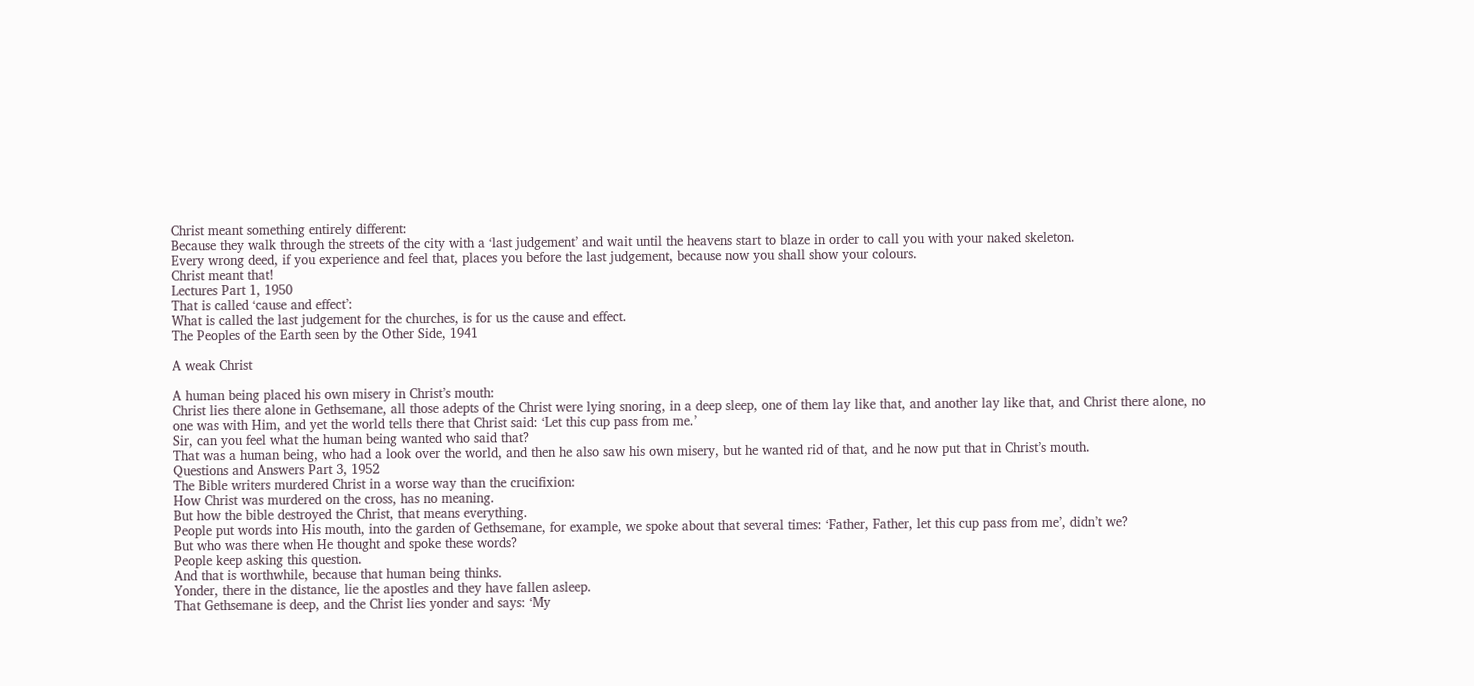Christ meant something entirely different:
Because they walk through the streets of the city with a ‘last judgement’ and wait until the heavens start to blaze in order to call you with your naked skeleton.
Every wrong deed, if you experience and feel that, places you before the last judgement, because now you shall show your colours.
Christ meant that!
Lectures Part 1, 1950
That is called ‘cause and effect’:
What is called the last judgement for the churches, is for us the cause and effect.
The Peoples of the Earth seen by the Other Side, 1941

A weak Christ

A human being placed his own misery in Christ’s mouth:
Christ lies there alone in Gethsemane, all those adepts of the Christ were lying snoring, in a deep sleep, one of them lay like that, and another lay like that, and Christ there alone, no one was with Him, and yet the world tells there that Christ said: ‘Let this cup pass from me.’
Sir, can you feel what the human being wanted who said that?
That was a human being, who had a look over the world, and then he also saw his own misery, but he wanted rid of that, and he now put that in Christ’s mouth.
Questions and Answers Part 3, 1952
The Bible writers murdered Christ in a worse way than the crucifixion:
How Christ was murdered on the cross, has no meaning.
But how the bible destroyed the Christ, that means everything.
People put words into His mouth, into the garden of Gethsemane, for example, we spoke about that several times: ‘Father, Father, let this cup pass from me’, didn’t we?
But who was there when He thought and spoke these words?
People keep asking this question.
And that is worthwhile, because that human being thinks.
Yonder, there in the distance, lie the apostles and they have fallen asleep.
That Gethsemane is deep, and the Christ lies yonder and says: ‘My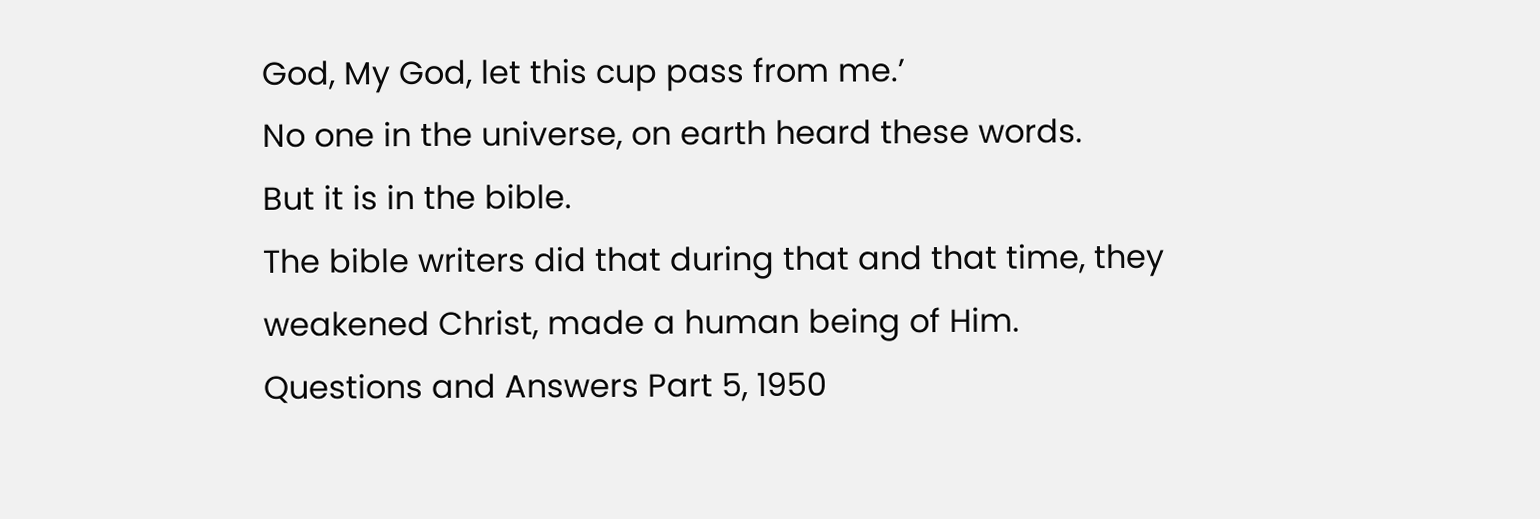God, My God, let this cup pass from me.’
No one in the universe, on earth heard these words.
But it is in the bible.
The bible writers did that during that and that time, they weakened Christ, made a human being of Him.
Questions and Answers Part 5, 1950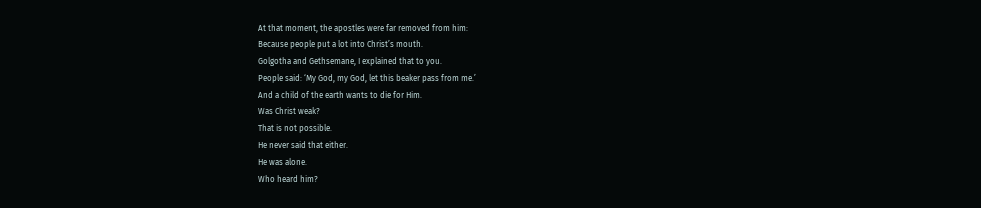At that moment, the apostles were far removed from him:
Because people put a lot into Christ’s mouth.
Golgotha and Gethsemane, I explained that to you.
People said: ‘My God, my God, let this beaker pass from me.’
And a child of the earth wants to die for Him.
Was Christ weak?
That is not possible.
He never said that either.
He was alone.
Who heard him?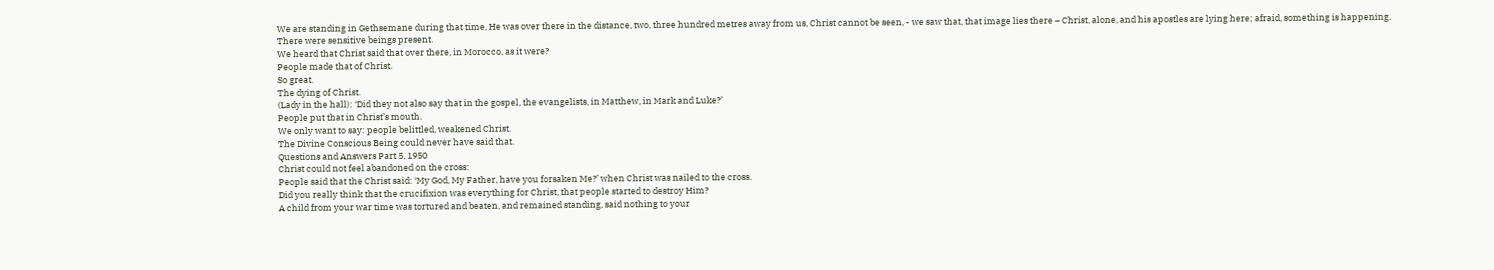We are standing in Gethsemane during that time, He was over there in the distance, two, three hundred metres away from us, Christ cannot be seen, - we saw that, that image lies there – Christ, alone, and his apostles are lying here; afraid, something is happening.
There were sensitive beings present.
We heard that Christ said that over there, in Morocco, as it were?
People made that of Christ.
So great.
The dying of Christ.
(Lady in the hall): ‘Did they not also say that in the gospel, the evangelists, in Matthew, in Mark and Luke?’
People put that in Christ’s mouth.
We only want to say: people belittled, weakened Christ.
The Divine Conscious Being could never have said that.
Questions and Answers Part 5, 1950
Christ could not feel abandoned on the cross:
People said that the Christ said: ‘My God, My Father, have you forsaken Me?’ when Christ was nailed to the cross.
Did you really think that the crucifixion was everything for Christ, that people started to destroy Him?
A child from your war time was tortured and beaten, and remained standing, said nothing to your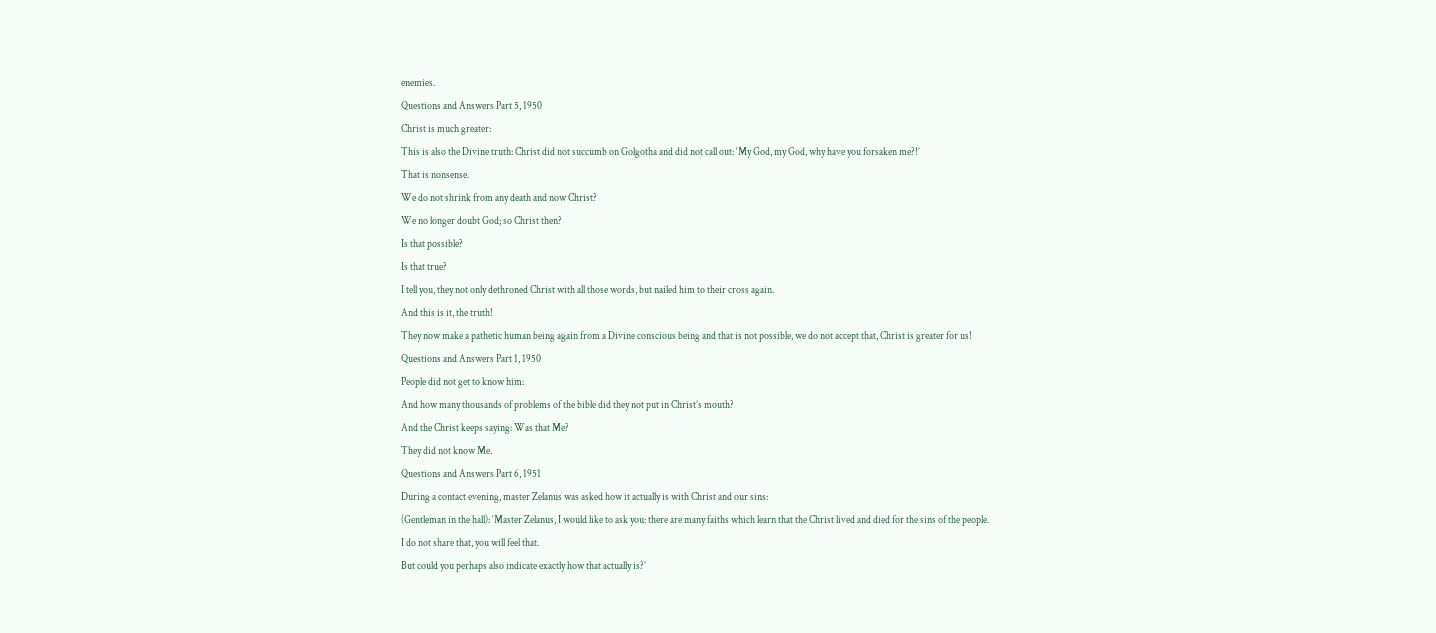enemies.
Questions and Answers Part 5, 1950
Christ is much greater:
This is also the Divine truth: Christ did not succumb on Golgotha and did not call out: ‘My God, my God, why have you forsaken me?!’
That is nonsense.
We do not shrink from any death and now Christ?
We no longer doubt God; so Christ then?
Is that possible?
Is that true?
I tell you, they not only dethroned Christ with all those words, but nailed him to their cross again.
And this is it, the truth!
They now make a pathetic human being again from a Divine conscious being and that is not possible, we do not accept that, Christ is greater for us!
Questions and Answers Part 1, 1950
People did not get to know him:
And how many thousands of problems of the bible did they not put in Christ’s mouth?
And the Christ keeps saying: Was that Me?
They did not know Me.
Questions and Answers Part 6, 1951
During a contact evening, master Zelanus was asked how it actually is with Christ and our sins:
(Gentleman in the hall): ‘Master Zelanus, I would like to ask you: there are many faiths which learn that the Christ lived and died for the sins of the people.
I do not share that, you will feel that.
But could you perhaps also indicate exactly how that actually is?’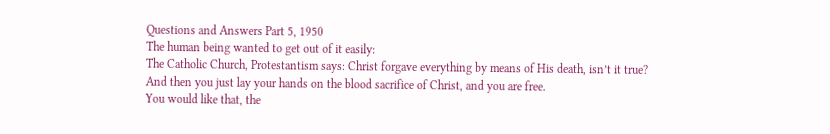Questions and Answers Part 5, 1950
The human being wanted to get out of it easily:
The Catholic Church, Protestantism says: Christ forgave everything by means of His death, isn’t it true?
And then you just lay your hands on the blood sacrifice of Christ, and you are free.
You would like that, the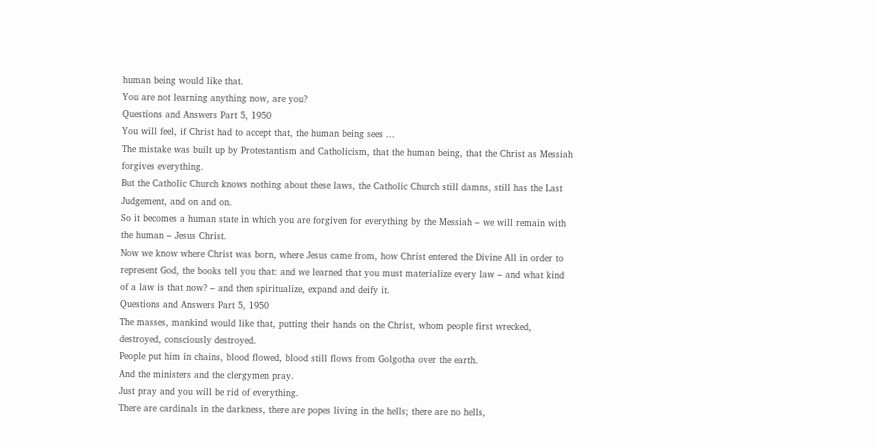human being would like that.
You are not learning anything now, are you?
Questions and Answers Part 5, 1950
You will feel, if Christ had to accept that, the human being sees ...
The mistake was built up by Protestantism and Catholicism, that the human being, that the Christ as Messiah forgives everything.
But the Catholic Church knows nothing about these laws, the Catholic Church still damns, still has the Last Judgement, and on and on.
So it becomes a human state in which you are forgiven for everything by the Messiah – we will remain with the human – Jesus Christ.
Now we know where Christ was born, where Jesus came from, how Christ entered the Divine All in order to represent God, the books tell you that: and we learned that you must materialize every law – and what kind of a law is that now? – and then spiritualize, expand and deify it.
Questions and Answers Part 5, 1950
The masses, mankind would like that, putting their hands on the Christ, whom people first wrecked, destroyed, consciously destroyed.
People put him in chains, blood flowed, blood still flows from Golgotha over the earth.
And the ministers and the clergymen pray.
Just pray and you will be rid of everything.
There are cardinals in the darkness, there are popes living in the hells; there are no hells,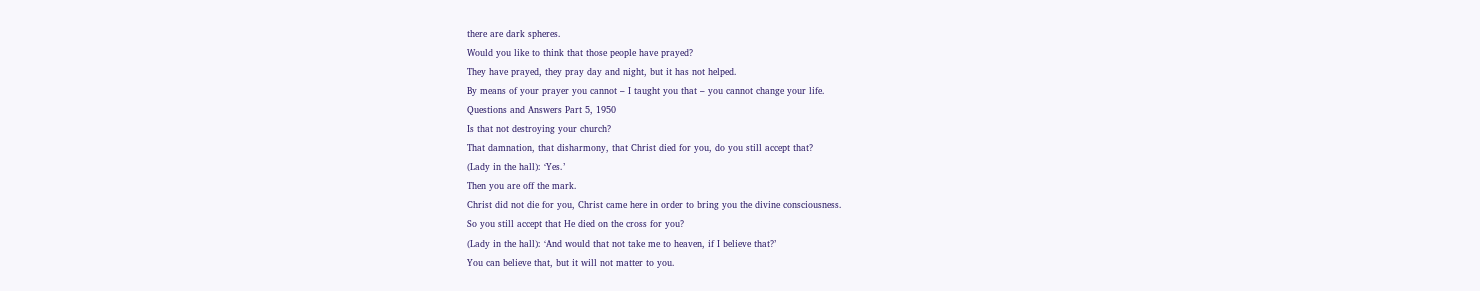there are dark spheres.
Would you like to think that those people have prayed?
They have prayed, they pray day and night, but it has not helped.
By means of your prayer you cannot – I taught you that – you cannot change your life.
Questions and Answers Part 5, 1950
Is that not destroying your church?
That damnation, that disharmony, that Christ died for you, do you still accept that?
(Lady in the hall): ‘Yes.’
Then you are off the mark.
Christ did not die for you, Christ came here in order to bring you the divine consciousness.
So you still accept that He died on the cross for you?
(Lady in the hall): ‘And would that not take me to heaven, if I believe that?’
You can believe that, but it will not matter to you.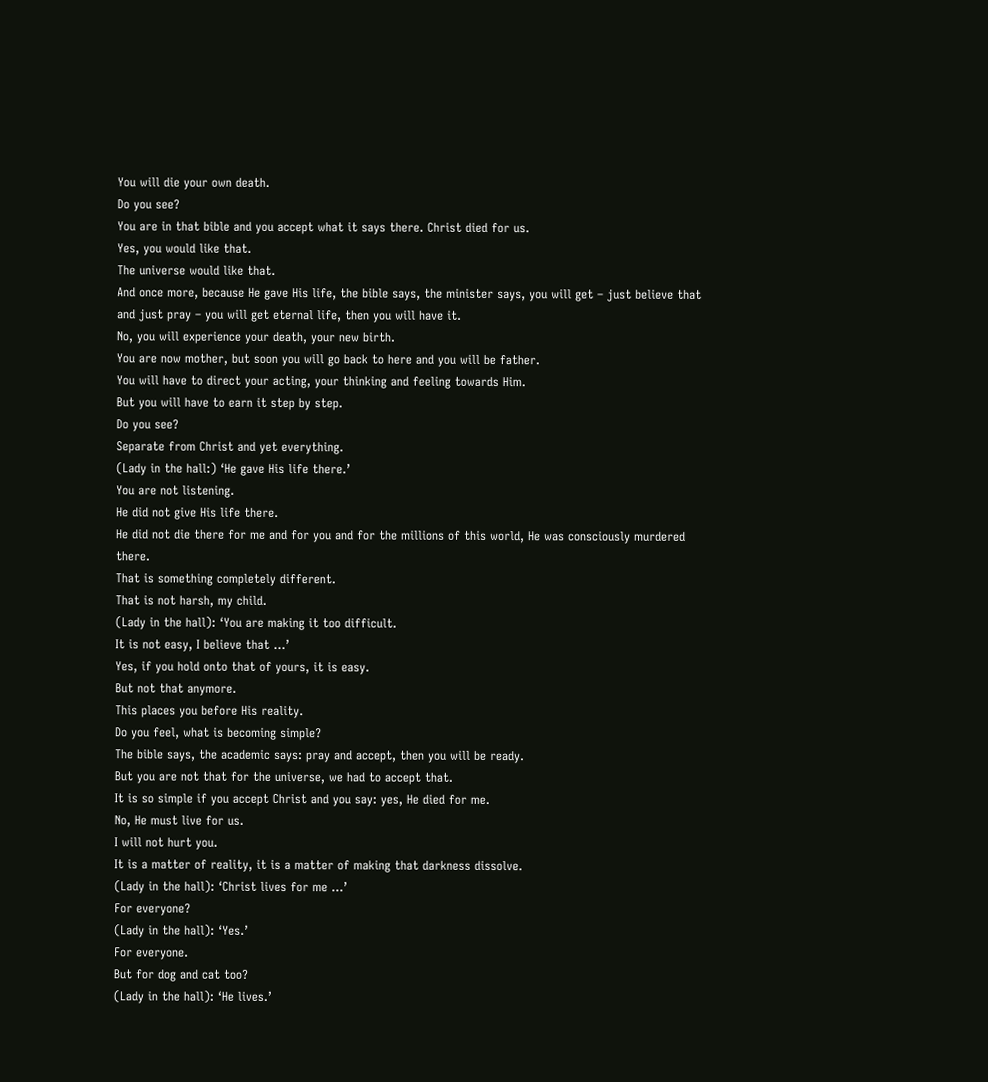You will die your own death.
Do you see?
You are in that bible and you accept what it says there. Christ died for us.
Yes, you would like that.
The universe would like that.
And once more, because He gave His life, the bible says, the minister says, you will get – just believe that and just pray – you will get eternal life, then you will have it.
No, you will experience your death, your new birth.
You are now mother, but soon you will go back to here and you will be father.
You will have to direct your acting, your thinking and feeling towards Him.
But you will have to earn it step by step.
Do you see?
Separate from Christ and yet everything.
(Lady in the hall:) ‘He gave His life there.’
You are not listening.
He did not give His life there.
He did not die there for me and for you and for the millions of this world, He was consciously murdered there.
That is something completely different.
That is not harsh, my child.
(Lady in the hall): ‘You are making it too difficult.
It is not easy, I believe that ...’
Yes, if you hold onto that of yours, it is easy.
But not that anymore.
This places you before His reality.
Do you feel, what is becoming simple?
The bible says, the academic says: pray and accept, then you will be ready.
But you are not that for the universe, we had to accept that.
It is so simple if you accept Christ and you say: yes, He died for me.
No, He must live for us.
I will not hurt you.
It is a matter of reality, it is a matter of making that darkness dissolve.
(Lady in the hall): ‘Christ lives for me ...’
For everyone?
(Lady in the hall): ‘Yes.’
For everyone.
But for dog and cat too?
(Lady in the hall): ‘He lives.’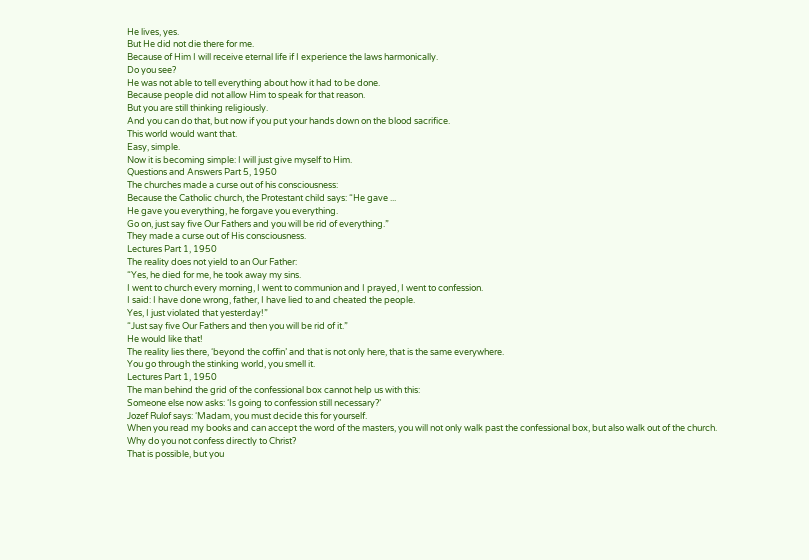He lives, yes.
But He did not die there for me.
Because of Him I will receive eternal life if I experience the laws harmonically.
Do you see?
He was not able to tell everything about how it had to be done.
Because people did not allow Him to speak for that reason.
But you are still thinking religiously.
And you can do that, but now if you put your hands down on the blood sacrifice.
This world would want that.
Easy, simple.
Now it is becoming simple: I will just give myself to Him.
Questions and Answers Part 5, 1950
The churches made a curse out of his consciousness:
Because the Catholic church, the Protestant child says: “He gave ...
He gave you everything, he forgave you everything.
Go on, just say five Our Fathers and you will be rid of everything.”
They made a curse out of His consciousness.
Lectures Part 1, 1950
The reality does not yield to an Our Father:
“Yes, he died for me, he took away my sins.
I went to church every morning, I went to communion and I prayed, I went to confession.
I said: I have done wrong, father, I have lied to and cheated the people.
Yes, I just violated that yesterday!”
“Just say five Our Fathers and then you will be rid of it.”
He would like that!
The reality lies there, ‘beyond the coffin’ and that is not only here, that is the same everywhere.
You go through the stinking world, you smell it.
Lectures Part 1, 1950
The man behind the grid of the confessional box cannot help us with this:
Someone else now asks: ‘Is going to confession still necessary?’
Jozef Rulof says: ‘Madam, you must decide this for yourself.
When you read my books and can accept the word of the masters, you will not only walk past the confessional box, but also walk out of the church.
Why do you not confess directly to Christ?
That is possible, but you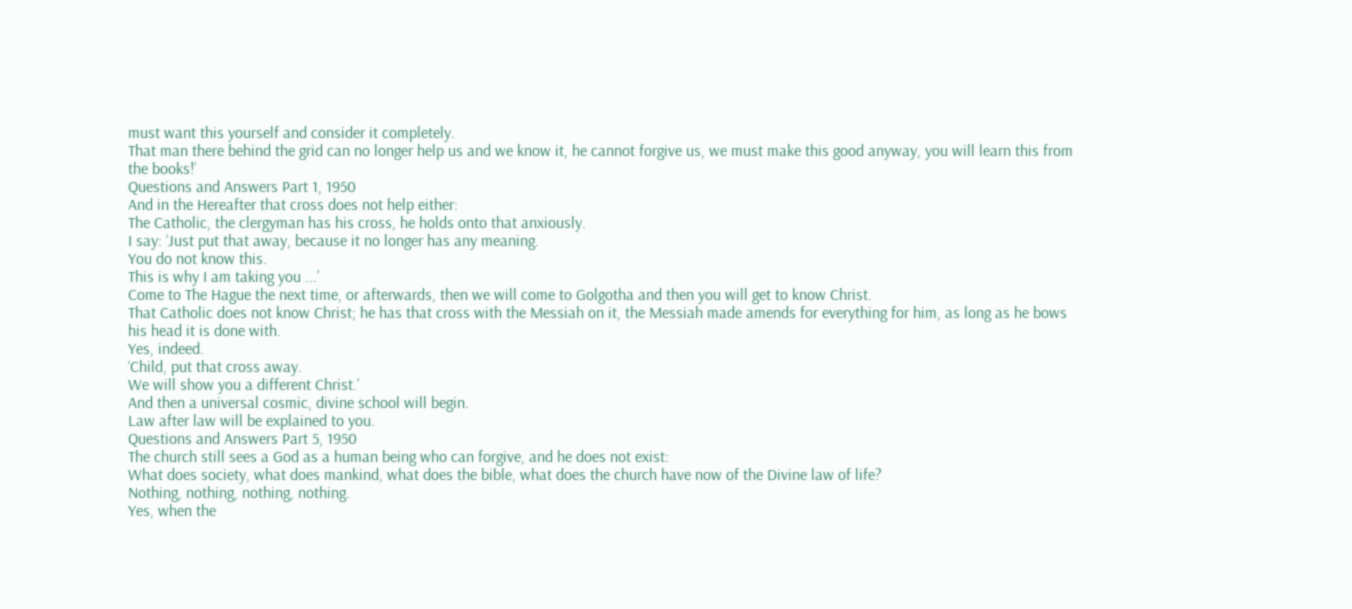must want this yourself and consider it completely.
That man there behind the grid can no longer help us and we know it, he cannot forgive us, we must make this good anyway, you will learn this from the books!’
Questions and Answers Part 1, 1950
And in the Hereafter that cross does not help either:
The Catholic, the clergyman has his cross, he holds onto that anxiously.
I say: ‘Just put that away, because it no longer has any meaning.
You do not know this.
This is why I am taking you ...’
Come to The Hague the next time, or afterwards, then we will come to Golgotha and then you will get to know Christ.
That Catholic does not know Christ; he has that cross with the Messiah on it, the Messiah made amends for everything for him, as long as he bows his head it is done with.
Yes, indeed.
‘Child, put that cross away.
We will show you a different Christ.’
And then a universal cosmic, divine school will begin.
Law after law will be explained to you.
Questions and Answers Part 5, 1950
The church still sees a God as a human being who can forgive, and he does not exist:
What does society, what does mankind, what does the bible, what does the church have now of the Divine law of life?
Nothing, nothing, nothing, nothing.
Yes, when the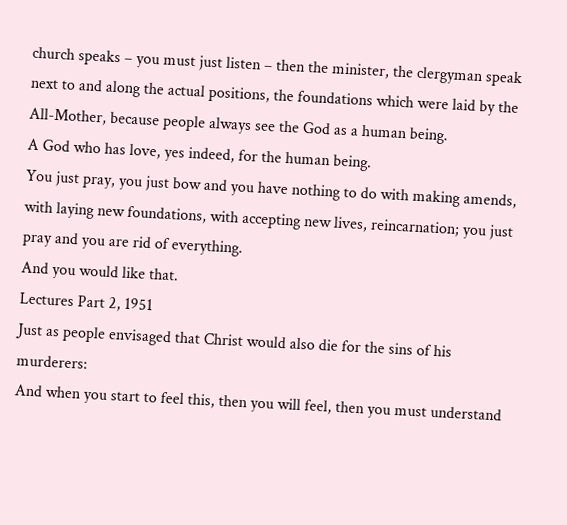church speaks – you must just listen – then the minister, the clergyman speak next to and along the actual positions, the foundations which were laid by the All-Mother, because people always see the God as a human being.
A God who has love, yes indeed, for the human being.
You just pray, you just bow and you have nothing to do with making amends, with laying new foundations, with accepting new lives, reincarnation; you just pray and you are rid of everything.
And you would like that.
Lectures Part 2, 1951
Just as people envisaged that Christ would also die for the sins of his murderers:
And when you start to feel this, then you will feel, then you must understand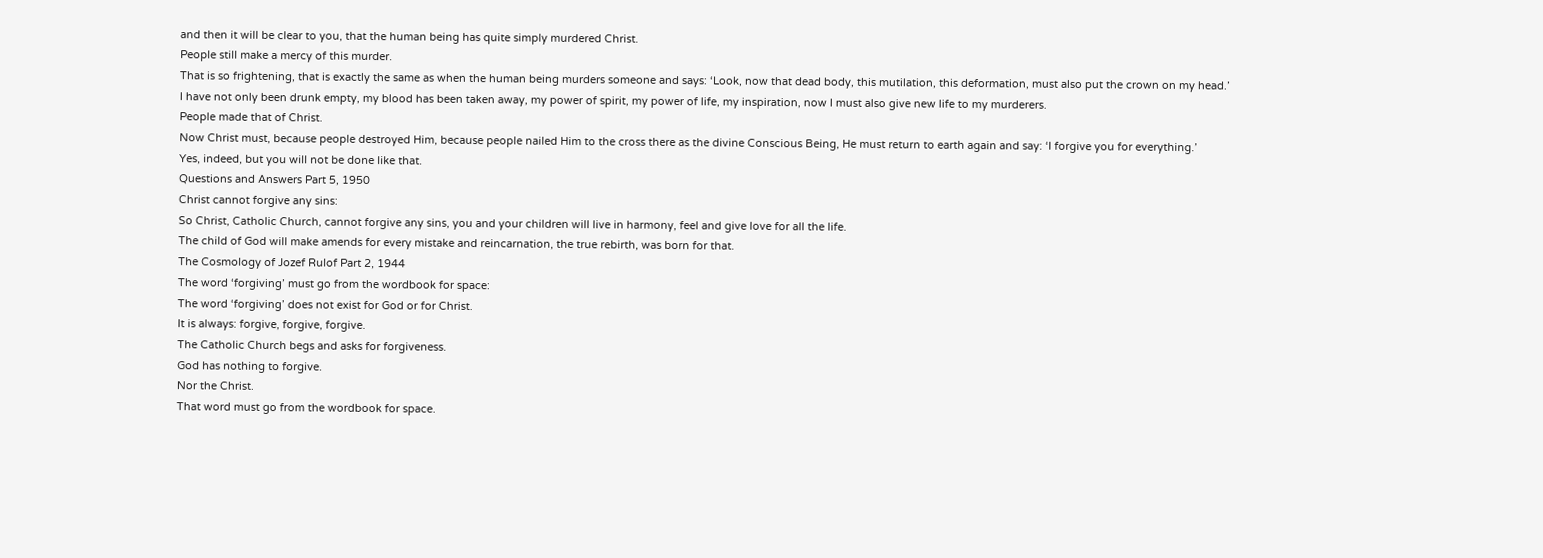and then it will be clear to you, that the human being has quite simply murdered Christ.
People still make a mercy of this murder.
That is so frightening, that is exactly the same as when the human being murders someone and says: ‘Look, now that dead body, this mutilation, this deformation, must also put the crown on my head.’
I have not only been drunk empty, my blood has been taken away, my power of spirit, my power of life, my inspiration, now I must also give new life to my murderers.
People made that of Christ.
Now Christ must, because people destroyed Him, because people nailed Him to the cross there as the divine Conscious Being, He must return to earth again and say: ‘I forgive you for everything.’
Yes, indeed, but you will not be done like that.
Questions and Answers Part 5, 1950
Christ cannot forgive any sins:
So Christ, Catholic Church, cannot forgive any sins, you and your children will live in harmony, feel and give love for all the life.
The child of God will make amends for every mistake and reincarnation, the true rebirth, was born for that.
The Cosmology of Jozef Rulof Part 2, 1944
The word ‘forgiving’ must go from the wordbook for space:
The word ‘forgiving’ does not exist for God or for Christ.
It is always: forgive, forgive, forgive.
The Catholic Church begs and asks for forgiveness.
God has nothing to forgive.
Nor the Christ.
That word must go from the wordbook for space.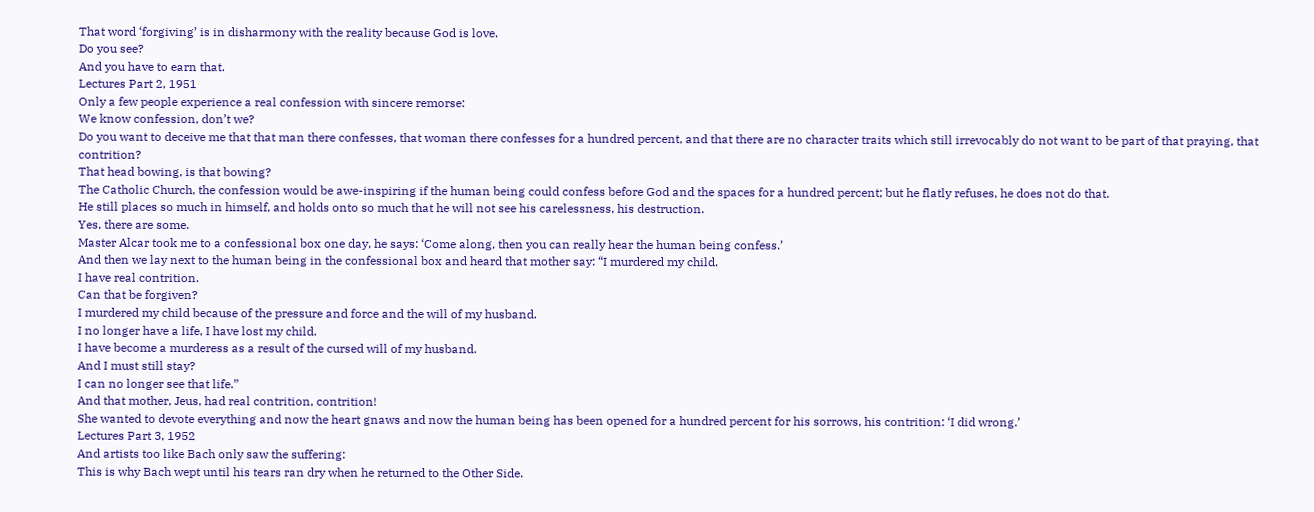That word ‘forgiving’ is in disharmony with the reality because God is love.
Do you see?
And you have to earn that.
Lectures Part 2, 1951
Only a few people experience a real confession with sincere remorse:
We know confession, don’t we?
Do you want to deceive me that that man there confesses, that woman there confesses for a hundred percent, and that there are no character traits which still irrevocably do not want to be part of that praying, that contrition?
That head bowing, is that bowing?
The Catholic Church, the confession would be awe-inspiring if the human being could confess before God and the spaces for a hundred percent; but he flatly refuses, he does not do that.
He still places so much in himself, and holds onto so much that he will not see his carelessness, his destruction.
Yes, there are some.
Master Alcar took me to a confessional box one day, he says: ‘Come along, then you can really hear the human being confess.’
And then we lay next to the human being in the confessional box and heard that mother say: “I murdered my child.
I have real contrition.
Can that be forgiven?
I murdered my child because of the pressure and force and the will of my husband.
I no longer have a life, I have lost my child.
I have become a murderess as a result of the cursed will of my husband.
And I must still stay?
I can no longer see that life.”
And that mother, Jeus, had real contrition, contrition!
She wanted to devote everything and now the heart gnaws and now the human being has been opened for a hundred percent for his sorrows, his contrition: ‘I did wrong.’
Lectures Part 3, 1952
And artists too like Bach only saw the suffering:
This is why Bach wept until his tears ran dry when he returned to the Other Side.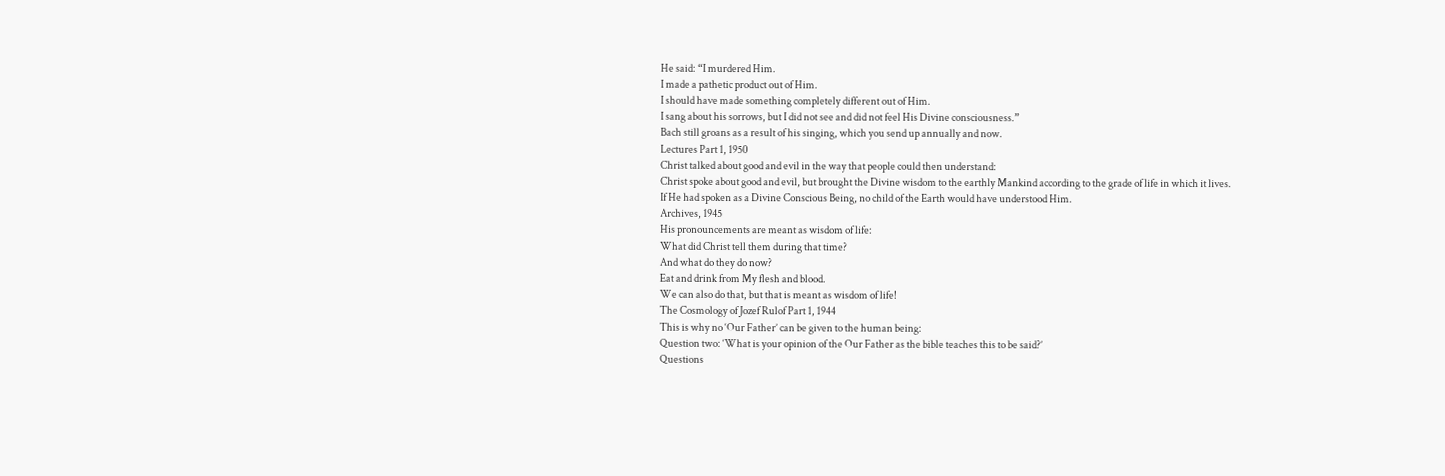He said: “I murdered Him.
I made a pathetic product out of Him.
I should have made something completely different out of Him.
I sang about his sorrows, but I did not see and did not feel His Divine consciousness.”
Bach still groans as a result of his singing, which you send up annually and now.
Lectures Part 1, 1950
Christ talked about good and evil in the way that people could then understand:
Christ spoke about good and evil, but brought the Divine wisdom to the earthly Mankind according to the grade of life in which it lives.
If He had spoken as a Divine Conscious Being, no child of the Earth would have understood Him.
Archives, 1945
His pronouncements are meant as wisdom of life:
What did Christ tell them during that time?
And what do they do now?
Eat and drink from My flesh and blood.
We can also do that, but that is meant as wisdom of life!
The Cosmology of Jozef Rulof Part 1, 1944
This is why no ‘Our Father’ can be given to the human being:
Question two: ‘What is your opinion of the Our Father as the bible teaches this to be said?’
Questions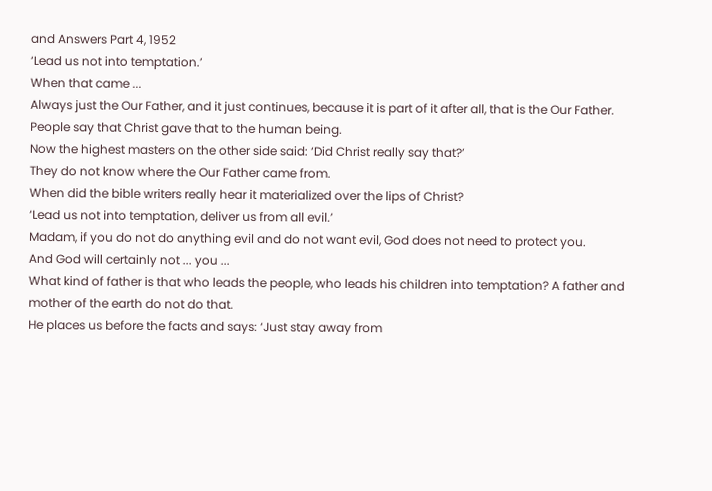and Answers Part 4, 1952
‘Lead us not into temptation.’
When that came ...
Always just the Our Father, and it just continues, because it is part of it after all, that is the Our Father.
People say that Christ gave that to the human being.
Now the highest masters on the other side said: ‘Did Christ really say that?’
They do not know where the Our Father came from.
When did the bible writers really hear it materialized over the lips of Christ?
‘Lead us not into temptation, deliver us from all evil.’
Madam, if you do not do anything evil and do not want evil, God does not need to protect you.
And God will certainly not ... you ...
What kind of father is that who leads the people, who leads his children into temptation? A father and mother of the earth do not do that.
He places us before the facts and says: ‘Just stay away from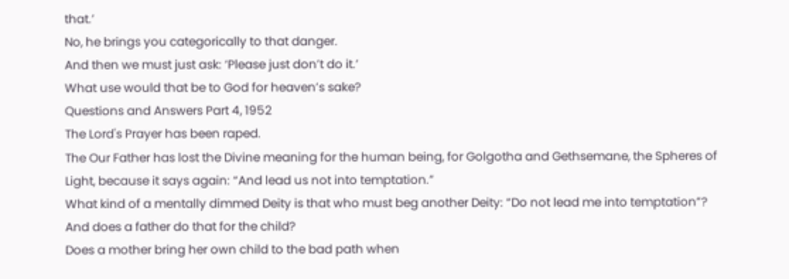that.’
No, he brings you categorically to that danger.
And then we must just ask: ‘Please just don’t do it.’
What use would that be to God for heaven’s sake?
Questions and Answers Part 4, 1952
The Lord's Prayer has been raped.
The Our Father has lost the Divine meaning for the human being, for Golgotha and Gethsemane, the Spheres of Light, because it says again: “And lead us not into temptation.”
What kind of a mentally dimmed Deity is that who must beg another Deity: “Do not lead me into temptation”?
And does a father do that for the child?
Does a mother bring her own child to the bad path when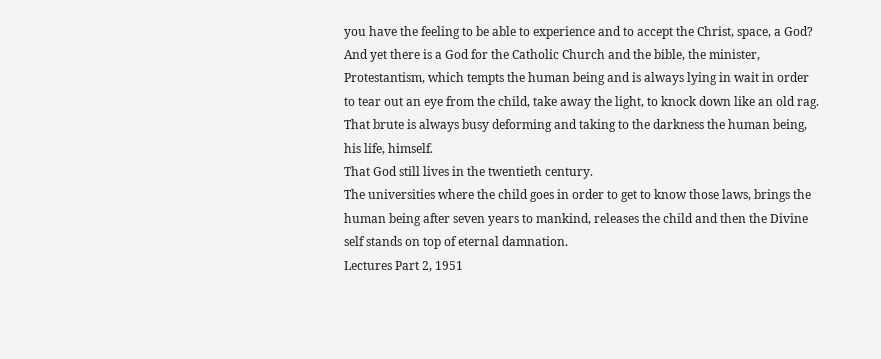you have the feeling to be able to experience and to accept the Christ, space, a God?
And yet there is a God for the Catholic Church and the bible, the minister, Protestantism, which tempts the human being and is always lying in wait in order to tear out an eye from the child, take away the light, to knock down like an old rag.
That brute is always busy deforming and taking to the darkness the human being, his life, himself.
That God still lives in the twentieth century.
The universities where the child goes in order to get to know those laws, brings the human being after seven years to mankind, releases the child and then the Divine self stands on top of eternal damnation.
Lectures Part 2, 1951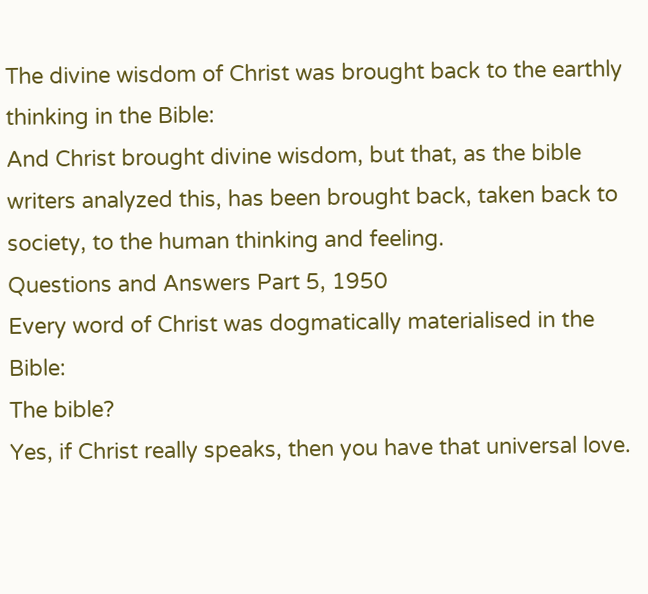The divine wisdom of Christ was brought back to the earthly thinking in the Bible:
And Christ brought divine wisdom, but that, as the bible writers analyzed this, has been brought back, taken back to society, to the human thinking and feeling.
Questions and Answers Part 5, 1950
Every word of Christ was dogmatically materialised in the Bible:
The bible?
Yes, if Christ really speaks, then you have that universal love.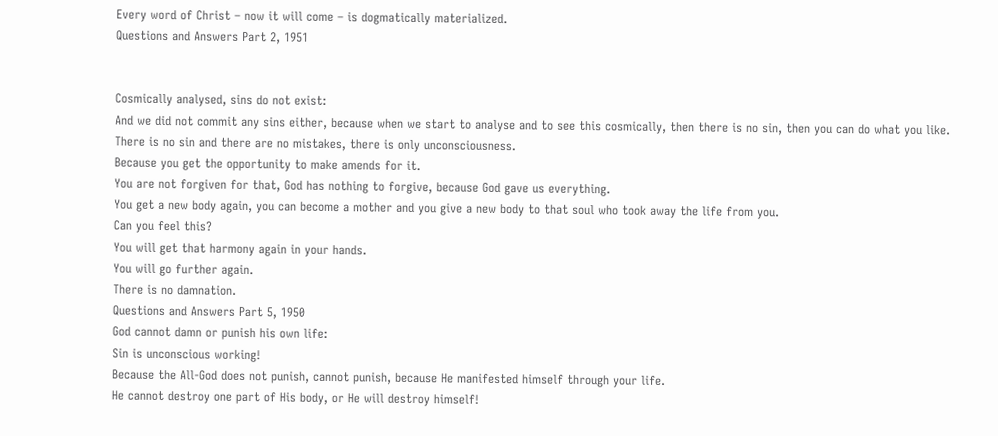Every word of Christ – now it will come – is dogmatically materialized.
Questions and Answers Part 2, 1951


Cosmically analysed, sins do not exist:
And we did not commit any sins either, because when we start to analyse and to see this cosmically, then there is no sin, then you can do what you like.
There is no sin and there are no mistakes, there is only unconsciousness.
Because you get the opportunity to make amends for it.
You are not forgiven for that, God has nothing to forgive, because God gave us everything.
You get a new body again, you can become a mother and you give a new body to that soul who took away the life from you.
Can you feel this?
You will get that harmony again in your hands.
You will go further again.
There is no damnation.
Questions and Answers Part 5, 1950
God cannot damn or punish his own life:
Sin is unconscious working!
Because the All-God does not punish, cannot punish, because He manifested himself through your life.
He cannot destroy one part of His body, or He will destroy himself!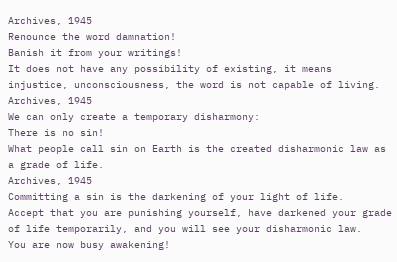Archives, 1945
Renounce the word damnation!
Banish it from your writings!
It does not have any possibility of existing, it means injustice, unconsciousness, the word is not capable of living.
Archives, 1945
We can only create a temporary disharmony:
There is no sin!
What people call sin on Earth is the created disharmonic law as a grade of life.
Archives, 1945
Committing a sin is the darkening of your light of life.
Accept that you are punishing yourself, have darkened your grade of life temporarily, and you will see your disharmonic law.
You are now busy awakening!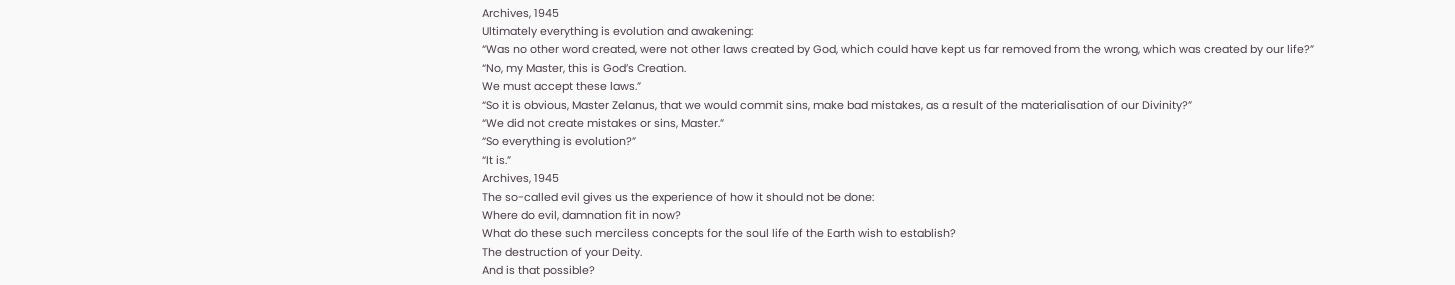Archives, 1945
Ultimately everything is evolution and awakening:
“Was no other word created, were not other laws created by God, which could have kept us far removed from the wrong, which was created by our life?”
“No, my Master, this is God’s Creation.
We must accept these laws.”
“So it is obvious, Master Zelanus, that we would commit sins, make bad mistakes, as a result of the materialisation of our Divinity?”
“We did not create mistakes or sins, Master.”
“So everything is evolution?”
“It is.”
Archives, 1945
The so-called evil gives us the experience of how it should not be done:
Where do evil, damnation fit in now?
What do these such merciless concepts for the soul life of the Earth wish to establish?
The destruction of your Deity.
And is that possible?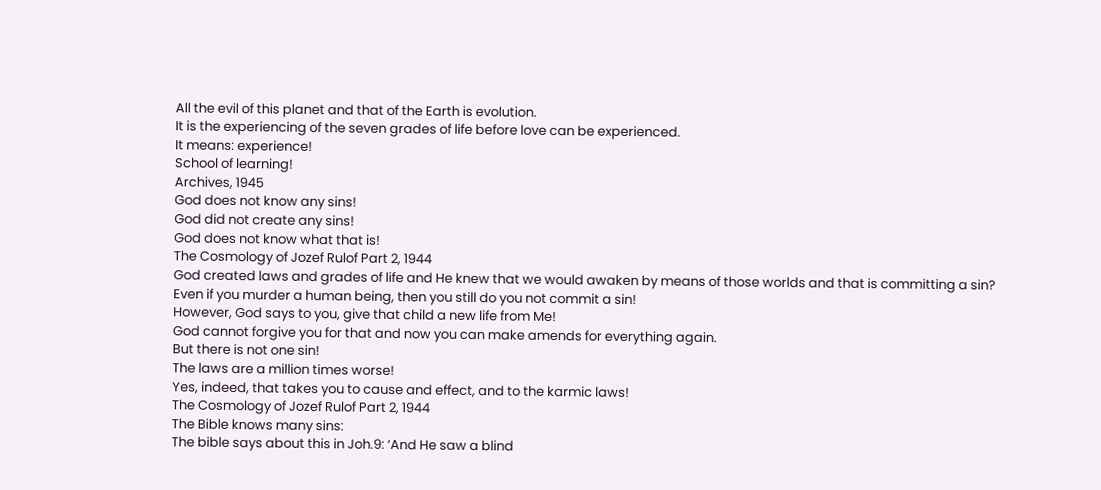All the evil of this planet and that of the Earth is evolution.
It is the experiencing of the seven grades of life before love can be experienced.
It means: experience!
School of learning!
Archives, 1945
God does not know any sins!
God did not create any sins!
God does not know what that is!
The Cosmology of Jozef Rulof Part 2, 1944
God created laws and grades of life and He knew that we would awaken by means of those worlds and that is committing a sin?
Even if you murder a human being, then you still do you not commit a sin!
However, God says to you, give that child a new life from Me!
God cannot forgive you for that and now you can make amends for everything again.
But there is not one sin!
The laws are a million times worse!
Yes, indeed, that takes you to cause and effect, and to the karmic laws!
The Cosmology of Jozef Rulof Part 2, 1944
The Bible knows many sins:
The bible says about this in Joh.9: ‘And He saw a blind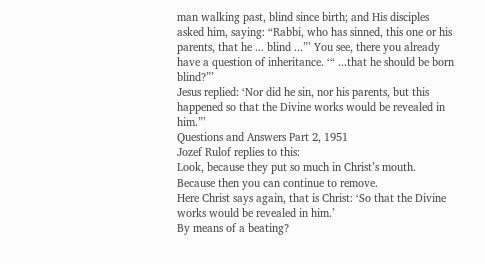man walking past, blind since birth; and His disciples asked him, saying: “Rabbi, who has sinned, this one or his parents, that he ... blind ...”’ You see, there you already have a question of inheritance. ‘“ ...that he should be born blind?”’
Jesus replied: ‘Nor did he sin, nor his parents, but this happened so that the Divine works would be revealed in him.”’
Questions and Answers Part 2, 1951
Jozef Rulof replies to this:
Look, because they put so much in Christ’s mouth. Because then you can continue to remove.
Here Christ says again, that is Christ: ‘So that the Divine works would be revealed in him.’
By means of a beating?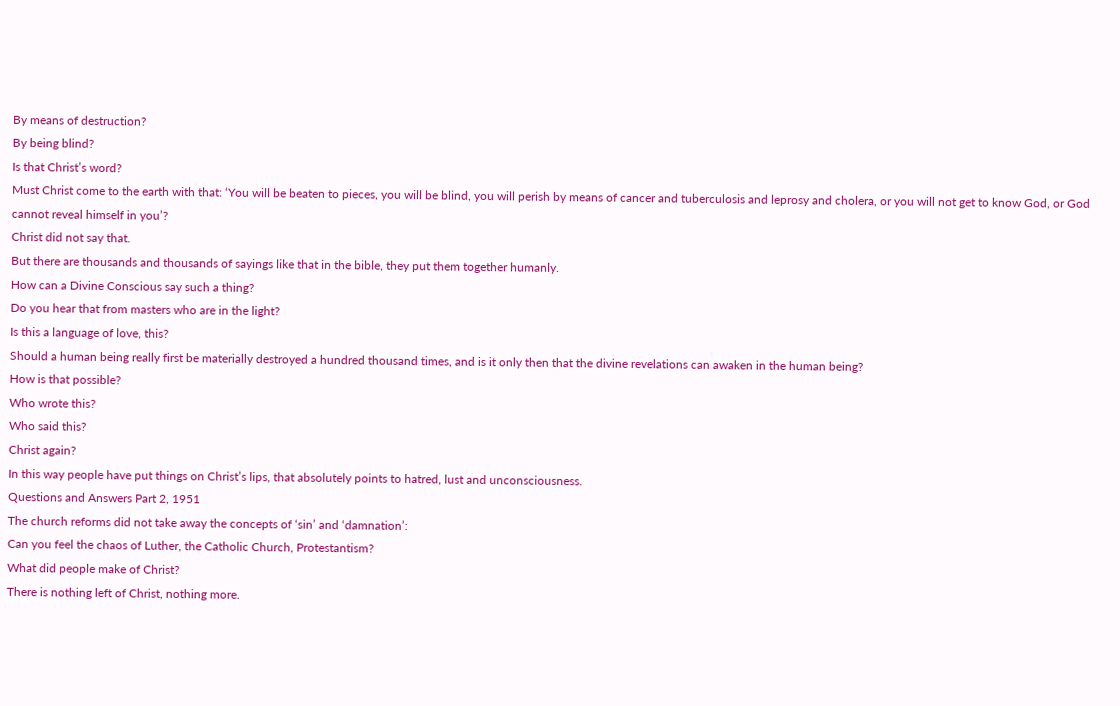By means of destruction?
By being blind?
Is that Christ’s word?
Must Christ come to the earth with that: ‘You will be beaten to pieces, you will be blind, you will perish by means of cancer and tuberculosis and leprosy and cholera, or you will not get to know God, or God cannot reveal himself in you’?
Christ did not say that.
But there are thousands and thousands of sayings like that in the bible, they put them together humanly.
How can a Divine Conscious say such a thing?
Do you hear that from masters who are in the light?
Is this a language of love, this?
Should a human being really first be materially destroyed a hundred thousand times, and is it only then that the divine revelations can awaken in the human being?
How is that possible?
Who wrote this?
Who said this?
Christ again?
In this way people have put things on Christ’s lips, that absolutely points to hatred, lust and unconsciousness.
Questions and Answers Part 2, 1951
The church reforms did not take away the concepts of ‘sin’ and ‘damnation’:
Can you feel the chaos of Luther, the Catholic Church, Protestantism?
What did people make of Christ?
There is nothing left of Christ, nothing more.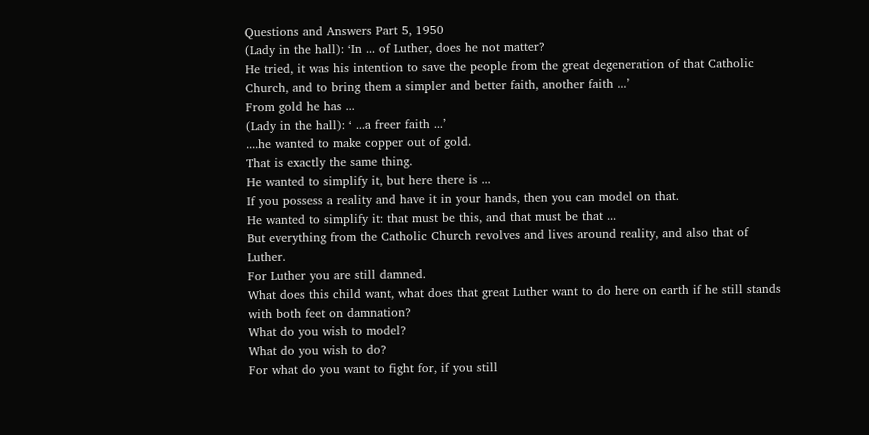Questions and Answers Part 5, 1950
(Lady in the hall): ‘In ... of Luther, does he not matter?
He tried, it was his intention to save the people from the great degeneration of that Catholic Church, and to bring them a simpler and better faith, another faith ...’
From gold he has ...
(Lady in the hall): ‘ ...a freer faith ...’
....he wanted to make copper out of gold.
That is exactly the same thing.
He wanted to simplify it, but here there is ...
If you possess a reality and have it in your hands, then you can model on that.
He wanted to simplify it: that must be this, and that must be that ...
But everything from the Catholic Church revolves and lives around reality, and also that of Luther.
For Luther you are still damned.
What does this child want, what does that great Luther want to do here on earth if he still stands with both feet on damnation?
What do you wish to model?
What do you wish to do?
For what do you want to fight for, if you still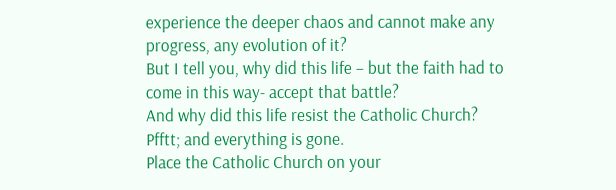experience the deeper chaos and cannot make any progress, any evolution of it?
But I tell you, why did this life – but the faith had to come in this way- accept that battle?
And why did this life resist the Catholic Church?
Pfftt; and everything is gone.
Place the Catholic Church on your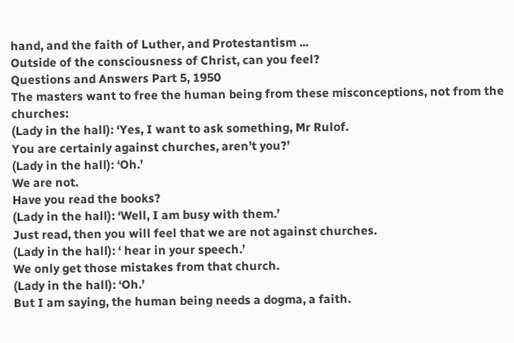hand, and the faith of Luther, and Protestantism ...
Outside of the consciousness of Christ, can you feel?
Questions and Answers Part 5, 1950
The masters want to free the human being from these misconceptions, not from the churches:
(Lady in the hall): ‘Yes, I want to ask something, Mr Rulof.
You are certainly against churches, aren’t you?’
(Lady in the hall): ‘Oh.’
We are not.
Have you read the books?
(Lady in the hall): ‘Well, I am busy with them.’
Just read, then you will feel that we are not against churches.
(Lady in the hall): ‘ hear in your speech.’
We only get those mistakes from that church.
(Lady in the hall): ‘Oh.’
But I am saying, the human being needs a dogma, a faith.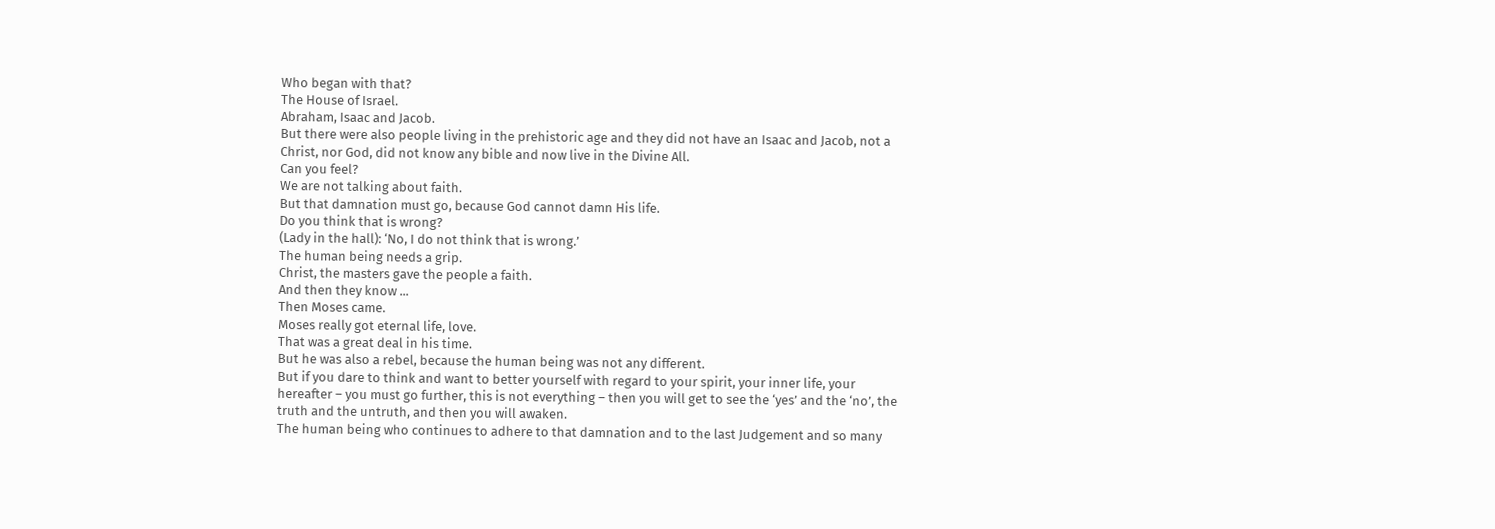Who began with that?
The House of Israel.
Abraham, Isaac and Jacob.
But there were also people living in the prehistoric age and they did not have an Isaac and Jacob, not a Christ, nor God, did not know any bible and now live in the Divine All.
Can you feel?
We are not talking about faith.
But that damnation must go, because God cannot damn His life.
Do you think that is wrong?
(Lady in the hall): ‘No, I do not think that is wrong.’
The human being needs a grip.
Christ, the masters gave the people a faith.
And then they know ...
Then Moses came.
Moses really got eternal life, love.
That was a great deal in his time.
But he was also a rebel, because the human being was not any different.
But if you dare to think and want to better yourself with regard to your spirit, your inner life, your hereafter – you must go further, this is not everything – then you will get to see the ‘yes’ and the ‘no’, the truth and the untruth, and then you will awaken.
The human being who continues to adhere to that damnation and to the last Judgement and so many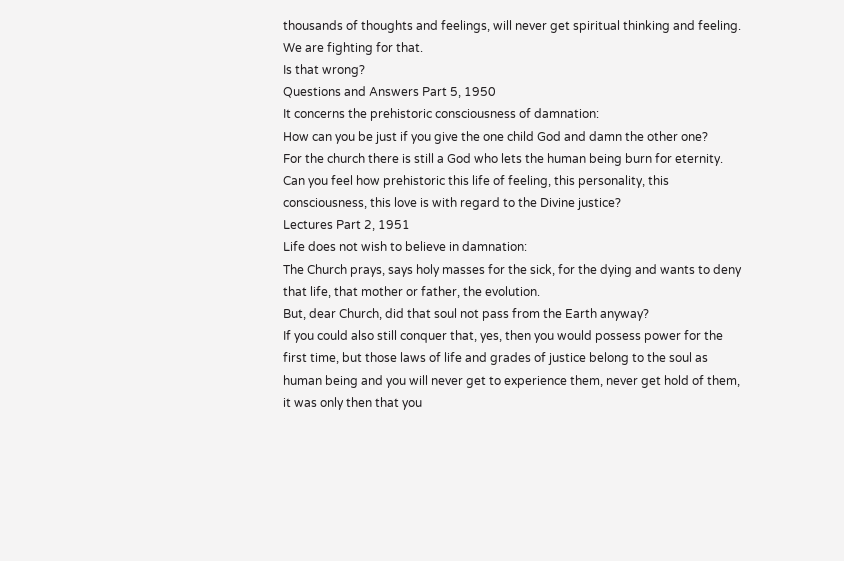thousands of thoughts and feelings, will never get spiritual thinking and feeling.
We are fighting for that.
Is that wrong?
Questions and Answers Part 5, 1950
It concerns the prehistoric consciousness of damnation:
How can you be just if you give the one child God and damn the other one?
For the church there is still a God who lets the human being burn for eternity.
Can you feel how prehistoric this life of feeling, this personality, this consciousness, this love is with regard to the Divine justice?
Lectures Part 2, 1951
Life does not wish to believe in damnation:
The Church prays, says holy masses for the sick, for the dying and wants to deny that life, that mother or father, the evolution.
But, dear Church, did that soul not pass from the Earth anyway?
If you could also still conquer that, yes, then you would possess power for the first time, but those laws of life and grades of justice belong to the soul as human being and you will never get to experience them, never get hold of them, it was only then that you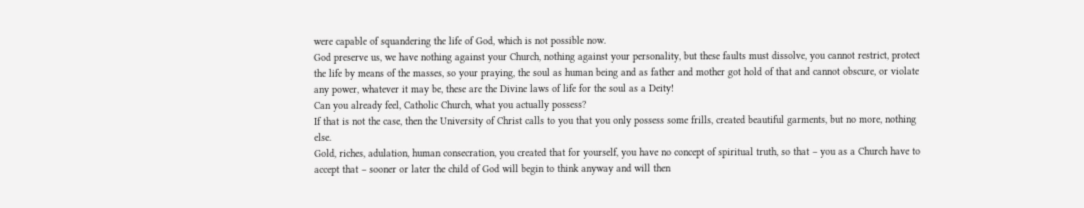were capable of squandering the life of God, which is not possible now.
God preserve us, we have nothing against your Church, nothing against your personality, but these faults must dissolve, you cannot restrict, protect the life by means of the masses, so your praying, the soul as human being and as father and mother got hold of that and cannot obscure, or violate any power, whatever it may be, these are the Divine laws of life for the soul as a Deity!
Can you already feel, Catholic Church, what you actually possess?
If that is not the case, then the University of Christ calls to you that you only possess some frills, created beautiful garments, but no more, nothing else.
Gold, riches, adulation, human consecration, you created that for yourself, you have no concept of spiritual truth, so that – you as a Church have to accept that – sooner or later the child of God will begin to think anyway and will then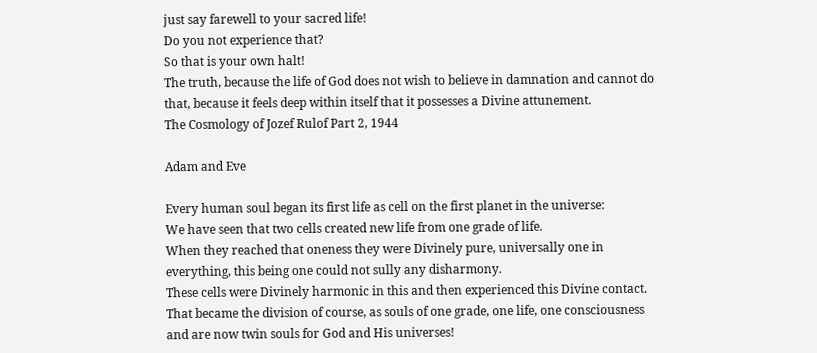just say farewell to your sacred life!
Do you not experience that?
So that is your own halt!
The truth, because the life of God does not wish to believe in damnation and cannot do that, because it feels deep within itself that it possesses a Divine attunement.
The Cosmology of Jozef Rulof Part 2, 1944

Adam and Eve

Every human soul began its first life as cell on the first planet in the universe:
We have seen that two cells created new life from one grade of life.
When they reached that oneness they were Divinely pure, universally one in everything, this being one could not sully any disharmony.
These cells were Divinely harmonic in this and then experienced this Divine contact.
That became the division of course, as souls of one grade, one life, one consciousness and are now twin souls for God and His universes!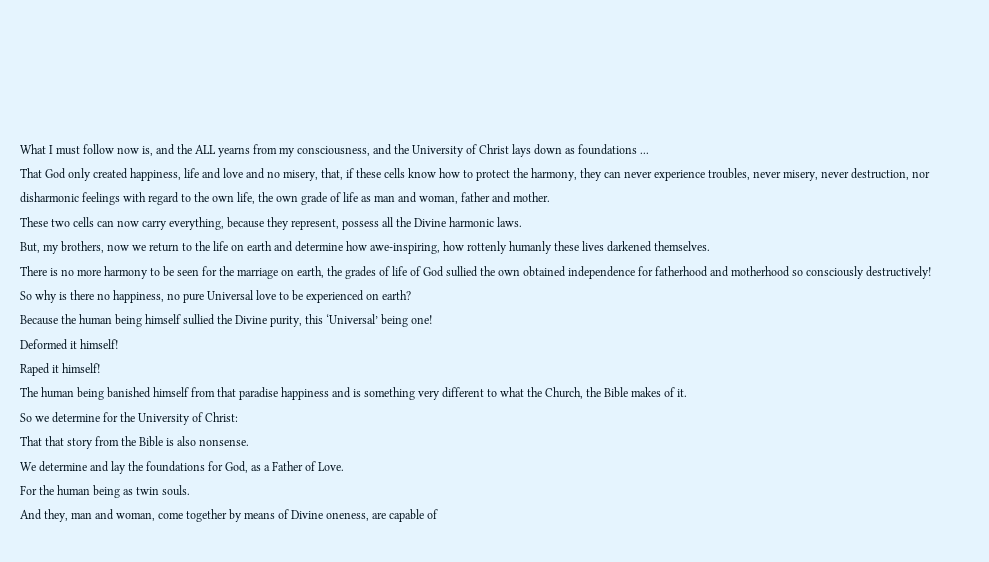What I must follow now is, and the ALL yearns from my consciousness, and the University of Christ lays down as foundations ...
That God only created happiness, life and love and no misery, that, if these cells know how to protect the harmony, they can never experience troubles, never misery, never destruction, nor disharmonic feelings with regard to the own life, the own grade of life as man and woman, father and mother.
These two cells can now carry everything, because they represent, possess all the Divine harmonic laws.
But, my brothers, now we return to the life on earth and determine how awe-inspiring, how rottenly humanly these lives darkened themselves.
There is no more harmony to be seen for the marriage on earth, the grades of life of God sullied the own obtained independence for fatherhood and motherhood so consciously destructively!
So why is there no happiness, no pure Universal love to be experienced on earth?
Because the human being himself sullied the Divine purity, this ‘Universal’ being one!
Deformed it himself!
Raped it himself!
The human being banished himself from that paradise happiness and is something very different to what the Church, the Bible makes of it.
So we determine for the University of Christ:
That that story from the Bible is also nonsense.
We determine and lay the foundations for God, as a Father of Love.
For the human being as twin souls.
And they, man and woman, come together by means of Divine oneness, are capable of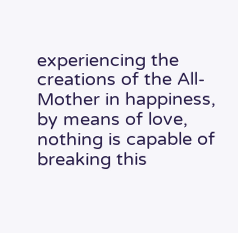experiencing the creations of the All-Mother in happiness, by means of love, nothing is capable of breaking this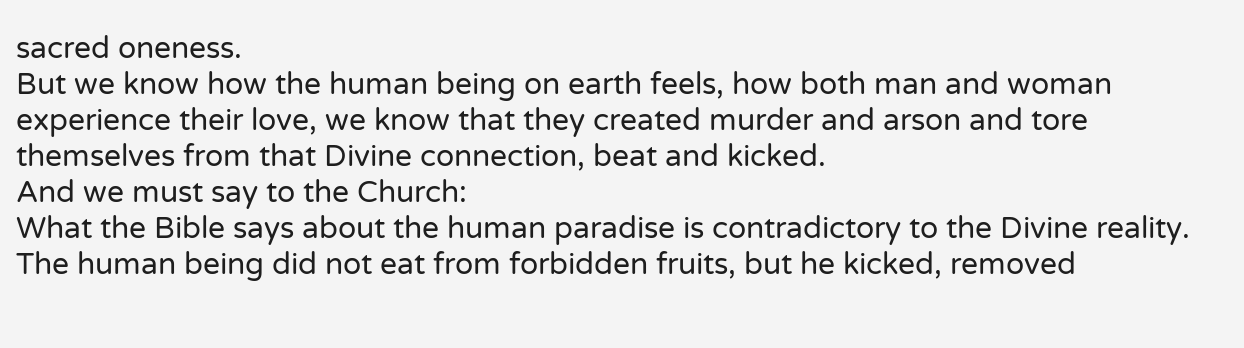sacred oneness.
But we know how the human being on earth feels, how both man and woman experience their love, we know that they created murder and arson and tore themselves from that Divine connection, beat and kicked.
And we must say to the Church:
What the Bible says about the human paradise is contradictory to the Divine reality.
The human being did not eat from forbidden fruits, but he kicked, removed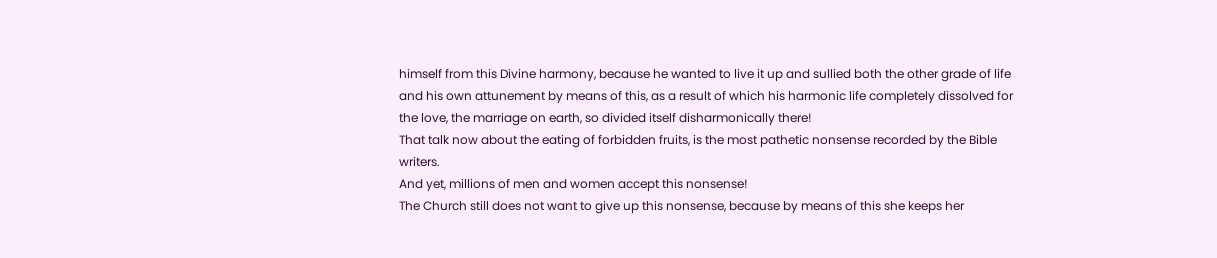himself from this Divine harmony, because he wanted to live it up and sullied both the other grade of life and his own attunement by means of this, as a result of which his harmonic life completely dissolved for the love, the marriage on earth, so divided itself disharmonically there!
That talk now about the eating of forbidden fruits, is the most pathetic nonsense recorded by the Bible writers.
And yet, millions of men and women accept this nonsense!
The Church still does not want to give up this nonsense, because by means of this she keeps her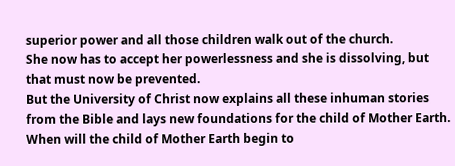superior power and all those children walk out of the church.
She now has to accept her powerlessness and she is dissolving, but that must now be prevented.
But the University of Christ now explains all these inhuman stories from the Bible and lays new foundations for the child of Mother Earth.
When will the child of Mother Earth begin to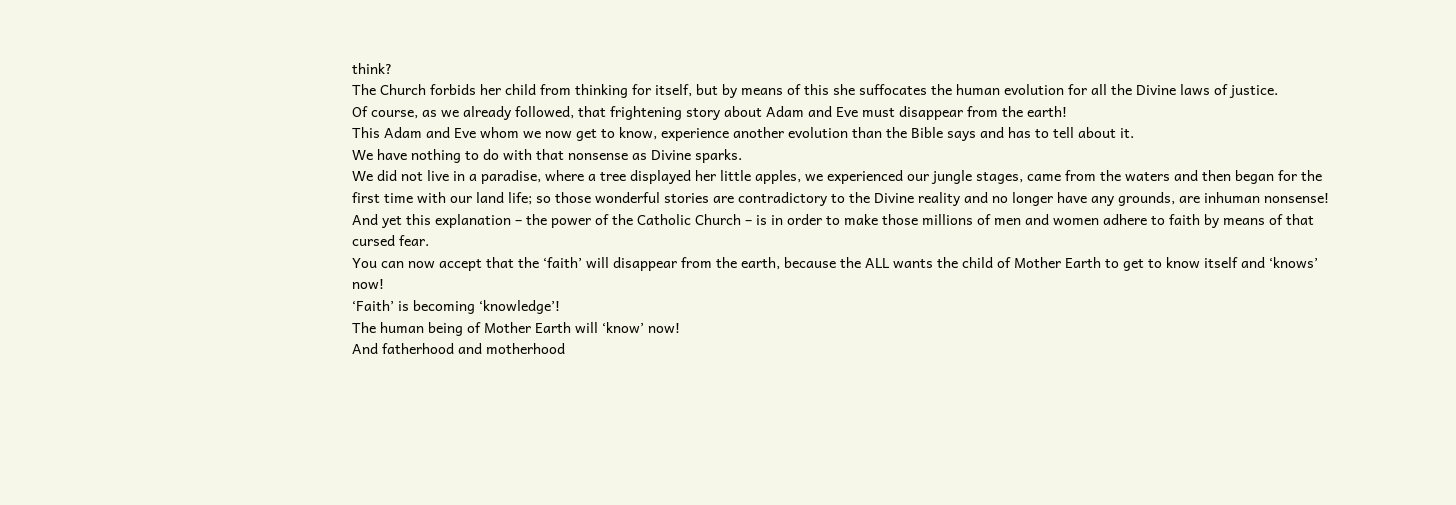think?
The Church forbids her child from thinking for itself, but by means of this she suffocates the human evolution for all the Divine laws of justice.
Of course, as we already followed, that frightening story about Adam and Eve must disappear from the earth!
This Adam and Eve whom we now get to know, experience another evolution than the Bible says and has to tell about it.
We have nothing to do with that nonsense as Divine sparks.
We did not live in a paradise, where a tree displayed her little apples, we experienced our jungle stages, came from the waters and then began for the first time with our land life; so those wonderful stories are contradictory to the Divine reality and no longer have any grounds, are inhuman nonsense!
And yet this explanation – the power of the Catholic Church – is in order to make those millions of men and women adhere to faith by means of that cursed fear.
You can now accept that the ‘faith’ will disappear from the earth, because the ALL wants the child of Mother Earth to get to know itself and ‘knows’ now!
‘Faith’ is becoming ‘knowledge’!
The human being of Mother Earth will ‘know’ now!
And fatherhood and motherhood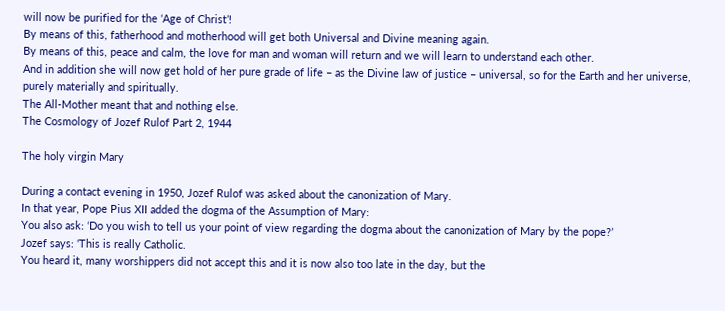will now be purified for the ‘Age of Christ’!
By means of this, fatherhood and motherhood will get both Universal and Divine meaning again.
By means of this, peace and calm, the love for man and woman will return and we will learn to understand each other.
And in addition she will now get hold of her pure grade of life – as the Divine law of justice – universal, so for the Earth and her universe, purely materially and spiritually.
The All-Mother meant that and nothing else.
The Cosmology of Jozef Rulof Part 2, 1944

The holy virgin Mary

During a contact evening in 1950, Jozef Rulof was asked about the canonization of Mary.
In that year, Pope Pius XII added the dogma of the Assumption of Mary:
You also ask: ‘Do you wish to tell us your point of view regarding the dogma about the canonization of Mary by the pope?’
Jozef says: ‘This is really Catholic.
You heard it, many worshippers did not accept this and it is now also too late in the day, but the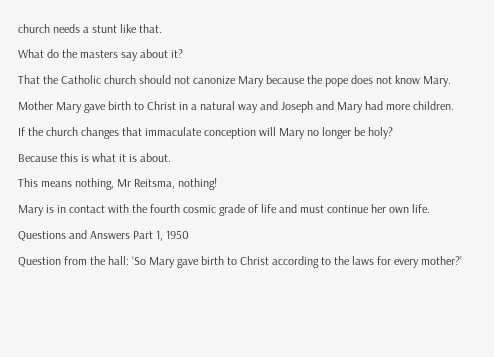church needs a stunt like that.
What do the masters say about it?
That the Catholic church should not canonize Mary because the pope does not know Mary.
Mother Mary gave birth to Christ in a natural way and Joseph and Mary had more children.
If the church changes that immaculate conception will Mary no longer be holy?
Because this is what it is about.
This means nothing, Mr Reitsma, nothing!
Mary is in contact with the fourth cosmic grade of life and must continue her own life.
Questions and Answers Part 1, 1950
Question from the hall: ‘So Mary gave birth to Christ according to the laws for every mother?’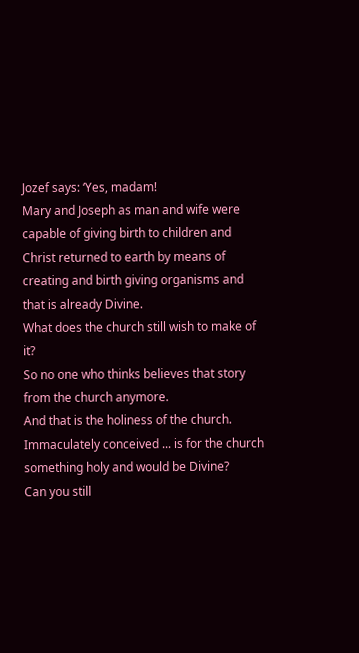Jozef says: ‘Yes, madam!
Mary and Joseph as man and wife were capable of giving birth to children and Christ returned to earth by means of creating and birth giving organisms and that is already Divine.
What does the church still wish to make of it?
So no one who thinks believes that story from the church anymore.
And that is the holiness of the church.
Immaculately conceived ... is for the church something holy and would be Divine?
Can you still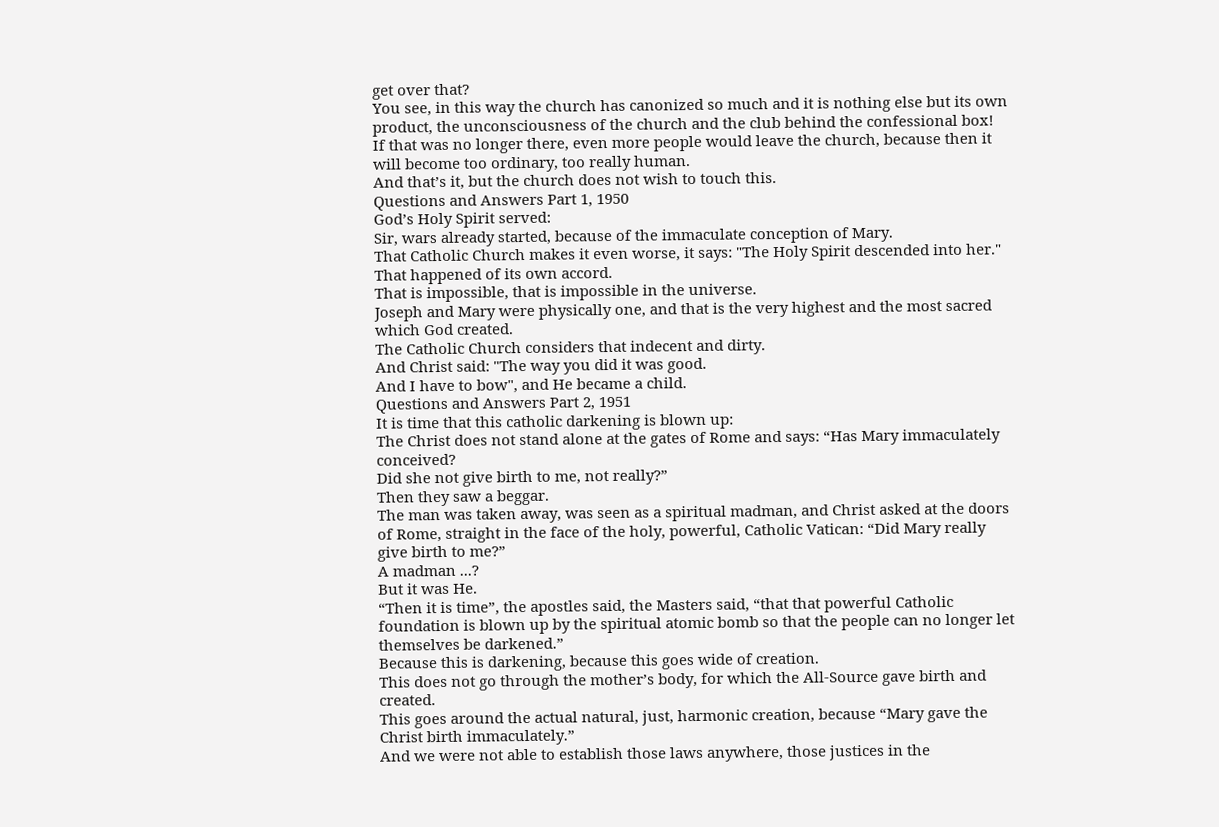get over that?
You see, in this way the church has canonized so much and it is nothing else but its own product, the unconsciousness of the church and the club behind the confessional box!
If that was no longer there, even more people would leave the church, because then it will become too ordinary, too really human.
And that’s it, but the church does not wish to touch this.
Questions and Answers Part 1, 1950
God’s Holy Spirit served:
Sir, wars already started, because of the immaculate conception of Mary.
That Catholic Church makes it even worse, it says: "The Holy Spirit descended into her."
That happened of its own accord.
That is impossible, that is impossible in the universe.
Joseph and Mary were physically one, and that is the very highest and the most sacred which God created.
The Catholic Church considers that indecent and dirty.
And Christ said: "The way you did it was good.
And I have to bow", and He became a child.
Questions and Answers Part 2, 1951
It is time that this catholic darkening is blown up:
The Christ does not stand alone at the gates of Rome and says: “Has Mary immaculately conceived?
Did she not give birth to me, not really?”
Then they saw a beggar.
The man was taken away, was seen as a spiritual madman, and Christ asked at the doors of Rome, straight in the face of the holy, powerful, Catholic Vatican: “Did Mary really give birth to me?”
A madman ...?
But it was He.
“Then it is time”, the apostles said, the Masters said, “that that powerful Catholic foundation is blown up by the spiritual atomic bomb so that the people can no longer let themselves be darkened.”
Because this is darkening, because this goes wide of creation.
This does not go through the mother’s body, for which the All-Source gave birth and created.
This goes around the actual natural, just, harmonic creation, because “Mary gave the Christ birth immaculately.”
And we were not able to establish those laws anywhere, those justices in the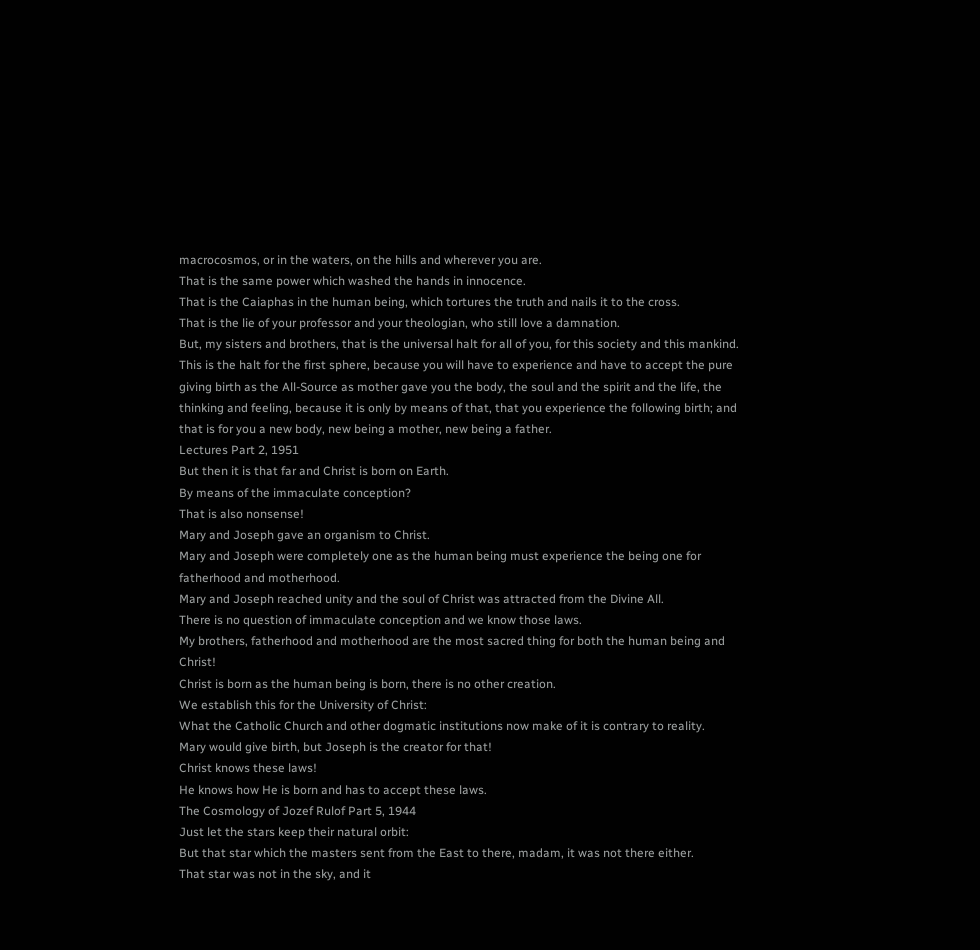macrocosmos, or in the waters, on the hills and wherever you are.
That is the same power which washed the hands in innocence.
That is the Caiaphas in the human being, which tortures the truth and nails it to the cross.
That is the lie of your professor and your theologian, who still love a damnation.
But, my sisters and brothers, that is the universal halt for all of you, for this society and this mankind.
This is the halt for the first sphere, because you will have to experience and have to accept the pure giving birth as the All-Source as mother gave you the body, the soul and the spirit and the life, the thinking and feeling, because it is only by means of that, that you experience the following birth; and that is for you a new body, new being a mother, new being a father.
Lectures Part 2, 1951
But then it is that far and Christ is born on Earth.
By means of the immaculate conception?
That is also nonsense!
Mary and Joseph gave an organism to Christ.
Mary and Joseph were completely one as the human being must experience the being one for fatherhood and motherhood.
Mary and Joseph reached unity and the soul of Christ was attracted from the Divine All.
There is no question of immaculate conception and we know those laws.
My brothers, fatherhood and motherhood are the most sacred thing for both the human being and Christ!
Christ is born as the human being is born, there is no other creation.
We establish this for the University of Christ:
What the Catholic Church and other dogmatic institutions now make of it is contrary to reality.
Mary would give birth, but Joseph is the creator for that!
Christ knows these laws!
He knows how He is born and has to accept these laws.
The Cosmology of Jozef Rulof Part 5, 1944
Just let the stars keep their natural orbit:
But that star which the masters sent from the East to there, madam, it was not there either.
That star was not in the sky, and it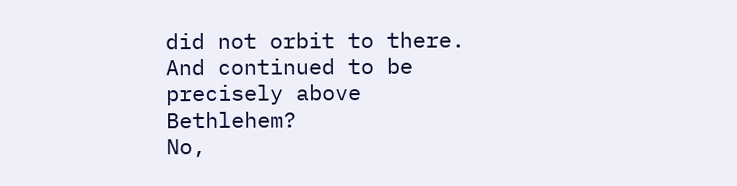did not orbit to there.
And continued to be precisely above Bethlehem?
No,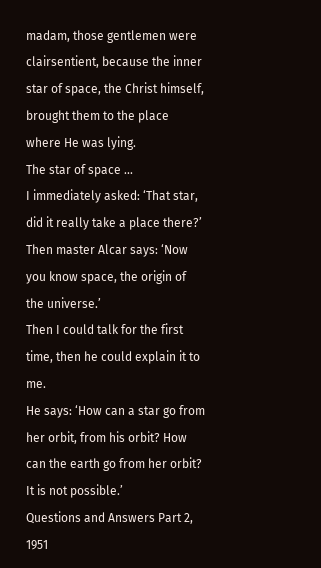madam, those gentlemen were clairsentient, because the inner star of space, the Christ himself, brought them to the place where He was lying.
The star of space ...
I immediately asked: ‘That star, did it really take a place there?’
Then master Alcar says: ‘Now you know space, the origin of the universe.’
Then I could talk for the first time, then he could explain it to me.
He says: ‘How can a star go from her orbit, from his orbit? How can the earth go from her orbit?
It is not possible.’
Questions and Answers Part 2, 1951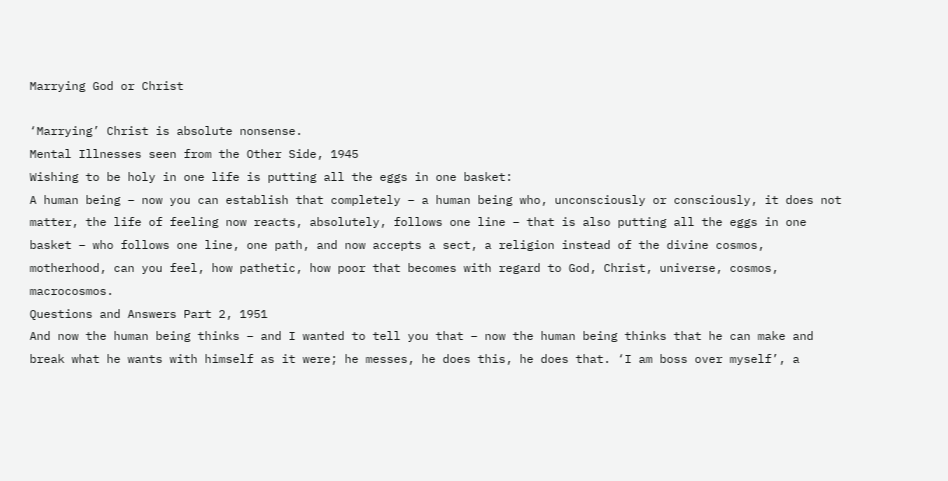Marrying God or Christ

‘Marrying’ Christ is absolute nonsense.
Mental Illnesses seen from the Other Side, 1945
Wishing to be holy in one life is putting all the eggs in one basket:
A human being – now you can establish that completely – a human being who, unconsciously or consciously, it does not matter, the life of feeling now reacts, absolutely, follows one line – that is also putting all the eggs in one basket – who follows one line, one path, and now accepts a sect, a religion instead of the divine cosmos, motherhood, can you feel, how pathetic, how poor that becomes with regard to God, Christ, universe, cosmos, macrocosmos.
Questions and Answers Part 2, 1951
And now the human being thinks – and I wanted to tell you that – now the human being thinks that he can make and break what he wants with himself as it were; he messes, he does this, he does that. ‘I am boss over myself’, a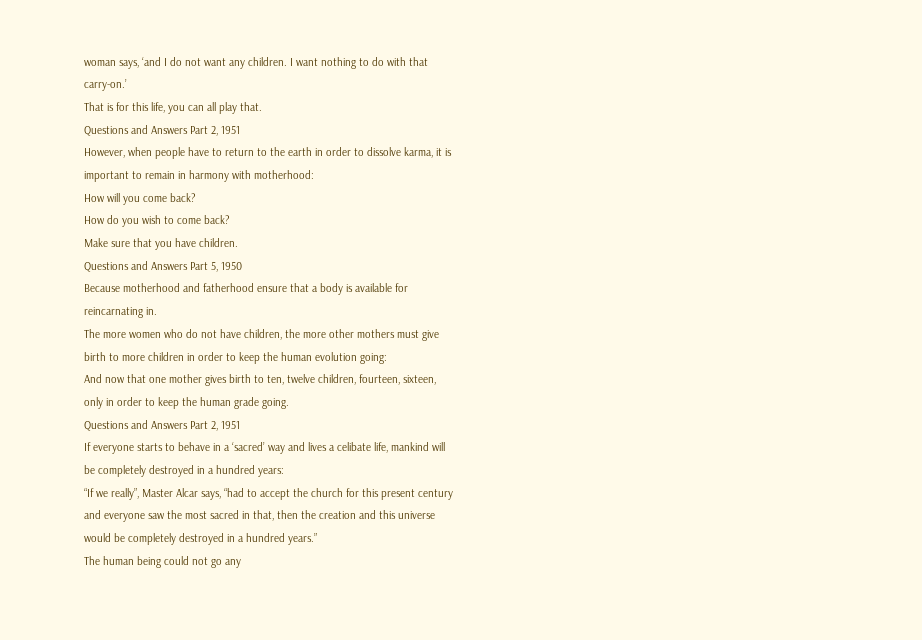woman says, ‘and I do not want any children. I want nothing to do with that carry-on.’
That is for this life, you can all play that.
Questions and Answers Part 2, 1951
However, when people have to return to the earth in order to dissolve karma, it is important to remain in harmony with motherhood:
How will you come back?
How do you wish to come back?
Make sure that you have children.
Questions and Answers Part 5, 1950
Because motherhood and fatherhood ensure that a body is available for reincarnating in.
The more women who do not have children, the more other mothers must give birth to more children in order to keep the human evolution going:
And now that one mother gives birth to ten, twelve children, fourteen, sixteen, only in order to keep the human grade going.
Questions and Answers Part 2, 1951
If everyone starts to behave in a ‘sacred’ way and lives a celibate life, mankind will be completely destroyed in a hundred years:
“If we really”, Master Alcar says, “had to accept the church for this present century and everyone saw the most sacred in that, then the creation and this universe would be completely destroyed in a hundred years.”
The human being could not go any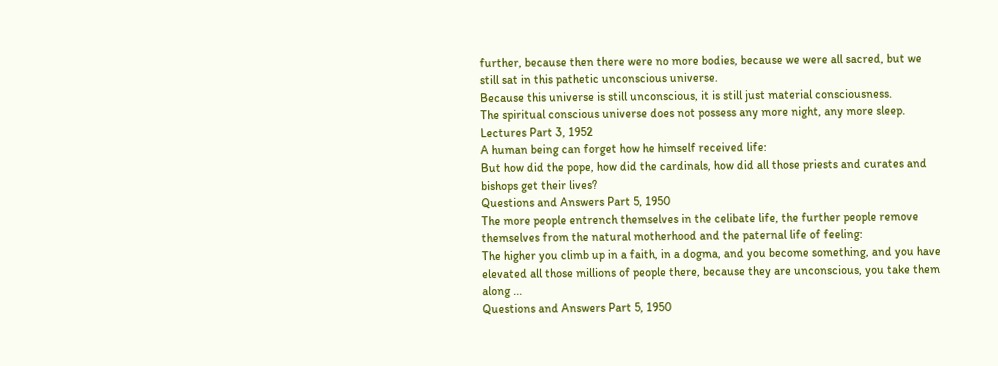further, because then there were no more bodies, because we were all sacred, but we still sat in this pathetic unconscious universe.
Because this universe is still unconscious, it is still just material consciousness.
The spiritual conscious universe does not possess any more night, any more sleep.
Lectures Part 3, 1952
A human being can forget how he himself received life:
But how did the pope, how did the cardinals, how did all those priests and curates and bishops get their lives?
Questions and Answers Part 5, 1950
The more people entrench themselves in the celibate life, the further people remove themselves from the natural motherhood and the paternal life of feeling:
The higher you climb up in a faith, in a dogma, and you become something, and you have elevated all those millions of people there, because they are unconscious, you take them along ...
Questions and Answers Part 5, 1950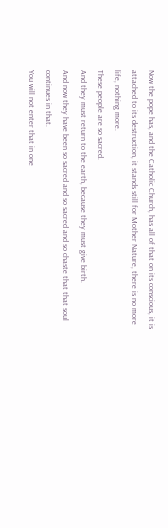Now the pope has, and the Catholic Church, has all of that on its conscious, it is attached to its destruction, it stands still for Mother Nature, there is no more life, nothing more.
These people are so sacred.
And they must return to the earth, because they must give birth.
And now they have been so sacred and so sacred and so chaste that that soul continues in that.
You will not enter that in one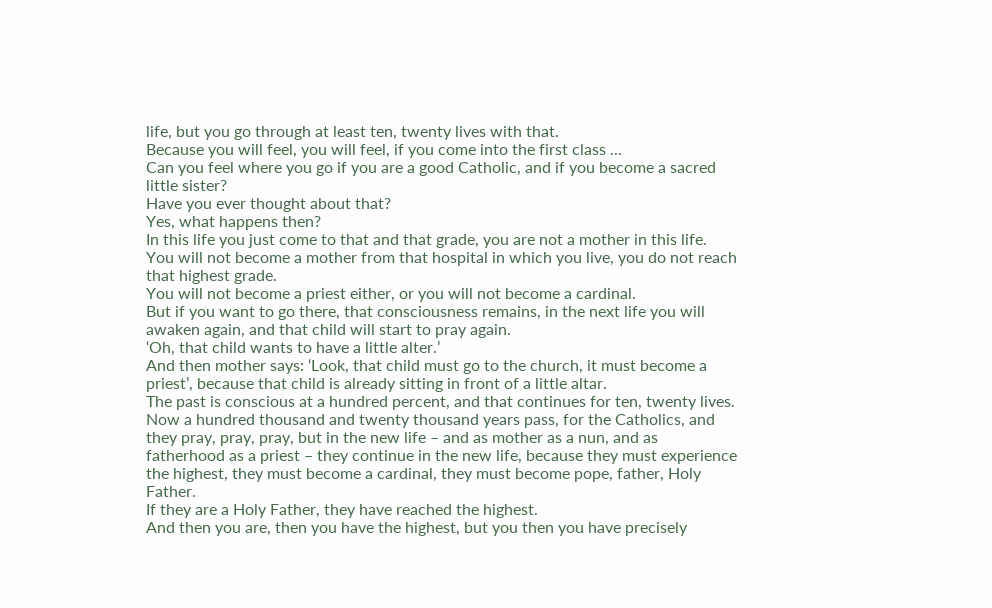life, but you go through at least ten, twenty lives with that.
Because you will feel, you will feel, if you come into the first class ...
Can you feel where you go if you are a good Catholic, and if you become a sacred little sister?
Have you ever thought about that?
Yes, what happens then?
In this life you just come to that and that grade, you are not a mother in this life.
You will not become a mother from that hospital in which you live, you do not reach that highest grade.
You will not become a priest either, or you will not become a cardinal.
But if you want to go there, that consciousness remains, in the next life you will awaken again, and that child will start to pray again.
‘Oh, that child wants to have a little alter.’
And then mother says: ‘Look, that child must go to the church, it must become a priest’, because that child is already sitting in front of a little altar.
The past is conscious at a hundred percent, and that continues for ten, twenty lives.
Now a hundred thousand and twenty thousand years pass, for the Catholics, and they pray, pray, pray, but in the new life – and as mother as a nun, and as fatherhood as a priest – they continue in the new life, because they must experience the highest, they must become a cardinal, they must become pope, father, Holy Father.
If they are a Holy Father, they have reached the highest.
And then you are, then you have the highest, but you then you have precisely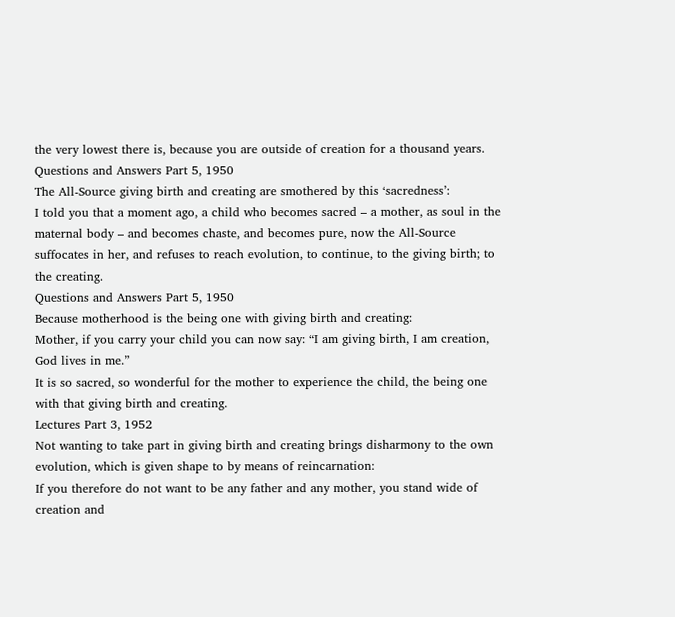the very lowest there is, because you are outside of creation for a thousand years.
Questions and Answers Part 5, 1950
The All-Source giving birth and creating are smothered by this ‘sacredness’:
I told you that a moment ago, a child who becomes sacred – a mother, as soul in the maternal body – and becomes chaste, and becomes pure, now the All-Source suffocates in her, and refuses to reach evolution, to continue, to the giving birth; to the creating.
Questions and Answers Part 5, 1950
Because motherhood is the being one with giving birth and creating:
Mother, if you carry your child you can now say: “I am giving birth, I am creation, God lives in me.”
It is so sacred, so wonderful for the mother to experience the child, the being one with that giving birth and creating.
Lectures Part 3, 1952
Not wanting to take part in giving birth and creating brings disharmony to the own evolution, which is given shape to by means of reincarnation:
If you therefore do not want to be any father and any mother, you stand wide of creation and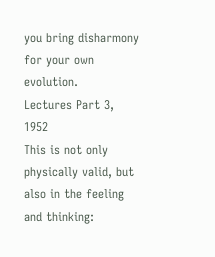you bring disharmony for your own evolution.
Lectures Part 3, 1952
This is not only physically valid, but also in the feeling and thinking: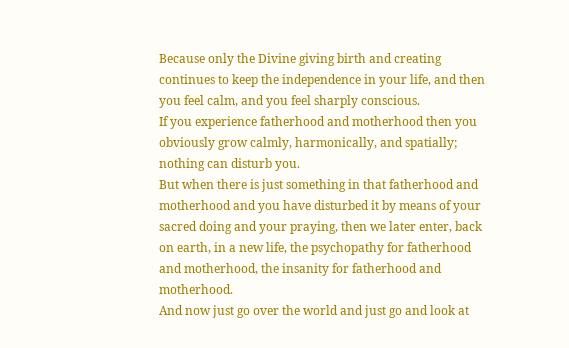Because only the Divine giving birth and creating continues to keep the independence in your life, and then you feel calm, and you feel sharply conscious.
If you experience fatherhood and motherhood then you obviously grow calmly, harmonically, and spatially; nothing can disturb you.
But when there is just something in that fatherhood and motherhood and you have disturbed it by means of your sacred doing and your praying, then we later enter, back on earth, in a new life, the psychopathy for fatherhood and motherhood, the insanity for fatherhood and motherhood.
And now just go over the world and just go and look at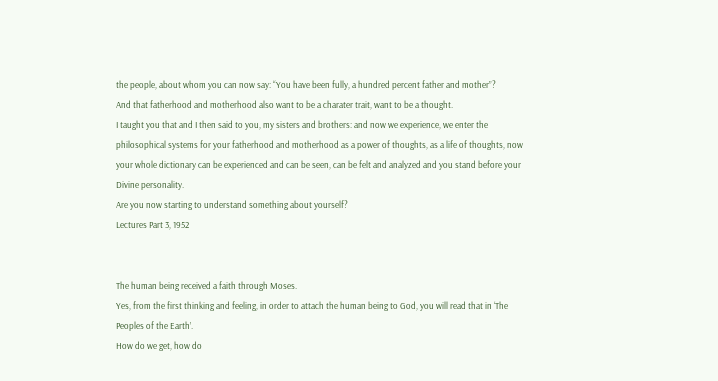the people, about whom you can now say: “You have been fully, a hundred percent father and mother”?
And that fatherhood and motherhood also want to be a charater trait, want to be a thought.
I taught you that and I then said to you, my sisters and brothers: and now we experience, we enter the philosophical systems for your fatherhood and motherhood as a power of thoughts, as a life of thoughts, now your whole dictionary can be experienced and can be seen, can be felt and analyzed and you stand before your Divine personality.
Are you now starting to understand something about yourself?
Lectures Part 3, 1952


The human being received a faith through Moses.
Yes, from the first thinking and feeling, in order to attach the human being to God, you will read that in ‘The Peoples of the Earth’.
How do we get, how do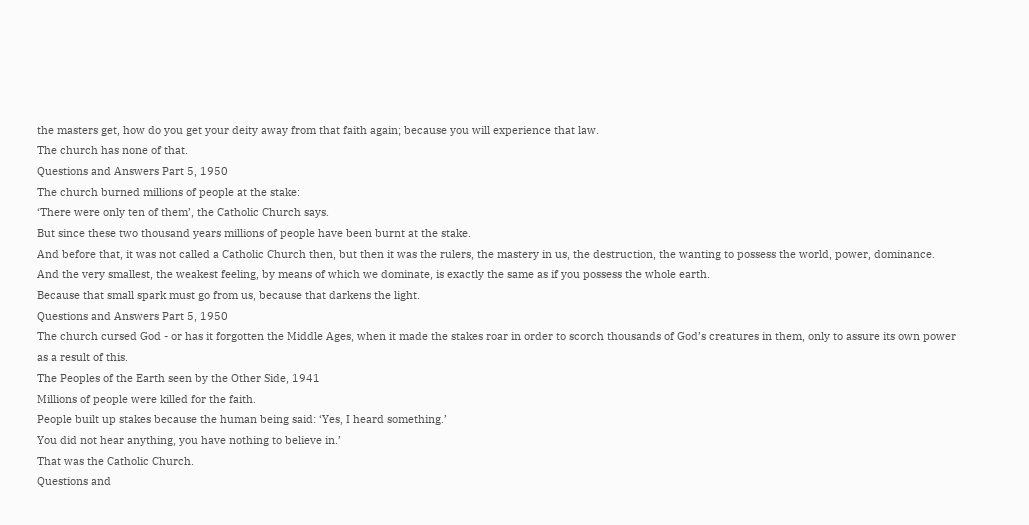the masters get, how do you get your deity away from that faith again; because you will experience that law.
The church has none of that.
Questions and Answers Part 5, 1950
The church burned millions of people at the stake:
‘There were only ten of them’, the Catholic Church says.
But since these two thousand years millions of people have been burnt at the stake.
And before that, it was not called a Catholic Church then, but then it was the rulers, the mastery in us, the destruction, the wanting to possess the world, power, dominance.
And the very smallest, the weakest feeling, by means of which we dominate, is exactly the same as if you possess the whole earth.
Because that small spark must go from us, because that darkens the light.
Questions and Answers Part 5, 1950
The church cursed God - or has it forgotten the Middle Ages, when it made the stakes roar in order to scorch thousands of God’s creatures in them, only to assure its own power as a result of this.
The Peoples of the Earth seen by the Other Side, 1941
Millions of people were killed for the faith.
People built up stakes because the human being said: ‘Yes, I heard something.’
You did not hear anything, you have nothing to believe in.’
That was the Catholic Church.
Questions and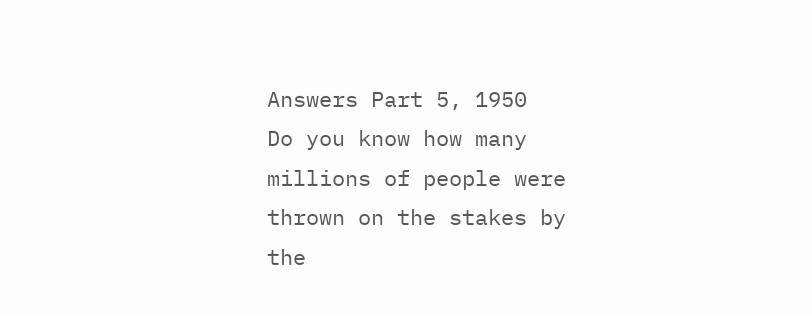Answers Part 5, 1950
Do you know how many millions of people were thrown on the stakes by the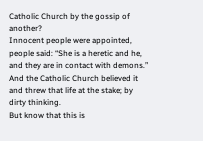Catholic Church by the gossip of another?
Innocent people were appointed, people said: “She is a heretic and he, and they are in contact with demons.”
And the Catholic Church believed it and threw that life at the stake; by dirty thinking.
But know that this is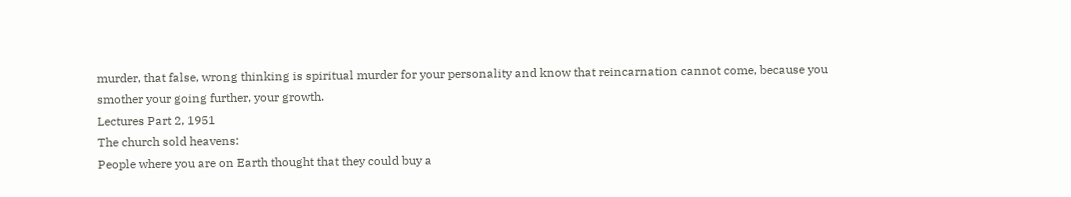murder, that false, wrong thinking is spiritual murder for your personality and know that reincarnation cannot come, because you smother your going further, your growth.
Lectures Part 2, 1951
The church sold heavens:
People where you are on Earth thought that they could buy a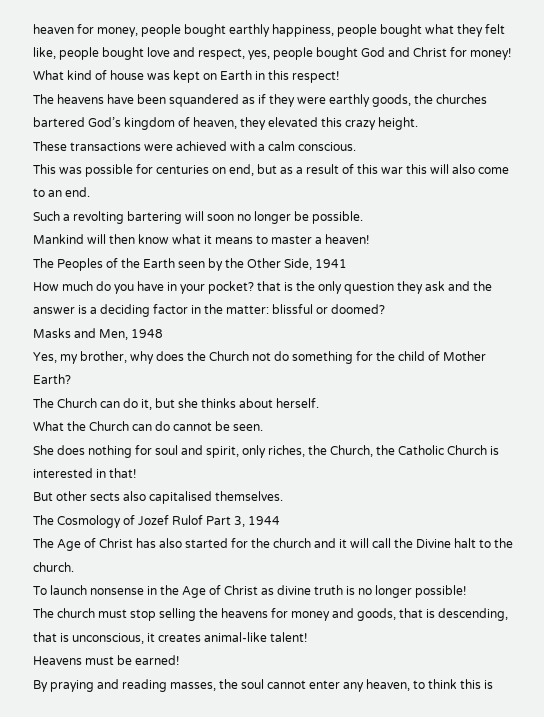heaven for money, people bought earthly happiness, people bought what they felt like, people bought love and respect, yes, people bought God and Christ for money!
What kind of house was kept on Earth in this respect!
The heavens have been squandered as if they were earthly goods, the churches bartered God’s kingdom of heaven, they elevated this crazy height.
These transactions were achieved with a calm conscious.
This was possible for centuries on end, but as a result of this war this will also come to an end.
Such a revolting bartering will soon no longer be possible.
Mankind will then know what it means to master a heaven!
The Peoples of the Earth seen by the Other Side, 1941
How much do you have in your pocket? that is the only question they ask and the answer is a deciding factor in the matter: blissful or doomed?
Masks and Men, 1948
Yes, my brother, why does the Church not do something for the child of Mother Earth?
The Church can do it, but she thinks about herself.
What the Church can do cannot be seen.
She does nothing for soul and spirit, only riches, the Church, the Catholic Church is interested in that!
But other sects also capitalised themselves.
The Cosmology of Jozef Rulof Part 3, 1944
The Age of Christ has also started for the church and it will call the Divine halt to the church.
To launch nonsense in the Age of Christ as divine truth is no longer possible!
The church must stop selling the heavens for money and goods, that is descending, that is unconscious, it creates animal-like talent!
Heavens must be earned!
By praying and reading masses, the soul cannot enter any heaven, to think this is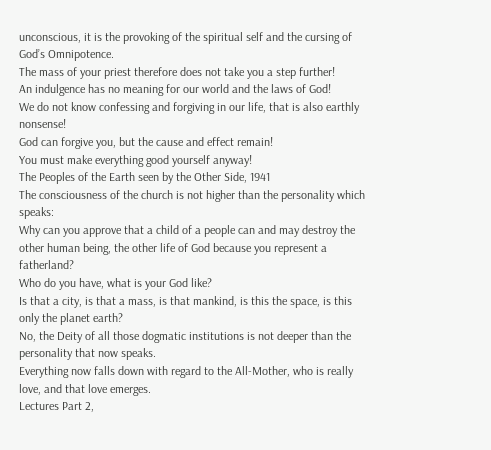unconscious, it is the provoking of the spiritual self and the cursing of God’s Omnipotence.
The mass of your priest therefore does not take you a step further!
An indulgence has no meaning for our world and the laws of God!
We do not know confessing and forgiving in our life, that is also earthly nonsense!
God can forgive you, but the cause and effect remain!
You must make everything good yourself anyway!
The Peoples of the Earth seen by the Other Side, 1941
The consciousness of the church is not higher than the personality which speaks:
Why can you approve that a child of a people can and may destroy the other human being, the other life of God because you represent a fatherland?
Who do you have, what is your God like?
Is that a city, is that a mass, is that mankind, is this the space, is this only the planet earth?
No, the Deity of all those dogmatic institutions is not deeper than the personality that now speaks.
Everything now falls down with regard to the All-Mother, who is really love, and that love emerges.
Lectures Part 2,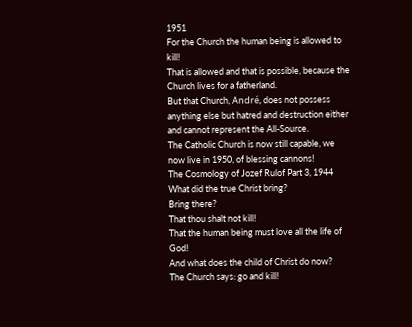1951
For the Church the human being is allowed to kill!
That is allowed and that is possible, because the Church lives for a fatherland.
But that Church, André, does not possess anything else but hatred and destruction either and cannot represent the All-Source.
The Catholic Church is now still capable, we now live in 1950, of blessing cannons!
The Cosmology of Jozef Rulof Part 3, 1944
What did the true Christ bring?
Bring there?
That thou shalt not kill!
That the human being must love all the life of God!
And what does the child of Christ do now?
The Church says: go and kill!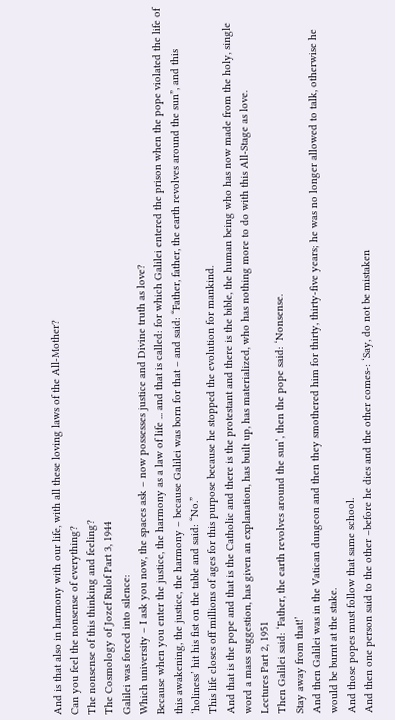And is that also in harmony with our life, with all these loving laws of the All-Mother?
Can you feel the nonsense of everything?
The nonsense of this thinking and feeling?
The Cosmology of Jozef Rulof Part 3, 1944
Galilei was forced into silence:
Which university – I ask you now, the spaces ask – now possesses justice and Divine truth as love?
Because when you enter the justice, the harmony as a law of life ... and that is called: for which Galilei entered the prison when the pope violated the life of this awakening, the justice, the harmony – because Galilei was born for that – and said: “Father, father, the earth revolves around the sun”, and this ‘holiness’ hit his fist on the table and said: “No.”
This life closes off millions of ages for this purpose because he stopped the evolution for mankind.
And that is the pope and that is the Catholic and there is the protestant and there is the bible, the human being who has now made from the holy, single word a mass suggestion, has given an explanation, has built up, has materialized, who has nothing more to do with this All-Stage as love.
Lectures Part 2, 1951
Then Galilei said: ‘Father, the earth revolves around the sun’, then the pope said: ‘Nonsense.
Stay away from that!’
And then Galilei was in the Vatican dungeon and then they smothered him for thirty, thirty-five years; he was no longer allowed to talk, otherwise he would be burnt at the stake.
And those popes must follow that same school.
And then one person said to the other –before he dies and the other comes-: ‘Say, do not be mistaken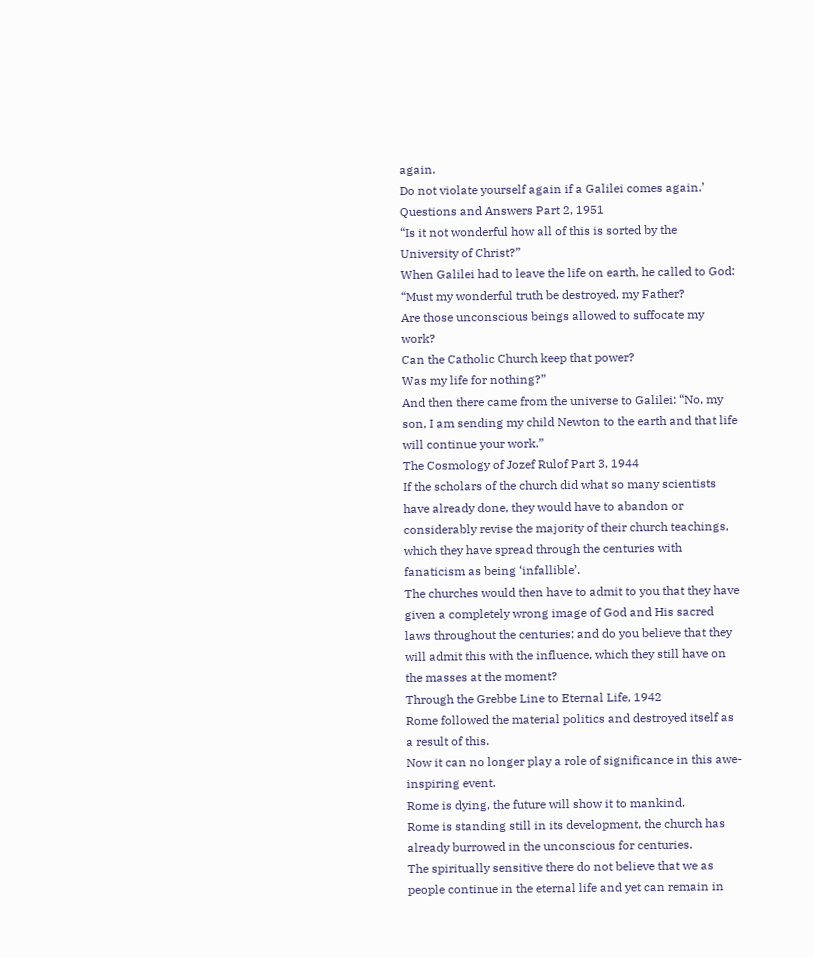again.
Do not violate yourself again if a Galilei comes again.’
Questions and Answers Part 2, 1951
“Is it not wonderful how all of this is sorted by the University of Christ?”
When Galilei had to leave the life on earth, he called to God: “Must my wonderful truth be destroyed, my Father?
Are those unconscious beings allowed to suffocate my work?
Can the Catholic Church keep that power?
Was my life for nothing?”
And then there came from the universe to Galilei: “No, my son, I am sending my child Newton to the earth and that life will continue your work.”
The Cosmology of Jozef Rulof Part 3, 1944
If the scholars of the church did what so many scientists have already done, they would have to abandon or considerably revise the majority of their church teachings, which they have spread through the centuries with fanaticism as being ‘infallible’.
The churches would then have to admit to you that they have given a completely wrong image of God and His sacred laws throughout the centuries; and do you believe that they will admit this with the influence, which they still have on the masses at the moment?
Through the Grebbe Line to Eternal Life, 1942
Rome followed the material politics and destroyed itself as a result of this.
Now it can no longer play a role of significance in this awe-inspiring event.
Rome is dying, the future will show it to mankind.
Rome is standing still in its development, the church has already burrowed in the unconscious for centuries.
The spiritually sensitive there do not believe that we as people continue in the eternal life and yet can remain in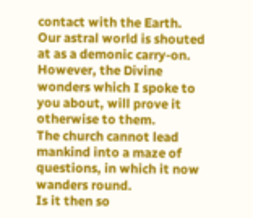contact with the Earth.
Our astral world is shouted at as a demonic carry-on.
However, the Divine wonders which I spoke to you about, will prove it otherwise to them.
The church cannot lead mankind into a maze of questions, in which it now wanders round.
Is it then so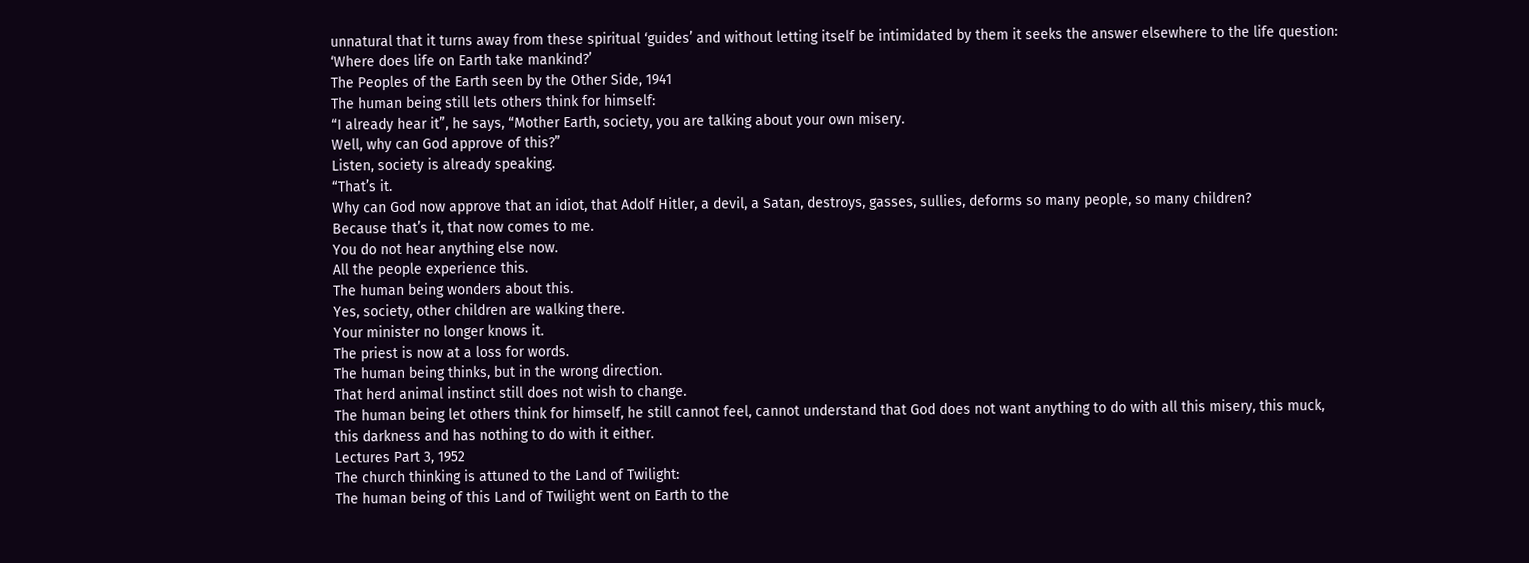unnatural that it turns away from these spiritual ‘guides’ and without letting itself be intimidated by them it seeks the answer elsewhere to the life question: ‘Where does life on Earth take mankind?’
The Peoples of the Earth seen by the Other Side, 1941
The human being still lets others think for himself:
“I already hear it”, he says, “Mother Earth, society, you are talking about your own misery.
Well, why can God approve of this?”
Listen, society is already speaking.
“That’s it.
Why can God now approve that an idiot, that Adolf Hitler, a devil, a Satan, destroys, gasses, sullies, deforms so many people, so many children?
Because that’s it, that now comes to me.
You do not hear anything else now.
All the people experience this.
The human being wonders about this.
Yes, society, other children are walking there.
Your minister no longer knows it.
The priest is now at a loss for words.
The human being thinks, but in the wrong direction.
That herd animal instinct still does not wish to change.
The human being let others think for himself, he still cannot feel, cannot understand that God does not want anything to do with all this misery, this muck, this darkness and has nothing to do with it either.
Lectures Part 3, 1952
The church thinking is attuned to the Land of Twilight:
The human being of this Land of Twilight went on Earth to the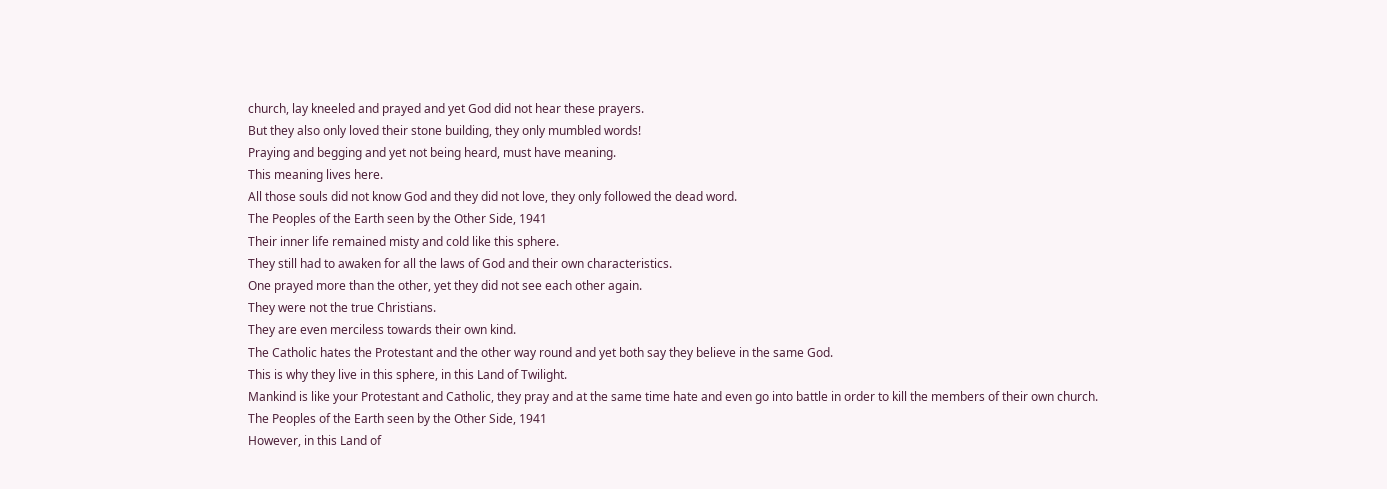church, lay kneeled and prayed and yet God did not hear these prayers.
But they also only loved their stone building, they only mumbled words!
Praying and begging and yet not being heard, must have meaning.
This meaning lives here.
All those souls did not know God and they did not love, they only followed the dead word.
The Peoples of the Earth seen by the Other Side, 1941
Their inner life remained misty and cold like this sphere.
They still had to awaken for all the laws of God and their own characteristics.
One prayed more than the other, yet they did not see each other again.
They were not the true Christians.
They are even merciless towards their own kind.
The Catholic hates the Protestant and the other way round and yet both say they believe in the same God.
This is why they live in this sphere, in this Land of Twilight.
Mankind is like your Protestant and Catholic, they pray and at the same time hate and even go into battle in order to kill the members of their own church.
The Peoples of the Earth seen by the Other Side, 1941
However, in this Land of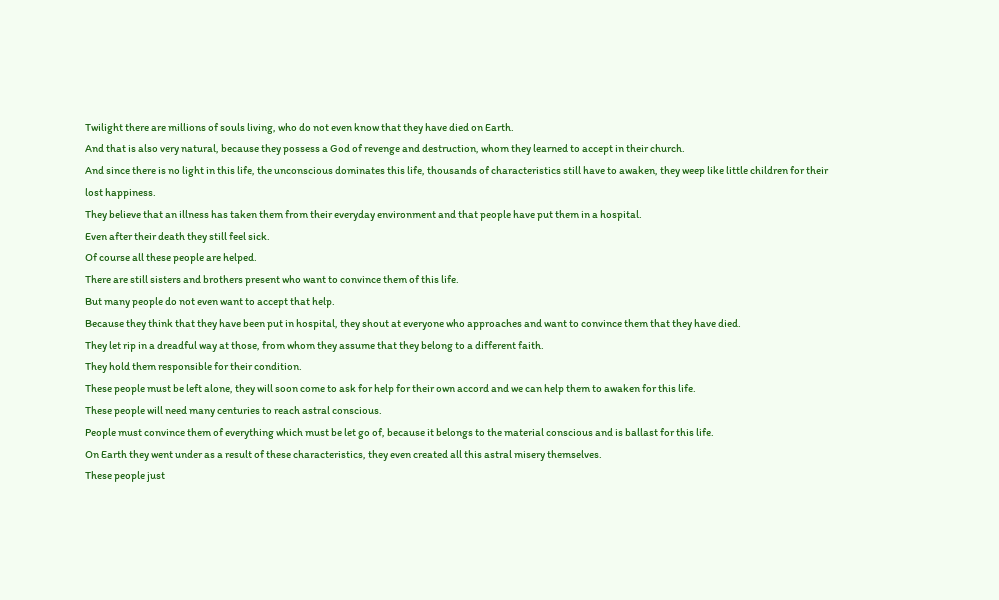Twilight there are millions of souls living, who do not even know that they have died on Earth.
And that is also very natural, because they possess a God of revenge and destruction, whom they learned to accept in their church.
And since there is no light in this life, the unconscious dominates this life, thousands of characteristics still have to awaken, they weep like little children for their lost happiness.
They believe that an illness has taken them from their everyday environment and that people have put them in a hospital.
Even after their death they still feel sick.
Of course all these people are helped.
There are still sisters and brothers present who want to convince them of this life.
But many people do not even want to accept that help.
Because they think that they have been put in hospital, they shout at everyone who approaches and want to convince them that they have died.
They let rip in a dreadful way at those, from whom they assume that they belong to a different faith.
They hold them responsible for their condition.
These people must be left alone, they will soon come to ask for help for their own accord and we can help them to awaken for this life.
These people will need many centuries to reach astral conscious.
People must convince them of everything which must be let go of, because it belongs to the material conscious and is ballast for this life.
On Earth they went under as a result of these characteristics, they even created all this astral misery themselves.
These people just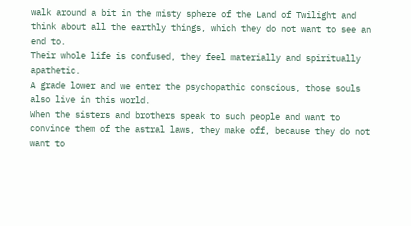walk around a bit in the misty sphere of the Land of Twilight and think about all the earthly things, which they do not want to see an end to.
Their whole life is confused, they feel materially and spiritually apathetic.
A grade lower and we enter the psychopathic conscious, those souls also live in this world.
When the sisters and brothers speak to such people and want to convince them of the astral laws, they make off, because they do not want to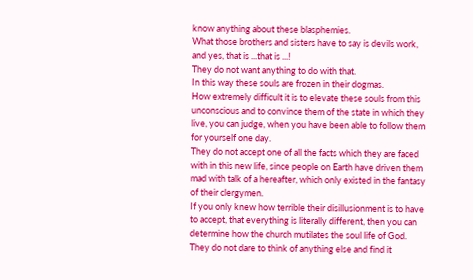know anything about these blasphemies.
What those brothers and sisters have to say is devils work, and yes, that is ...that is ...!
They do not want anything to do with that.
In this way these souls are frozen in their dogmas.
How extremely difficult it is to elevate these souls from this unconscious and to convince them of the state in which they live, you can judge, when you have been able to follow them for yourself one day.
They do not accept one of all the facts which they are faced with in this new life, since people on Earth have driven them mad with talk of a hereafter, which only existed in the fantasy of their clergymen.
If you only knew how terrible their disillusionment is to have to accept, that everything is literally different, then you can determine how the church mutilates the soul life of God.
They do not dare to think of anything else and find it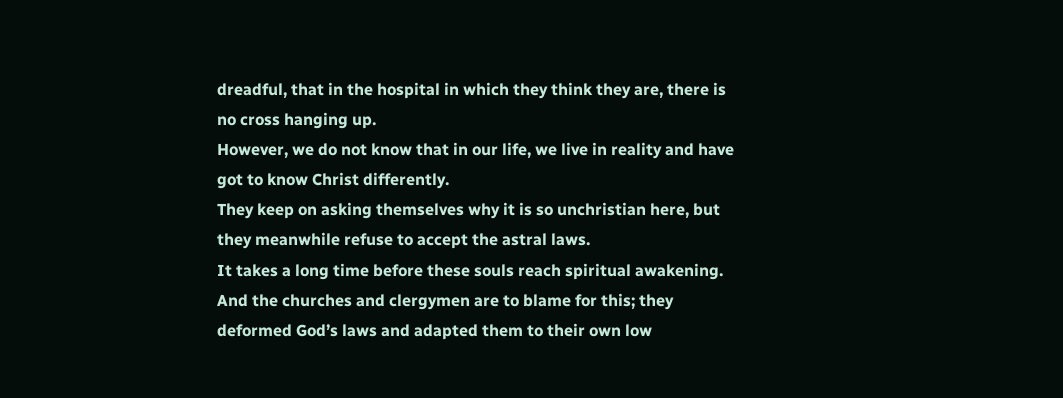dreadful, that in the hospital in which they think they are, there is no cross hanging up.
However, we do not know that in our life, we live in reality and have got to know Christ differently.
They keep on asking themselves why it is so unchristian here, but they meanwhile refuse to accept the astral laws.
It takes a long time before these souls reach spiritual awakening.
And the churches and clergymen are to blame for this; they deformed God’s laws and adapted them to their own low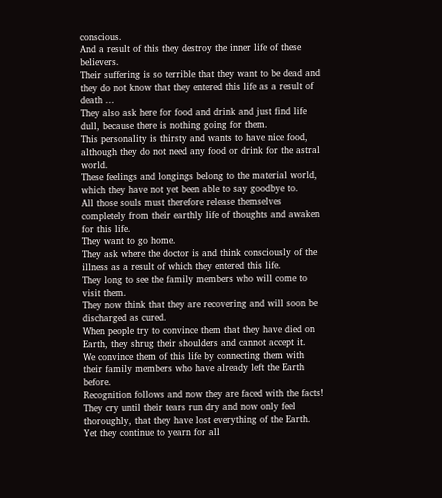conscious.
And a result of this they destroy the inner life of these believers.
Their suffering is so terrible that they want to be dead and they do not know that they entered this life as a result of death ...
They also ask here for food and drink and just find life dull, because there is nothing going for them.
This personality is thirsty and wants to have nice food, although they do not need any food or drink for the astral world.
These feelings and longings belong to the material world, which they have not yet been able to say goodbye to.
All those souls must therefore release themselves completely from their earthly life of thoughts and awaken for this life.
They want to go home.
They ask where the doctor is and think consciously of the illness as a result of which they entered this life.
They long to see the family members who will come to visit them.
They now think that they are recovering and will soon be discharged as cured.
When people try to convince them that they have died on Earth, they shrug their shoulders and cannot accept it.
We convince them of this life by connecting them with their family members who have already left the Earth before.
Recognition follows and now they are faced with the facts!
They cry until their tears run dry and now only feel thoroughly, that they have lost everything of the Earth.
Yet they continue to yearn for all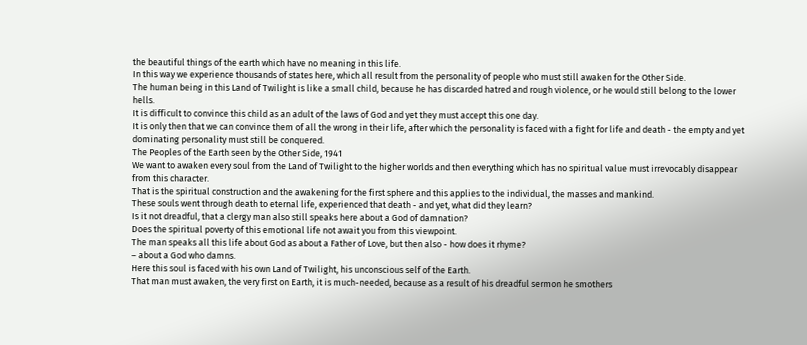the beautiful things of the earth which have no meaning in this life.
In this way we experience thousands of states here, which all result from the personality of people who must still awaken for the Other Side.
The human being in this Land of Twilight is like a small child, because he has discarded hatred and rough violence, or he would still belong to the lower hells.
It is difficult to convince this child as an adult of the laws of God and yet they must accept this one day.
It is only then that we can convince them of all the wrong in their life, after which the personality is faced with a fight for life and death - the empty and yet dominating personality must still be conquered.
The Peoples of the Earth seen by the Other Side, 1941
We want to awaken every soul from the Land of Twilight to the higher worlds and then everything which has no spiritual value must irrevocably disappear from this character.
That is the spiritual construction and the awakening for the first sphere and this applies to the individual, the masses and mankind.
These souls went through death to eternal life, experienced that death - and yet, what did they learn?
Is it not dreadful, that a clergy man also still speaks here about a God of damnation?
Does the spiritual poverty of this emotional life not await you from this viewpoint.
The man speaks all this life about God as about a Father of Love, but then also - how does it rhyme?
– about a God who damns.
Here this soul is faced with his own Land of Twilight, his unconscious self of the Earth.
That man must awaken, the very first on Earth, it is much-needed, because as a result of his dreadful sermon he smothers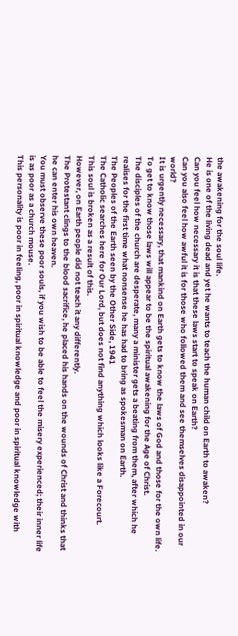the awakening for the soul life.
He is one of the living dead and yet he wants to teach the human child on Earth to awaken?
Can you feel how necessary it is that these laws start to speak on Earth?
Can you also feel how awful it is for those who followed them and see themselves disappointed in our world?
It is urgently necessary, that mankind on Earth gets to know the laws of God and those for the own life.
To get to know those laws will appear to be the spiritual awakening for the Age of Christ.
The disciples of the church are desperate, many a minister gets a beating from them, after which he realises for the first time what nonsense he has had to bring as spokesman on Earth.
The Peoples of the Earth seen by the Other Side, 1941
The Catholic searches here for Our Lord, but does not find anything which looks like a Forecourt.
This soul is broken as a result of this.
However, on Earth people did not teach it any differently.
The Protestant clings to the blood sacrifice, he placed his hands on the wounds of Christ and thinks that he can enter his own heaven.
You must observe these poor souls, if you wish to be able to feel the misery experienced; their inner life is as poor as a church mouse.
This personality is poor in feeling, poor in spiritual knowledge and poor in spiritual knowledge with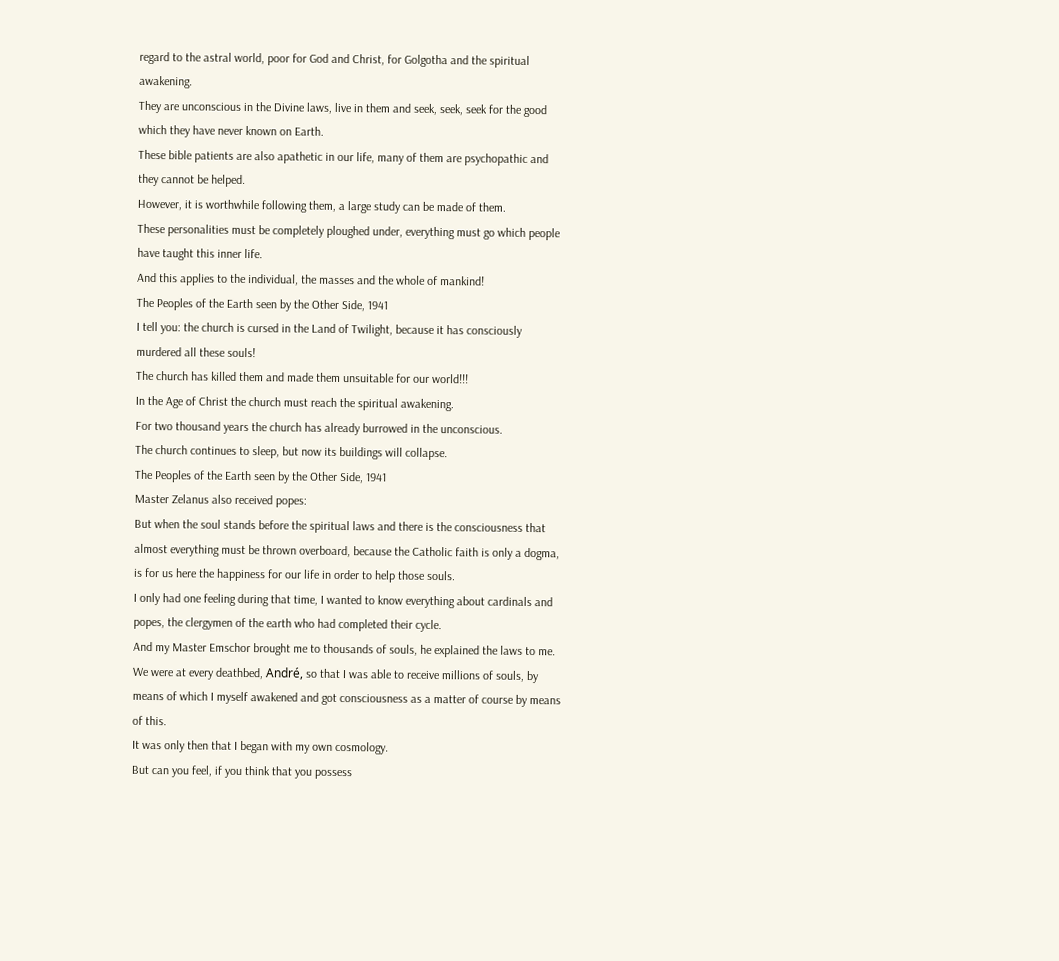regard to the astral world, poor for God and Christ, for Golgotha and the spiritual awakening.
They are unconscious in the Divine laws, live in them and seek, seek, seek for the good which they have never known on Earth.
These bible patients are also apathetic in our life, many of them are psychopathic and they cannot be helped.
However, it is worthwhile following them, a large study can be made of them.
These personalities must be completely ploughed under, everything must go which people have taught this inner life.
And this applies to the individual, the masses and the whole of mankind!
The Peoples of the Earth seen by the Other Side, 1941
I tell you: the church is cursed in the Land of Twilight, because it has consciously murdered all these souls!
The church has killed them and made them unsuitable for our world!!!
In the Age of Christ the church must reach the spiritual awakening.
For two thousand years the church has already burrowed in the unconscious.
The church continues to sleep, but now its buildings will collapse.
The Peoples of the Earth seen by the Other Side, 1941
Master Zelanus also received popes:
But when the soul stands before the spiritual laws and there is the consciousness that almost everything must be thrown overboard, because the Catholic faith is only a dogma, is for us here the happiness for our life in order to help those souls.
I only had one feeling during that time, I wanted to know everything about cardinals and popes, the clergymen of the earth who had completed their cycle.
And my Master Emschor brought me to thousands of souls, he explained the laws to me.
We were at every deathbed, André, so that I was able to receive millions of souls, by means of which I myself awakened and got consciousness as a matter of course by means of this.
It was only then that I began with my own cosmology.
But can you feel, if you think that you possess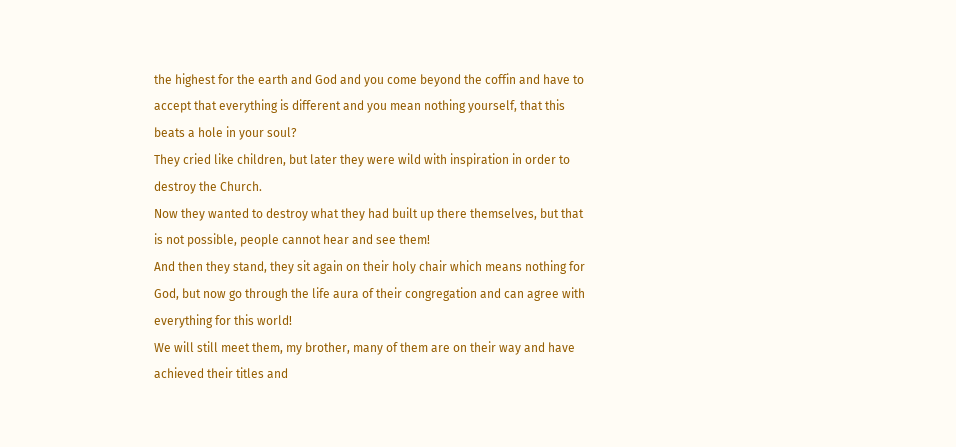the highest for the earth and God and you come beyond the coffin and have to accept that everything is different and you mean nothing yourself, that this beats a hole in your soul?
They cried like children, but later they were wild with inspiration in order to destroy the Church.
Now they wanted to destroy what they had built up there themselves, but that is not possible, people cannot hear and see them!
And then they stand, they sit again on their holy chair which means nothing for God, but now go through the life aura of their congregation and can agree with everything for this world!
We will still meet them, my brother, many of them are on their way and have achieved their titles and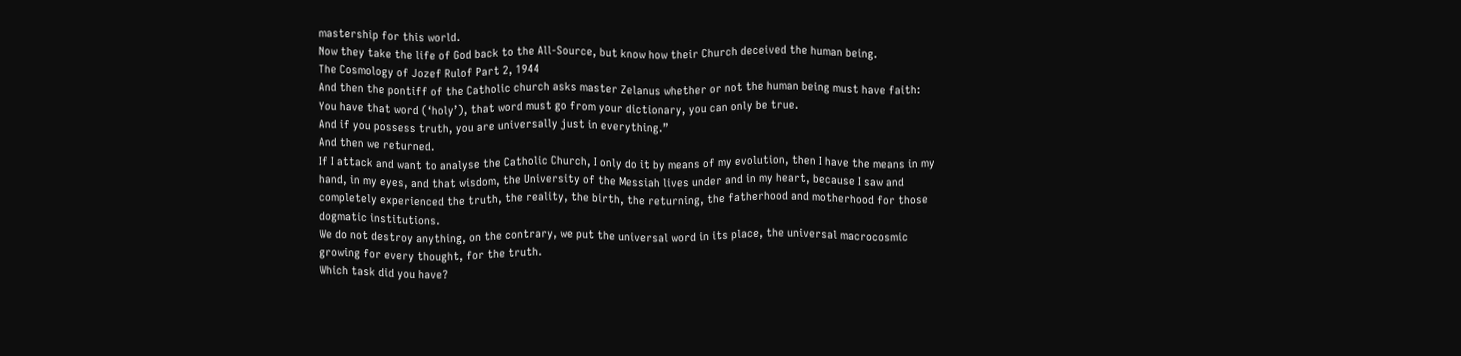mastership for this world.
Now they take the life of God back to the All-Source, but know how their Church deceived the human being.
The Cosmology of Jozef Rulof Part 2, 1944
And then the pontiff of the Catholic church asks master Zelanus whether or not the human being must have faith:
You have that word (‘holy’), that word must go from your dictionary, you can only be true.
And if you possess truth, you are universally just in everything.”
And then we returned.
If I attack and want to analyse the Catholic Church, I only do it by means of my evolution, then I have the means in my hand, in my eyes, and that wisdom, the University of the Messiah lives under and in my heart, because I saw and completely experienced the truth, the reality, the birth, the returning, the fatherhood and motherhood for those dogmatic institutions.
We do not destroy anything, on the contrary, we put the universal word in its place, the universal macrocosmic growing for every thought, for the truth.
Which task did you have?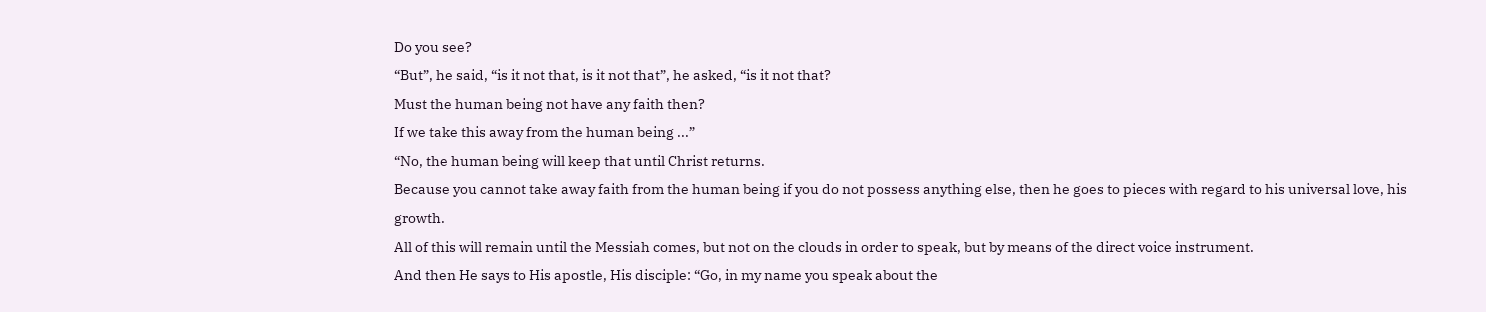Do you see?
“But”, he said, “is it not that, is it not that”, he asked, “is it not that?
Must the human being not have any faith then?
If we take this away from the human being ...”
“No, the human being will keep that until Christ returns.
Because you cannot take away faith from the human being if you do not possess anything else, then he goes to pieces with regard to his universal love, his growth.
All of this will remain until the Messiah comes, but not on the clouds in order to speak, but by means of the direct voice instrument.
And then He says to His apostle, His disciple: “Go, in my name you speak about the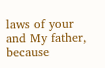laws of your and My father, because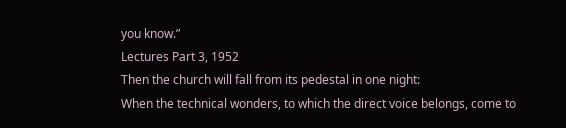you know.”
Lectures Part 3, 1952
Then the church will fall from its pedestal in one night:
When the technical wonders, to which the direct voice belongs, come to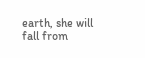earth, she will fall from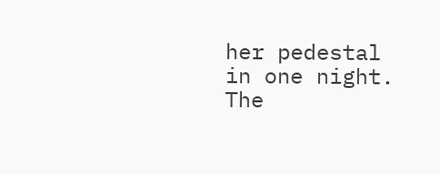her pedestal in one night.
The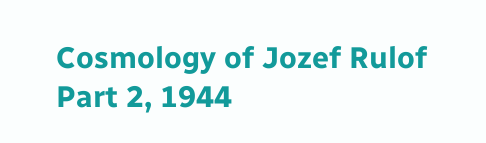Cosmology of Jozef Rulof Part 2, 1944